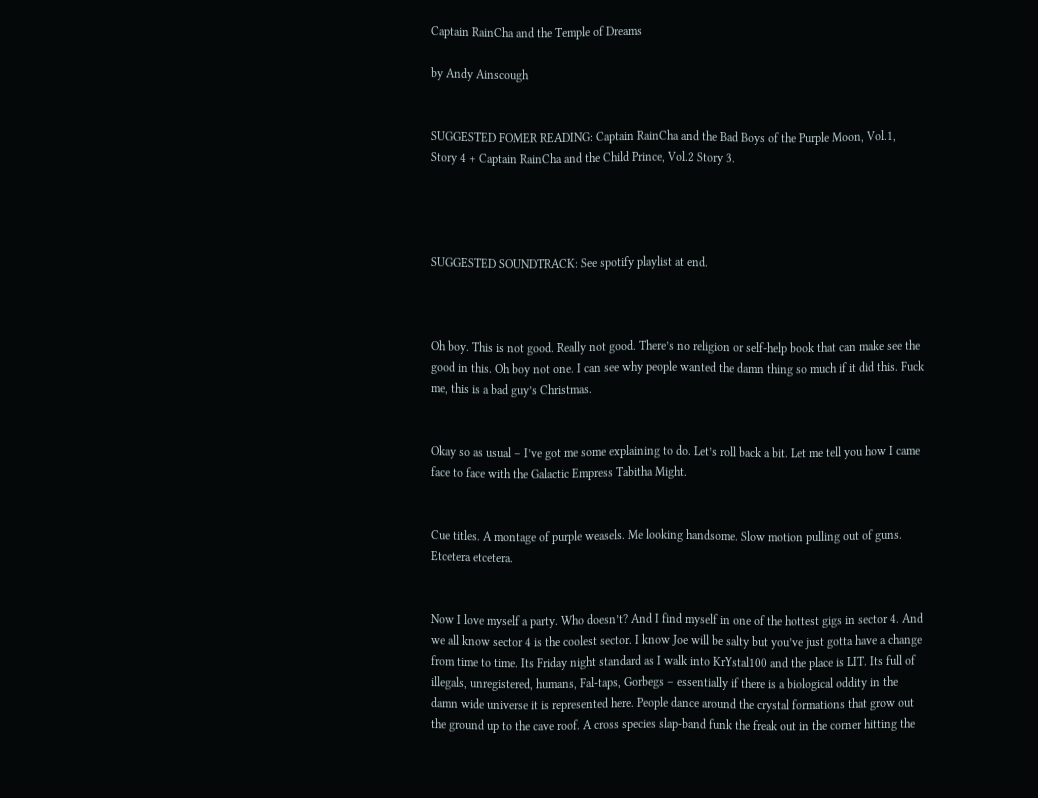Captain RainCha and the Temple of Dreams

by Andy Ainscough


SUGGESTED FOMER READING: Captain RainCha and the Bad Boys of the Purple Moon, Vol.1, Story 4 + Captain RainCha and the Child Prince, Vol.2 Story 3.




SUGGESTED SOUNDTRACK: See spotify playlist at end.



Oh boy. This is not good. Really not good. There’s no religion or self-help book that can make see the good in this. Oh boy not one. I can see why people wanted the damn thing so much if it did this. Fuck me, this is a bad guy’s Christmas.


Okay so as usual – I’ve got me some explaining to do. Let’s roll back a bit. Let me tell you how I came face to face with the Galactic Empress Tabitha Might.


Cue titles. A montage of purple weasels. Me looking handsome. Slow motion pulling out of guns. Etcetera etcetera.


Now I love myself a party. Who doesn’t? And I find myself in one of the hottest gigs in sector 4. And we all know sector 4 is the coolest sector. I know Joe will be salty but you’ve just gotta have a change from time to time. Its Friday night standard as I walk into KrYstal100 and the place is LIT. Its full of illegals, unregistered, humans, Fal-taps, Gorbegs – essentially if there is a biological oddity in the damn wide universe it is represented here. People dance around the crystal formations that grow out the ground up to the cave roof. A cross species slap-band funk the freak out in the corner hitting the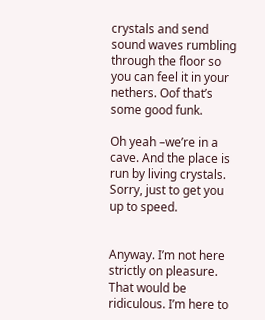crystals and send sound waves rumbling through the floor so you can feel it in your nethers. Oof that’s some good funk.

Oh yeah –we’re in a cave. And the place is run by living crystals. Sorry, just to get you up to speed.


Anyway. I’m not here strictly on pleasure. That would be ridiculous. I’m here to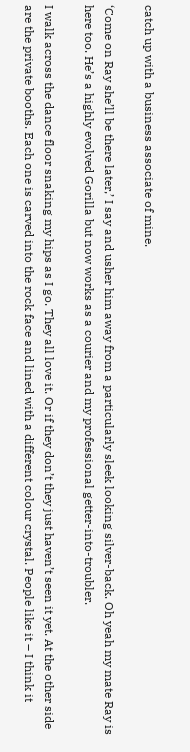catch up with a business associate of mine.

‘Come on Ray she’ll be there later,’ I say and usher him away from a particularly sleek looking silver-back. Oh yeah my mate Ray is here too. He’s a highly evolved Gorilla but now works as a courier and my professional getter-into-troubler.

I walk across the dance floor snaking my hips as I go. They all love it. Or if they don’t they just haven’t seen it yet. At the other side are the private booths. Each one is carved into the rock face and lined with a different colour crystal. People like it – I think it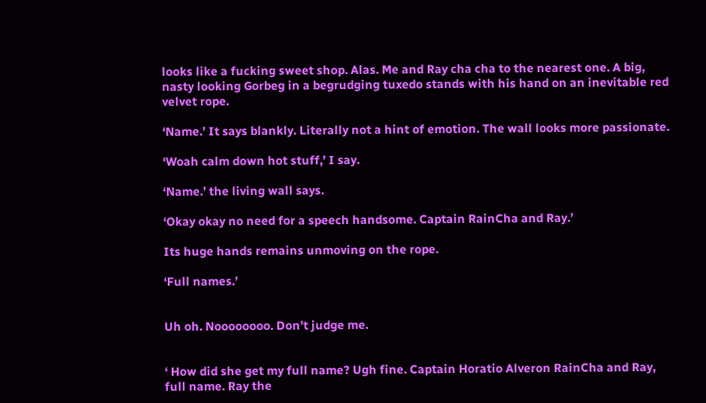looks like a fucking sweet shop. Alas. Me and Ray cha cha to the nearest one. A big, nasty looking Gorbeg in a begrudging tuxedo stands with his hand on an inevitable red velvet rope.

‘Name.’ It says blankly. Literally not a hint of emotion. The wall looks more passionate.

‘Woah calm down hot stuff,’ I say.

‘Name.’ the living wall says.

‘Okay okay no need for a speech handsome. Captain RainCha and Ray.’

Its huge hands remains unmoving on the rope.

‘Full names.’


Uh oh. Noooooooo. Don’t judge me.


‘ How did she get my full name? Ugh fine. Captain Horatio Alveron RainCha and Ray, full name. Ray the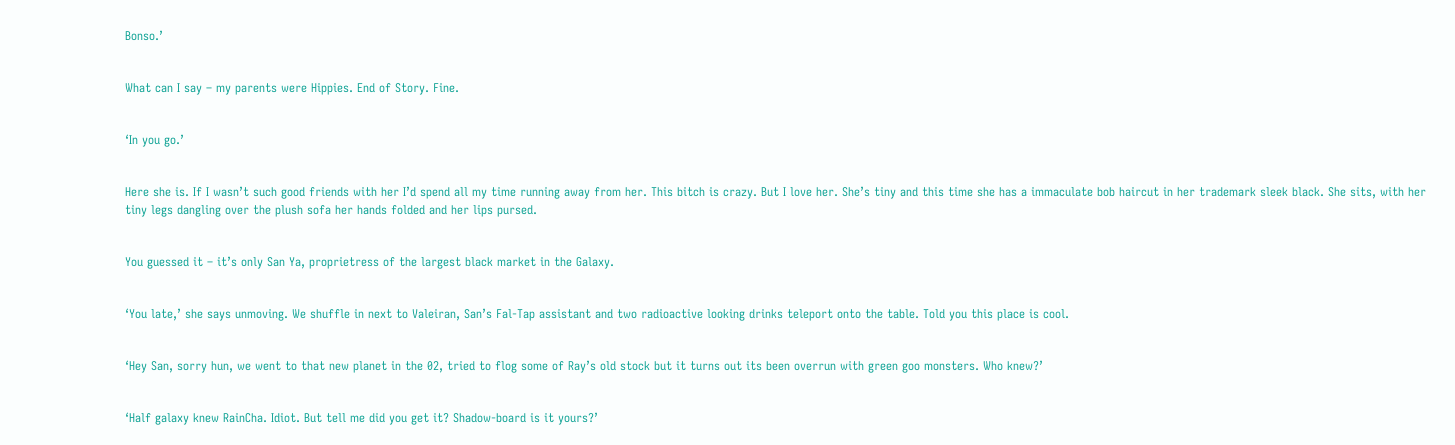Bonso.’


What can I say – my parents were Hippies. End of Story. Fine.


‘In you go.’


Here she is. If I wasn’t such good friends with her I’d spend all my time running away from her. This bitch is crazy. But I love her. She’s tiny and this time she has a immaculate bob haircut in her trademark sleek black. She sits, with her tiny legs dangling over the plush sofa her hands folded and her lips pursed.


You guessed it – it’s only San Ya, proprietress of the largest black market in the Galaxy.


‘You late,’ she says unmoving. We shuffle in next to Valeiran, San’s Fal-Tap assistant and two radioactive looking drinks teleport onto the table. Told you this place is cool.


‘Hey San, sorry hun, we went to that new planet in the 02, tried to flog some of Ray’s old stock but it turns out its been overrun with green goo monsters. Who knew?’


‘Half galaxy knew RainCha. Idiot. But tell me did you get it? Shadow-board is it yours?’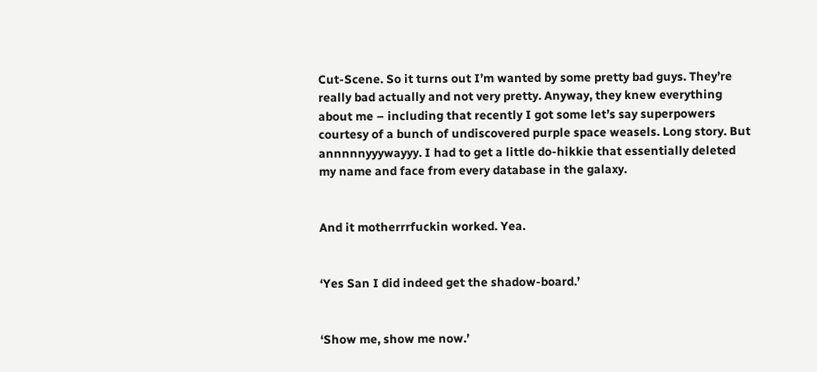Cut-Scene. So it turns out I’m wanted by some pretty bad guys. They’re really bad actually and not very pretty. Anyway, they knew everything about me – including that recently I got some let’s say superpowers courtesy of a bunch of undiscovered purple space weasels. Long story. But annnnnyyywayyy. I had to get a little do-hikkie that essentially deleted my name and face from every database in the galaxy.


And it motherrrfuckin worked. Yea.


‘Yes San I did indeed get the shadow-board.’


‘Show me, show me now.’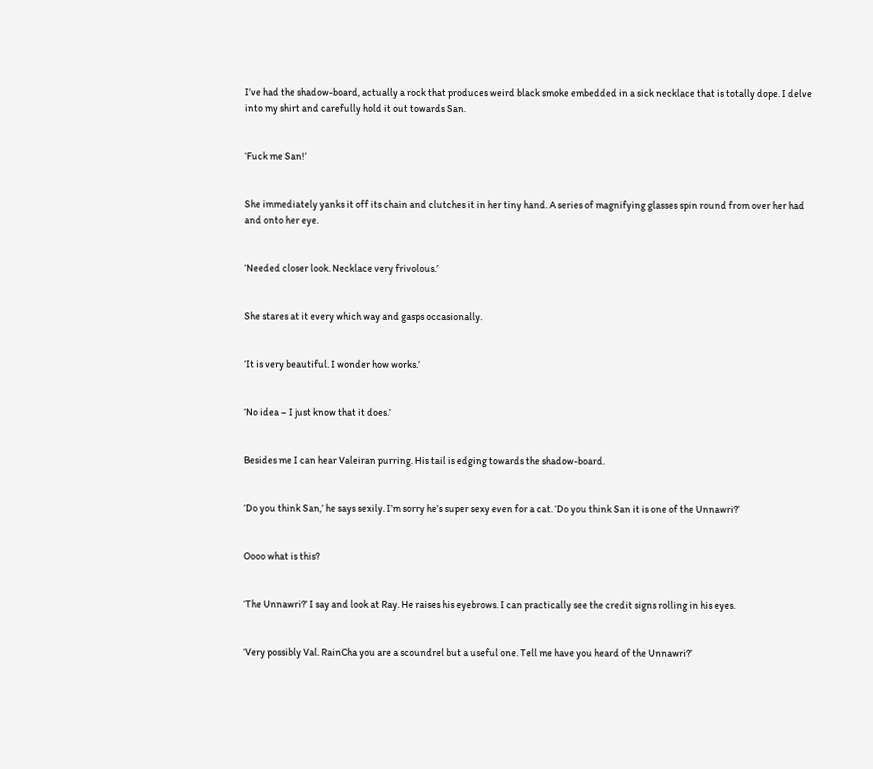I’ve had the shadow-board, actually a rock that produces weird black smoke embedded in a sick necklace that is totally dope. I delve into my shirt and carefully hold it out towards San.


‘Fuck me San!’


She immediately yanks it off its chain and clutches it in her tiny hand. A series of magnifying glasses spin round from over her had and onto her eye.


‘Needed closer look. Necklace very frivolous.’


She stares at it every which way and gasps occasionally.


‘It is very beautiful. I wonder how works.’


‘No idea – I just know that it does.’


Besides me I can hear Valeiran purring. His tail is edging towards the shadow-board.


‘Do you think San,’ he says sexily. I’m sorry he’s super sexy even for a cat. ‘Do you think San it is one of the Unnawri?’


Oooo what is this?


‘The Unnawri?’ I say and look at Ray. He raises his eyebrows. I can practically see the credit signs rolling in his eyes.


‘Very possibly Val. RainCha you are a scoundrel but a useful one. Tell me have you heard of the Unnawri?’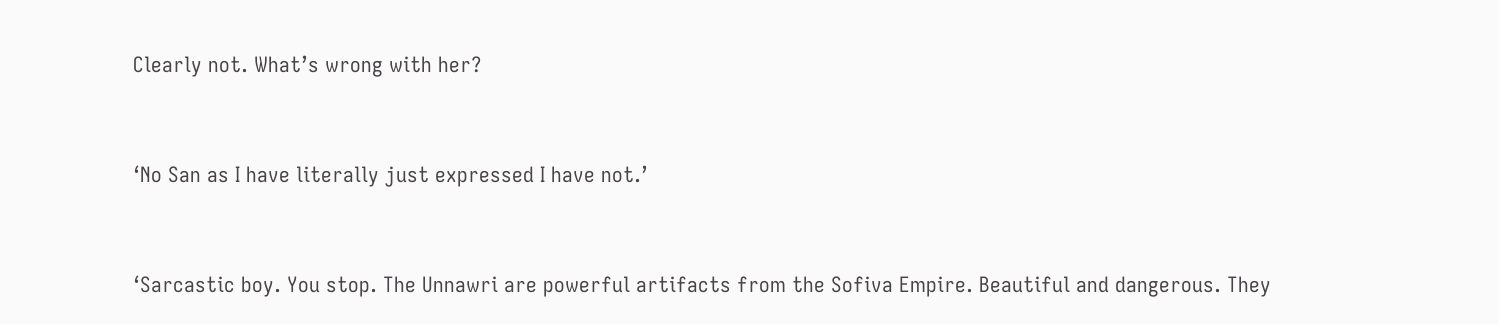Clearly not. What’s wrong with her?


‘No San as I have literally just expressed I have not.’


‘Sarcastic boy. You stop. The Unnawri are powerful artifacts from the Sofiva Empire. Beautiful and dangerous. They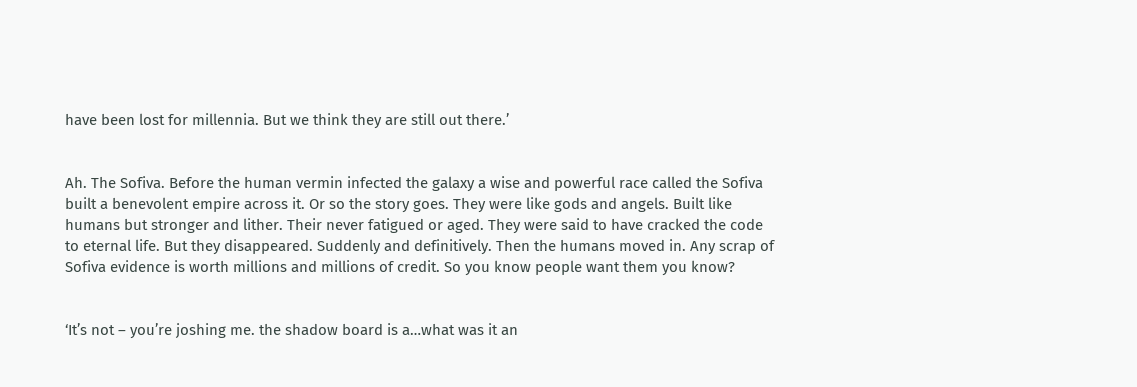have been lost for millennia. But we think they are still out there.’


Ah. The Sofiva. Before the human vermin infected the galaxy a wise and powerful race called the Sofiva built a benevolent empire across it. Or so the story goes. They were like gods and angels. Built like humans but stronger and lither. Their never fatigued or aged. They were said to have cracked the code to eternal life. But they disappeared. Suddenly and definitively. Then the humans moved in. Any scrap of Sofiva evidence is worth millions and millions of credit. So you know people want them you know?


‘It’s not – you’re joshing me. the shadow board is a…what was it an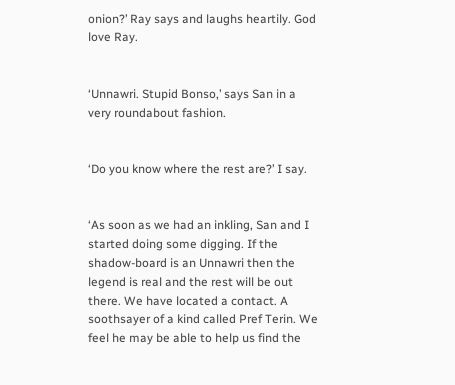onion?’ Ray says and laughs heartily. God love Ray.


‘Unnawri. Stupid Bonso,’ says San in a very roundabout fashion.


‘Do you know where the rest are?’ I say.


‘As soon as we had an inkling, San and I started doing some digging. If the shadow-board is an Unnawri then the legend is real and the rest will be out there. We have located a contact. A soothsayer of a kind called Pref Terin. We feel he may be able to help us find the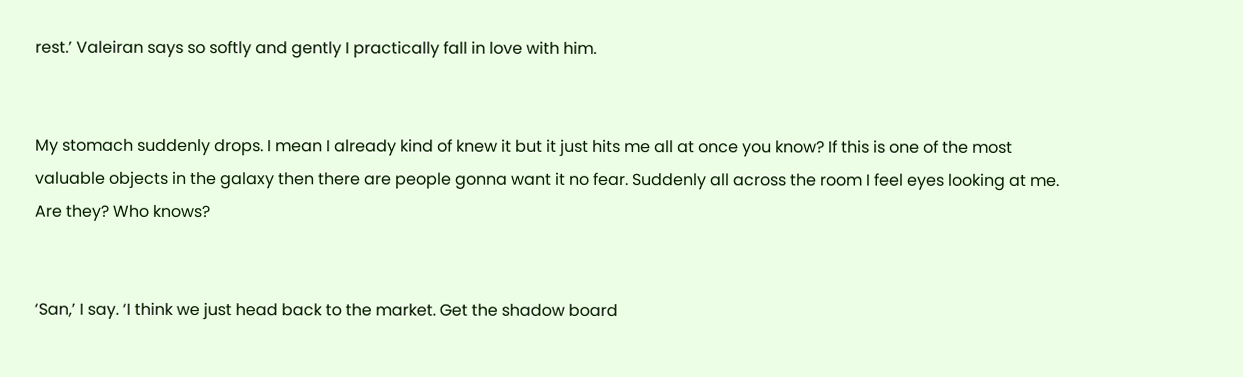rest.’ Valeiran says so softly and gently I practically fall in love with him.


My stomach suddenly drops. I mean I already kind of knew it but it just hits me all at once you know? If this is one of the most valuable objects in the galaxy then there are people gonna want it no fear. Suddenly all across the room I feel eyes looking at me. Are they? Who knows?


‘San,’ I say. ‘I think we just head back to the market. Get the shadow board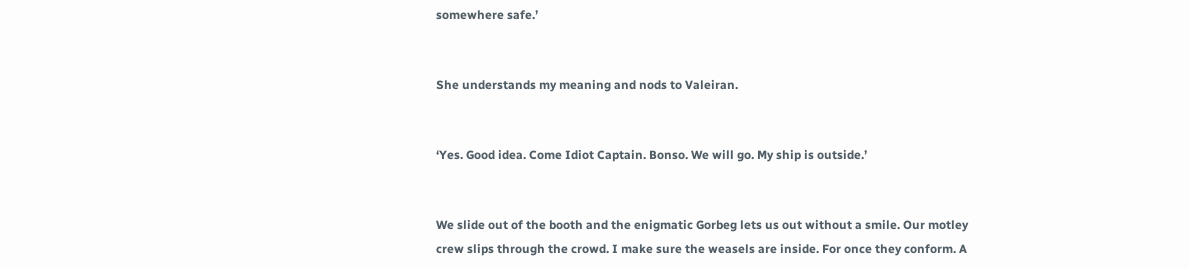somewhere safe.’


She understands my meaning and nods to Valeiran.


‘Yes. Good idea. Come Idiot Captain. Bonso. We will go. My ship is outside.’


We slide out of the booth and the enigmatic Gorbeg lets us out without a smile. Our motley crew slips through the crowd. I make sure the weasels are inside. For once they conform. A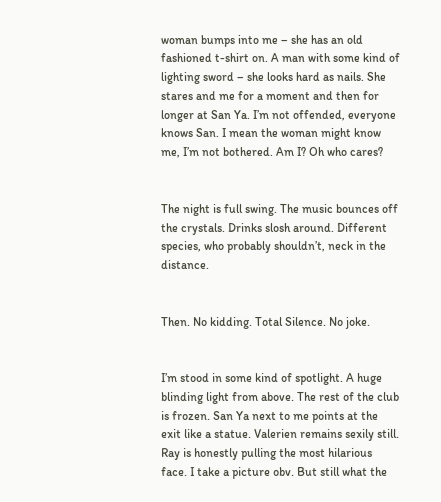woman bumps into me – she has an old fashioned t-shirt on. A man with some kind of lighting sword – she looks hard as nails. She stares and me for a moment and then for longer at San Ya. I’m not offended, everyone knows San. I mean the woman might know me, I’m not bothered. Am I? Oh who cares?


The night is full swing. The music bounces off the crystals. Drinks slosh around. Different species, who probably shouldn’t, neck in the distance.


Then. No kidding. Total Silence. No joke.


I’m stood in some kind of spotlight. A huge blinding light from above. The rest of the club is frozen. San Ya next to me points at the exit like a statue. Valerien remains sexily still. Ray is honestly pulling the most hilarious face. I take a picture obv. But still what the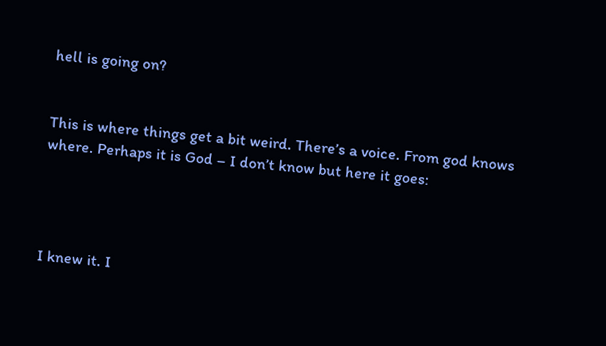hell is going on?


This is where things get a bit weird. There’s a voice. From god knows where. Perhaps it is God – I don’t know but here it goes:




I knew it. I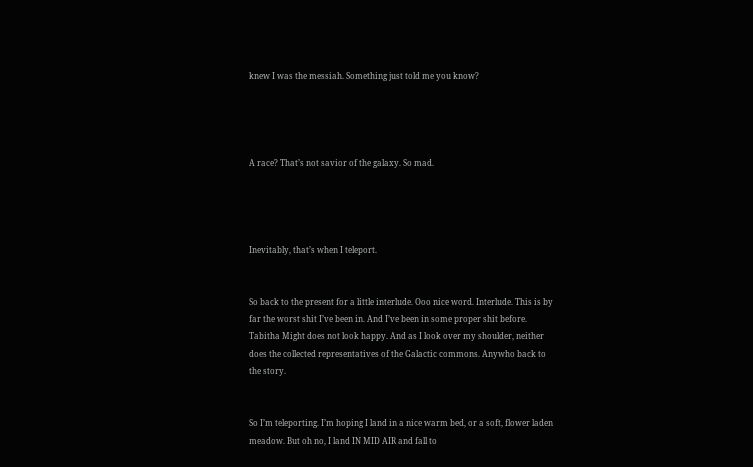knew I was the messiah. Something just told me you know?




A race? That’s not savior of the galaxy. So mad.




Inevitably, that’s when I teleport.


So back to the present for a little interlude. Ooo nice word. Interlude. This is by far the worst shit I’ve been in. And I’ve been in some proper shit before. Tabitha Might does not look happy. And as I look over my shoulder, neither does the collected representatives of the Galactic commons. Anywho back to the story.


So I’m teleporting. I’m hoping I land in a nice warm bed, or a soft, flower laden meadow. But oh no, I land IN MID AIR and fall to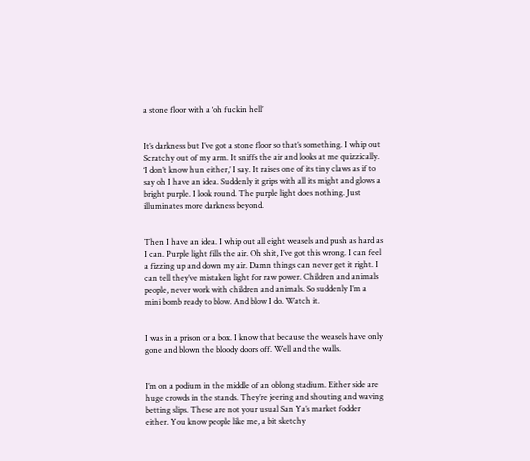a stone floor with a ‘oh fuckin hell’


It’s darkness but I’ve got a stone floor so that’s something. I whip out Scratchy out of my arm. It sniffs the air and looks at me quizzically. ‘I don’t know hun either,’ I say. It raises one of its tiny claws as if to say oh I have an idea. Suddenly it grips with all its might and glows a bright purple. I look round. The purple light does nothing. Just illuminates more darkness beyond.


Then I have an idea. I whip out all eight weasels and push as hard as I can. Purple light fills the air. Oh shit, I’ve got this wrong. I can feel a fizzing up and down my air. Damn things can never get it right. I can tell they’ve mistaken light for raw power. Children and animals people, never work with children and animals. So suddenly I’m a mini bomb ready to blow. And blow I do. Watch it.


I was in a prison or a box. I know that because the weasels have only gone and blown the bloody doors off. Well and the walls.


I’m on a podium in the middle of an oblong stadium. Either side are huge crowds in the stands. They’re jeering and shouting and waving betting slips. These are not your usual San Ya’s market fodder either. You know people like me, a bit sketchy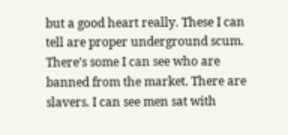but a good heart really. These I can tell are proper underground scum. There’s some I can see who are banned from the market. There are slavers. I can see men sat with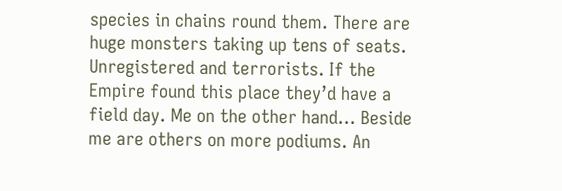species in chains round them. There are huge monsters taking up tens of seats. Unregistered and terrorists. If the Empire found this place they’d have a field day. Me on the other hand… Beside me are others on more podiums. An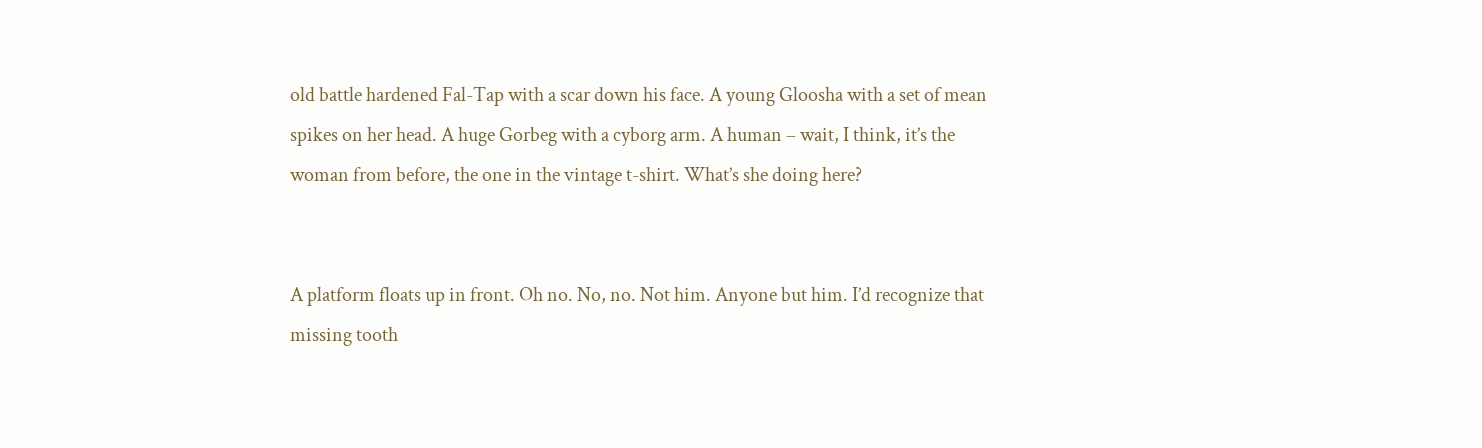old battle hardened Fal-Tap with a scar down his face. A young Gloosha with a set of mean spikes on her head. A huge Gorbeg with a cyborg arm. A human – wait, I think, it’s the woman from before, the one in the vintage t-shirt. What’s she doing here?


A platform floats up in front. Oh no. No, no. Not him. Anyone but him. I’d recognize that missing tooth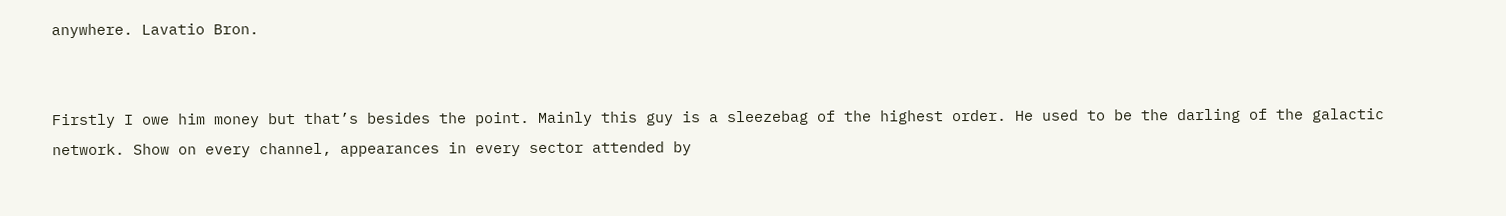anywhere. Lavatio Bron.


Firstly I owe him money but that’s besides the point. Mainly this guy is a sleezebag of the highest order. He used to be the darling of the galactic network. Show on every channel, appearances in every sector attended by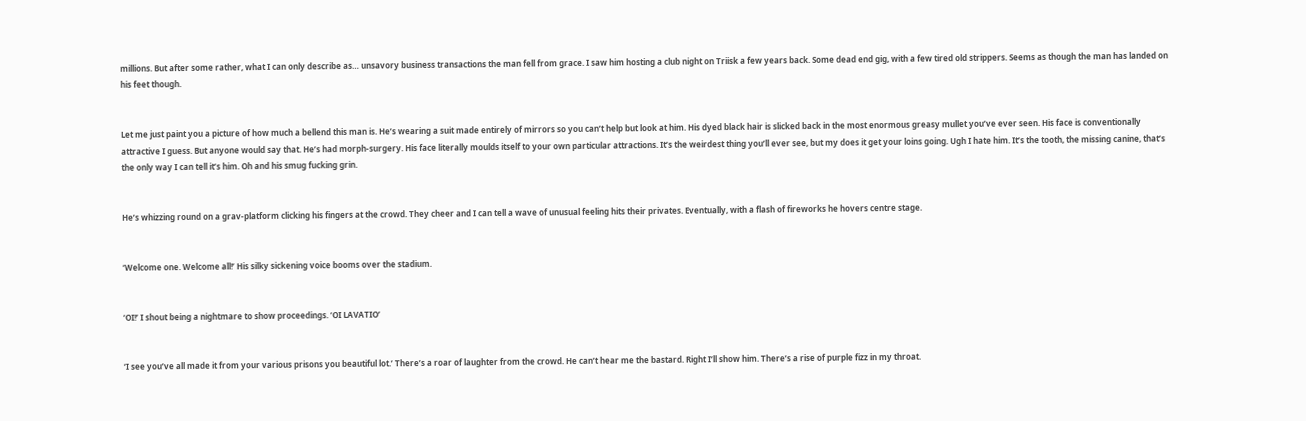millions. But after some rather, what I can only describe as… unsavory business transactions the man fell from grace. I saw him hosting a club night on Triisk a few years back. Some dead end gig, with a few tired old strippers. Seems as though the man has landed on his feet though.


Let me just paint you a picture of how much a bellend this man is. He’s wearing a suit made entirely of mirrors so you can’t help but look at him. His dyed black hair is slicked back in the most enormous greasy mullet you’ve ever seen. His face is conventionally attractive I guess. But anyone would say that. He’s had morph-surgery. His face literally moulds itself to your own particular attractions. It’s the weirdest thing you’ll ever see, but my does it get your loins going. Ugh I hate him. It’s the tooth, the missing canine, that’s the only way I can tell it’s him. Oh and his smug fucking grin.


He’s whizzing round on a grav-platform clicking his fingers at the crowd. They cheer and I can tell a wave of unusual feeling hits their privates. Eventually, with a flash of fireworks he hovers centre stage.


‘Welcome one. Welcome all!’ His silky sickening voice booms over the stadium.


‘OI!’ I shout being a nightmare to show proceedings. ‘OI LAVATIO’


‘I see you’ve all made it from your various prisons you beautiful lot.’ There’s a roar of laughter from the crowd. He can’t hear me the bastard. Right I’ll show him. There’s a rise of purple fizz in my throat.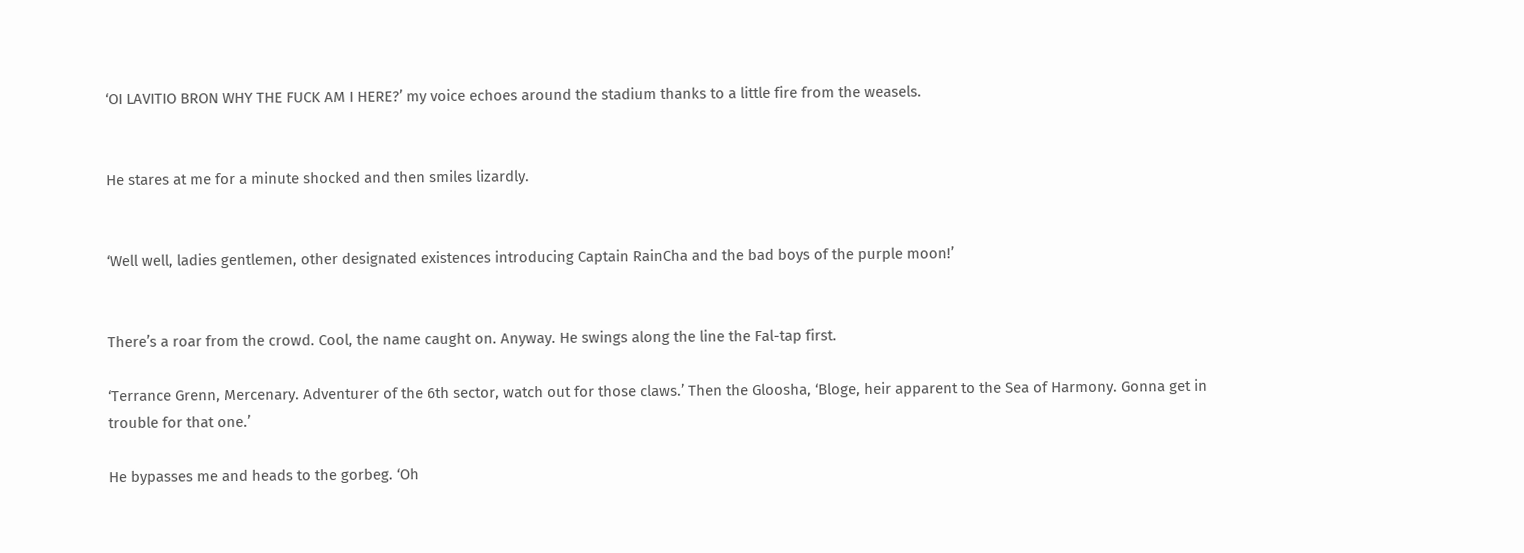‘OI LAVITIO BRON WHY THE FUCK AM I HERE?’ my voice echoes around the stadium thanks to a little fire from the weasels.


He stares at me for a minute shocked and then smiles lizardly.


‘Well well, ladies gentlemen, other designated existences introducing Captain RainCha and the bad boys of the purple moon!’


There’s a roar from the crowd. Cool, the name caught on. Anyway. He swings along the line the Fal-tap first.

‘Terrance Grenn, Mercenary. Adventurer of the 6th sector, watch out for those claws.’ Then the Gloosha, ‘Bloge, heir apparent to the Sea of Harmony. Gonna get in trouble for that one.’

He bypasses me and heads to the gorbeg. ‘Oh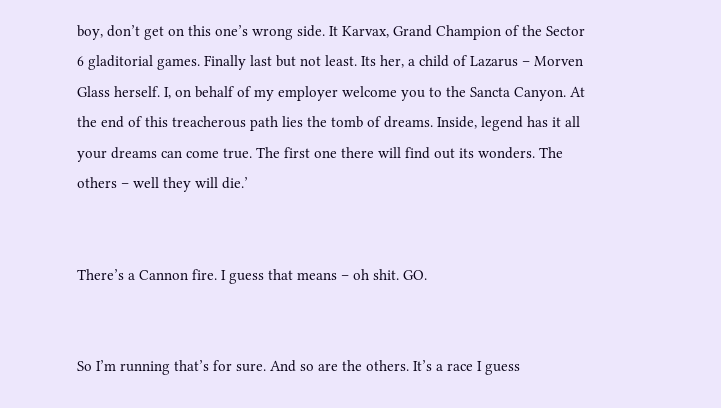boy, don’t get on this one’s wrong side. It Karvax, Grand Champion of the Sector 6 gladitorial games. Finally last but not least. Its her, a child of Lazarus – Morven Glass herself. I, on behalf of my employer welcome you to the Sancta Canyon. At the end of this treacherous path lies the tomb of dreams. Inside, legend has it all your dreams can come true. The first one there will find out its wonders. The others – well they will die.’


There’s a Cannon fire. I guess that means – oh shit. GO.


So I’m running that’s for sure. And so are the others. It’s a race I guess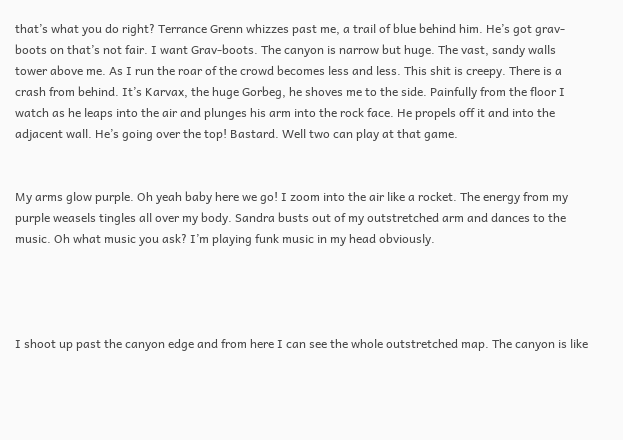that’s what you do right? Terrance Grenn whizzes past me, a trail of blue behind him. He’s got grav-boots on that’s not fair. I want Grav-boots. The canyon is narrow but huge. The vast, sandy walls tower above me. As I run the roar of the crowd becomes less and less. This shit is creepy. There is a crash from behind. It’s Karvax, the huge Gorbeg, he shoves me to the side. Painfully from the floor I watch as he leaps into the air and plunges his arm into the rock face. He propels off it and into the adjacent wall. He’s going over the top! Bastard. Well two can play at that game.


My arms glow purple. Oh yeah baby here we go! I zoom into the air like a rocket. The energy from my purple weasels tingles all over my body. Sandra busts out of my outstretched arm and dances to the music. Oh what music you ask? I’m playing funk music in my head obviously.




I shoot up past the canyon edge and from here I can see the whole outstretched map. The canyon is like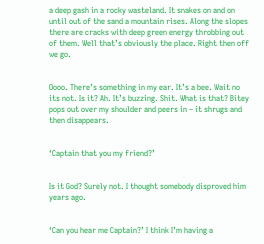a deep gash in a rocky wasteland. It snakes on and on until out of the sand a mountain rises. Along the slopes there are cracks with deep green energy throbbing out of them. Well that’s obviously the place. Right then off we go.


Oooo. There’s something in my ear. It’s a bee. Wait no its not. Is it? Ah. It’s buzzing. Shit. What is that? Bitey pops out over my shoulder and peers in – it shrugs and then disappears.


‘Captain that you my friend?’


Is it God? Surely not. I thought somebody disproved him years ago.


‘Can you hear me Captain?’ I think I’m having a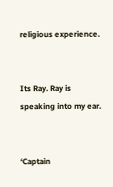religious experience.


Its Ray. Ray is speaking into my ear.


‘Captain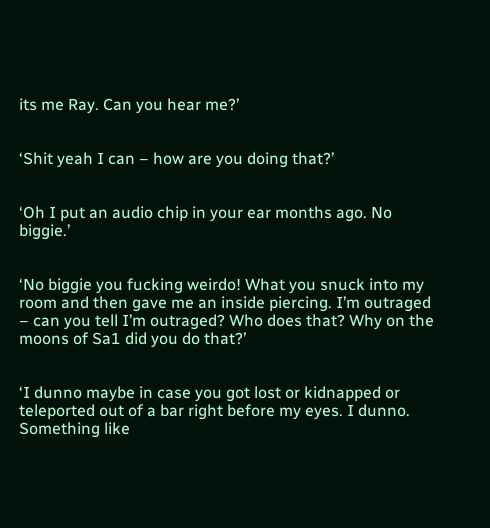its me Ray. Can you hear me?’


‘Shit yeah I can – how are you doing that?’


‘Oh I put an audio chip in your ear months ago. No biggie.’


‘No biggie you fucking weirdo! What you snuck into my room and then gave me an inside piercing. I’m outraged – can you tell I’m outraged? Who does that? Why on the moons of Sa1 did you do that?’


‘I dunno maybe in case you got lost or kidnapped or teleported out of a bar right before my eyes. I dunno. Something like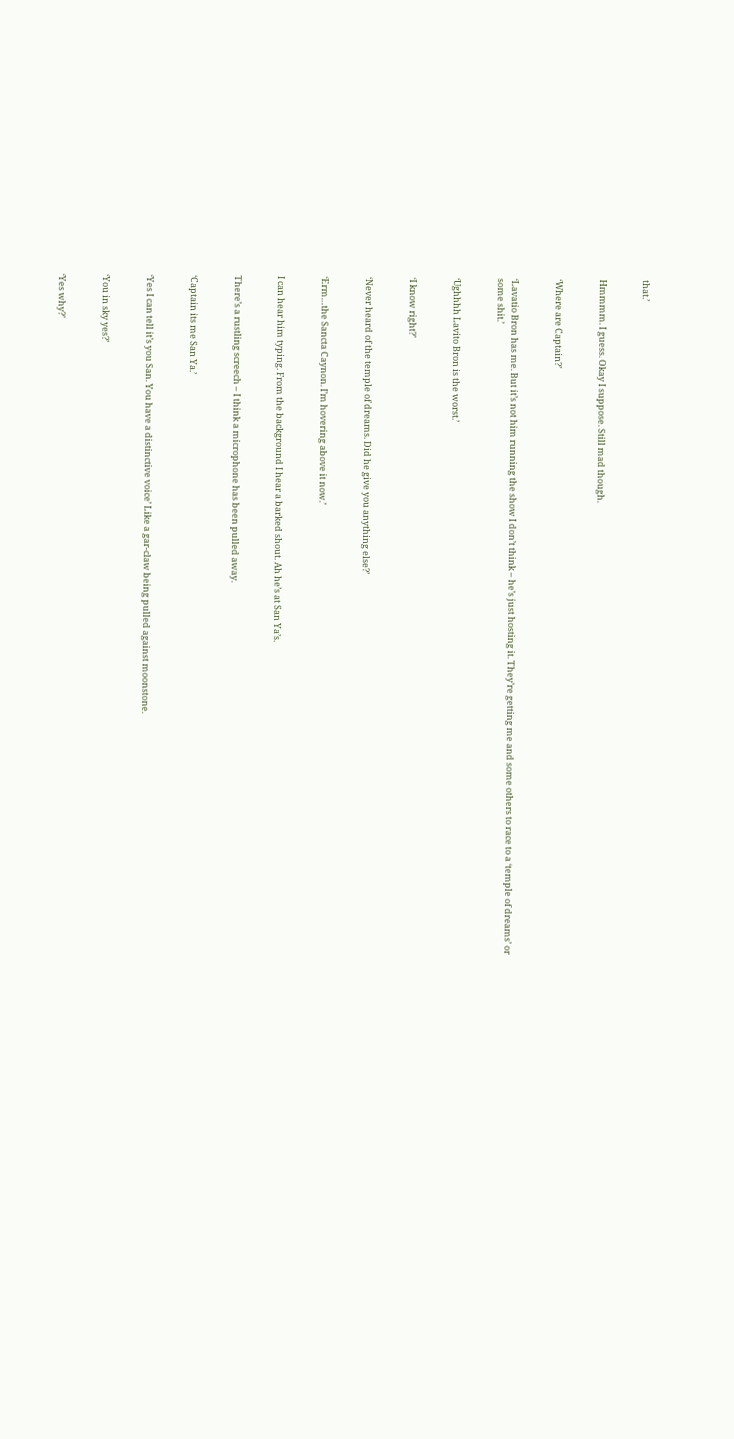that.’


Hmmmm. I guess. Okay I suppose. Still mad though.


‘Where are Captain?’


‘Lavatio Bron has me. But it’s not him running the show I don’t think – he’s just hosting it. They’re getting me and some others to race to a ‘temple of dreams’ or some shit.’


‘Ughhhh Lavito Bron is the worst.’


‘I know right?’


‘Never heard of the temple of dreams. Did he give you anything else?’


‘Erm…the Sancta Caynon. I’m hovering above it now.’


I can hear him typing. From the background I hear a barked shout. Ah he’s at San Ya’s.


There’s a rustling screech – I think a microphone has been pulled away.


‘Captain its me San Ya.’


‘Yes I can tell it’s you San. You have a distinctive voice’ Like a gar-claw being pulled against moonstone.


‘You in sky yes?’


‘Yes why?’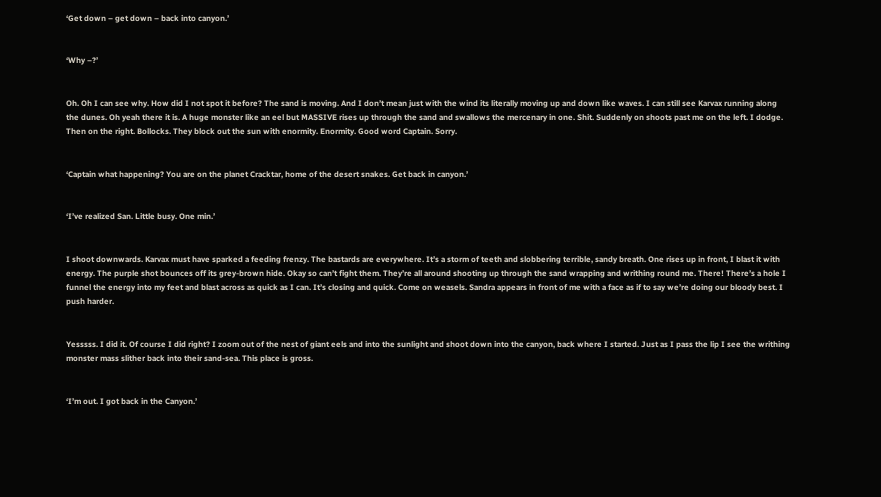‘Get down – get down – back into canyon.’


‘Why –?’


Oh. Oh I can see why. How did I not spot it before? The sand is moving. And I don’t mean just with the wind its literally moving up and down like waves. I can still see Karvax running along the dunes. Oh yeah there it is. A huge monster like an eel but MASSIVE rises up through the sand and swallows the mercenary in one. Shit. Suddenly on shoots past me on the left. I dodge. Then on the right. Bollocks. They block out the sun with enormity. Enormity. Good word Captain. Sorry.


‘Captain what happening? You are on the planet Cracktar, home of the desert snakes. Get back in canyon.’


‘I’ve realized San. Little busy. One min.’


I shoot downwards. Karvax must have sparked a feeding frenzy. The bastards are everywhere. It’s a storm of teeth and slobbering terrible, sandy breath. One rises up in front, I blast it with energy. The purple shot bounces off its grey-brown hide. Okay so can’t fight them. They’re all around shooting up through the sand wrapping and writhing round me. There! There’s a hole I funnel the energy into my feet and blast across as quick as I can. It’s closing and quick. Come on weasels. Sandra appears in front of me with a face as if to say we’re doing our bloody best. I push harder.


Yesssss. I did it. Of course I did right? I zoom out of the nest of giant eels and into the sunlight and shoot down into the canyon, back where I started. Just as I pass the lip I see the writhing monster mass slither back into their sand-sea. This place is gross.


‘I’m out. I got back in the Canyon.’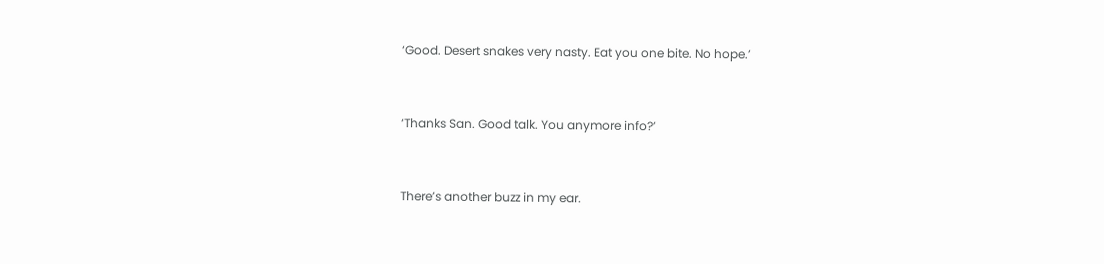‘Good. Desert snakes very nasty. Eat you one bite. No hope.’


‘Thanks San. Good talk. You anymore info?’


There’s another buzz in my ear.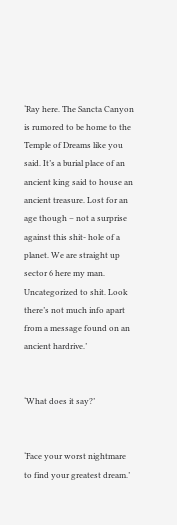‘Ray here. The Sancta Canyon is rumored to be home to the Temple of Dreams like you said. It’s a burial place of an ancient king said to house an ancient treasure. Lost for an age though – not a surprise against this shit- hole of a planet. We are straight up sector 6 here my man. Uncategorized to shit. Look there’s not much info apart from a message found on an ancient hardrive.’


‘What does it say?’


‘Face your worst nightmare to find your greatest dream.’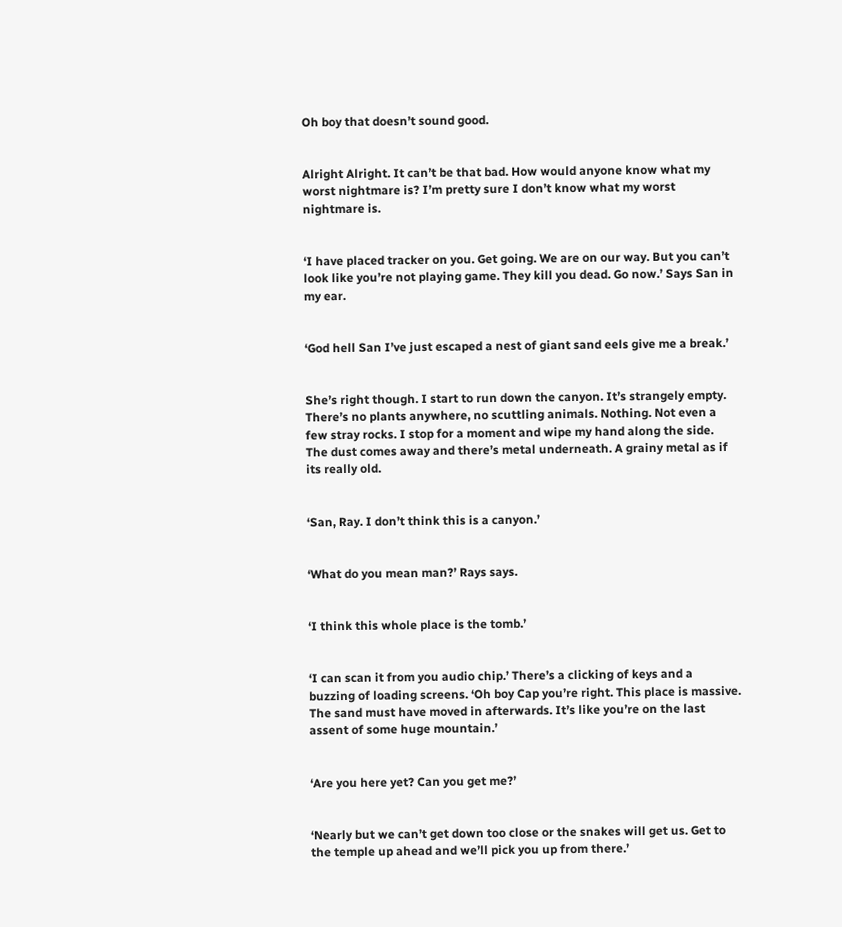Oh boy that doesn’t sound good.


Alright Alright. It can’t be that bad. How would anyone know what my worst nightmare is? I’m pretty sure I don’t know what my worst nightmare is.


‘I have placed tracker on you. Get going. We are on our way. But you can’t look like you’re not playing game. They kill you dead. Go now.’ Says San in my ear.


‘God hell San I’ve just escaped a nest of giant sand eels give me a break.’


She’s right though. I start to run down the canyon. It’s strangely empty. There’s no plants anywhere, no scuttling animals. Nothing. Not even a few stray rocks. I stop for a moment and wipe my hand along the side. The dust comes away and there’s metal underneath. A grainy metal as if its really old.


‘San, Ray. I don’t think this is a canyon.’


‘What do you mean man?’ Rays says.


‘I think this whole place is the tomb.’


‘I can scan it from you audio chip.’ There’s a clicking of keys and a buzzing of loading screens. ‘Oh boy Cap you’re right. This place is massive. The sand must have moved in afterwards. It’s like you’re on the last assent of some huge mountain.’


‘Are you here yet? Can you get me?’


‘Nearly but we can’t get down too close or the snakes will get us. Get to the temple up ahead and we’ll pick you up from there.’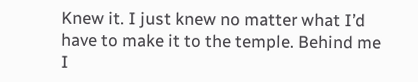Knew it. I just knew no matter what I’d have to make it to the temple. Behind me I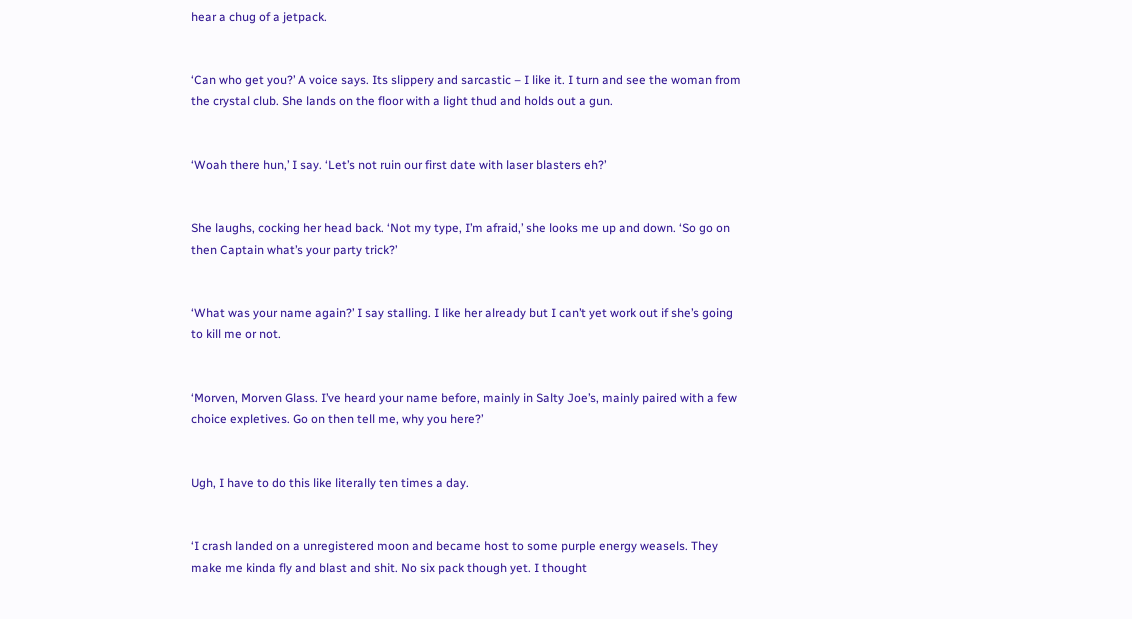hear a chug of a jetpack.


‘Can who get you?’ A voice says. Its slippery and sarcastic – I like it. I turn and see the woman from the crystal club. She lands on the floor with a light thud and holds out a gun.


‘Woah there hun,’ I say. ‘Let’s not ruin our first date with laser blasters eh?’


She laughs, cocking her head back. ‘Not my type, I’m afraid,’ she looks me up and down. ‘So go on then Captain what’s your party trick?’


‘What was your name again?’ I say stalling. I like her already but I can’t yet work out if she’s going to kill me or not.


‘Morven, Morven Glass. I’ve heard your name before, mainly in Salty Joe’s, mainly paired with a few choice expletives. Go on then tell me, why you here?’


Ugh, I have to do this like literally ten times a day.


‘I crash landed on a unregistered moon and became host to some purple energy weasels. They make me kinda fly and blast and shit. No six pack though yet. I thought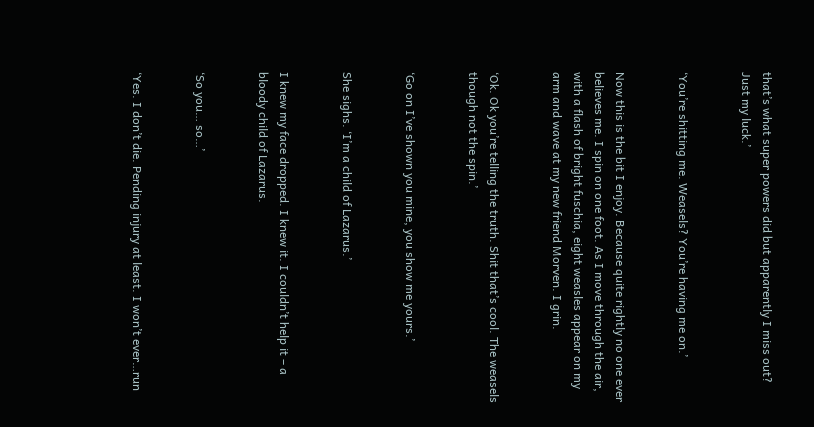that’s what super powers did but apparently I miss out? Just my luck.’


‘You’re shitting me. Weasels? You’re having me on.’


Now this is the bit I enjoy. Because quite rightly no one ever believes me. I spin on one foot. As I move through the air, with a flash of bright fuschia, eight weasles appear on my arm and wave at my new friend Morven. I grin.


‘Ok. Ok you’re telling the truth. Shit that’s cool. The weasels though not the spin.’


‘Go on I’ve shown you mine, you show me yours.’


She sighs. ‘I’m a child of Lazarus.’


I knew my face dropped. I knew it. I couldn’t help it – a bloody child of Lazarus.


‘So you… so…’


‘Yes. I don’t die. Pending injury at least. I won’t ever…run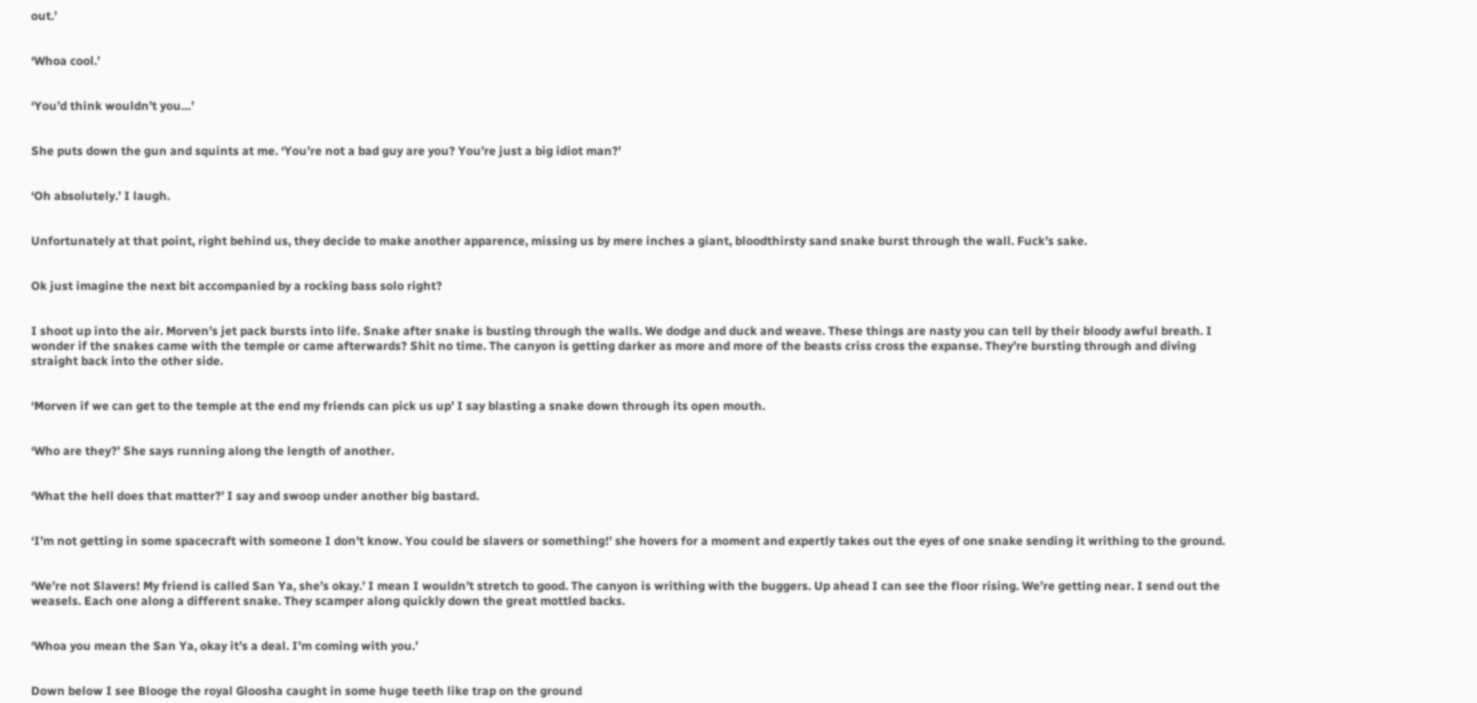out.’


‘Whoa cool.’


‘You’d think wouldn’t you…’


She puts down the gun and squints at me. ‘You’re not a bad guy are you? You’re just a big idiot man?’


‘Oh absolutely.’ I laugh.


Unfortunately at that point, right behind us, they decide to make another apparence, missing us by mere inches a giant, bloodthirsty sand snake burst through the wall. Fuck’s sake.


Ok just imagine the next bit accompanied by a rocking bass solo right?


I shoot up into the air. Morven’s jet pack bursts into life. Snake after snake is busting through the walls. We dodge and duck and weave. These things are nasty you can tell by their bloody awful breath. I wonder if the snakes came with the temple or came afterwards? Shit no time. The canyon is getting darker as more and more of the beasts criss cross the expanse. They’re bursting through and diving straight back into the other side.


‘Morven if we can get to the temple at the end my friends can pick us up’ I say blasting a snake down through its open mouth.


‘Who are they?’ She says running along the length of another.


‘What the hell does that matter?’ I say and swoop under another big bastard.


‘I’m not getting in some spacecraft with someone I don’t know. You could be slavers or something!’ she hovers for a moment and expertly takes out the eyes of one snake sending it writhing to the ground.


‘We’re not Slavers! My friend is called San Ya, she’s okay.’ I mean I wouldn’t stretch to good. The canyon is writhing with the buggers. Up ahead I can see the floor rising. We’re getting near. I send out the weasels. Each one along a different snake. They scamper along quickly down the great mottled backs.


‘Whoa you mean the San Ya, okay it’s a deal. I’m coming with you.’


Down below I see Blooge the royal Gloosha caught in some huge teeth like trap on the ground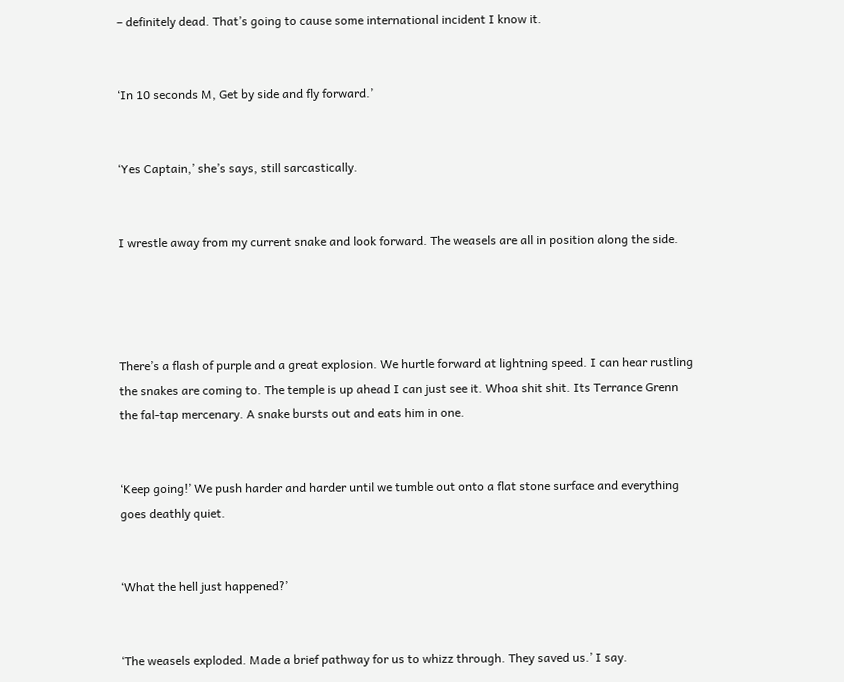– definitely dead. That’s going to cause some international incident I know it.


‘In 10 seconds M, Get by side and fly forward.’


‘Yes Captain,’ she’s says, still sarcastically.


I wrestle away from my current snake and look forward. The weasels are all in position along the side.




There’s a flash of purple and a great explosion. We hurtle forward at lightning speed. I can hear rustling the snakes are coming to. The temple is up ahead I can just see it. Whoa shit shit. Its Terrance Grenn the fal-tap mercenary. A snake bursts out and eats him in one.


‘Keep going!’ We push harder and harder until we tumble out onto a flat stone surface and everything goes deathly quiet.


‘What the hell just happened?’


‘The weasels exploded. Made a brief pathway for us to whizz through. They saved us.’ I say.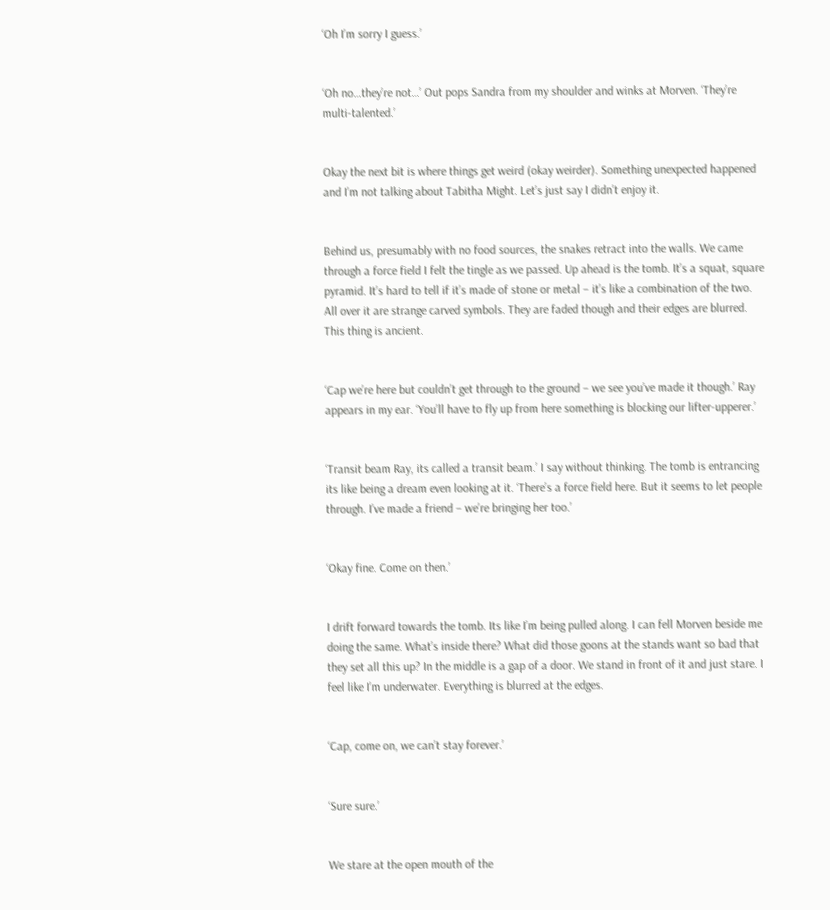‘Oh I’m sorry I guess.’


‘Oh no…they’re not…’ Out pops Sandra from my shoulder and winks at Morven. ‘They’re multi-talented.’


Okay the next bit is where things get weird (okay weirder). Something unexpected happened and I’m not talking about Tabitha Might. Let’s just say I didn’t enjoy it.


Behind us, presumably with no food sources, the snakes retract into the walls. We came through a force field I felt the tingle as we passed. Up ahead is the tomb. It’s a squat, square pyramid. It’s hard to tell if it’s made of stone or metal – it’s like a combination of the two. All over it are strange carved symbols. They are faded though and their edges are blurred. This thing is ancient.


‘Cap we’re here but couldn’t get through to the ground – we see you’ve made it though.’ Ray appears in my ear. ‘You’ll have to fly up from here something is blocking our lifter-upperer.’


‘Transit beam Ray, its called a transit beam.’ I say without thinking. The tomb is entrancing its like being a dream even looking at it. ‘There’s a force field here. But it seems to let people through. I’ve made a friend – we’re bringing her too.’


‘Okay fine. Come on then.’


I drift forward towards the tomb. Its like I’m being pulled along. I can fell Morven beside me doing the same. What’s inside there? What did those goons at the stands want so bad that they set all this up? In the middle is a gap of a door. We stand in front of it and just stare. I feel like I’m underwater. Everything is blurred at the edges.


‘Cap, come on, we can’t stay forever.’


‘Sure sure.’


We stare at the open mouth of the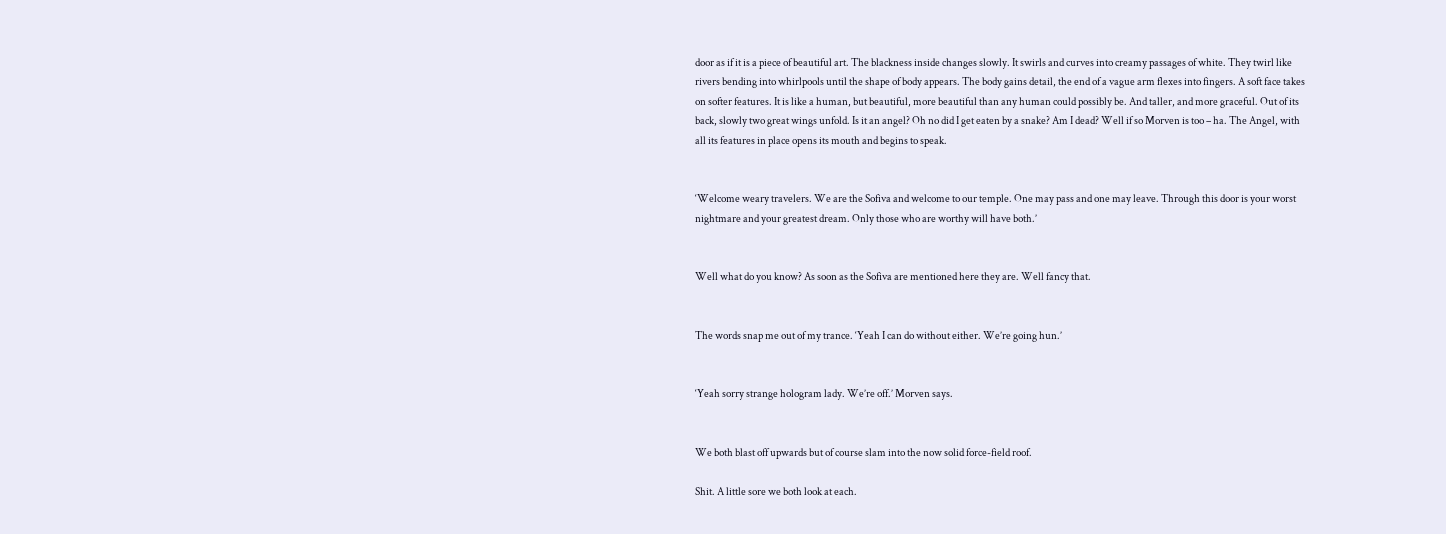door as if it is a piece of beautiful art. The blackness inside changes slowly. It swirls and curves into creamy passages of white. They twirl like rivers bending into whirlpools until the shape of body appears. The body gains detail, the end of a vague arm flexes into fingers. A soft face takes on softer features. It is like a human, but beautiful, more beautiful than any human could possibly be. And taller, and more graceful. Out of its back, slowly two great wings unfold. Is it an angel? Oh no did I get eaten by a snake? Am I dead? Well if so Morven is too – ha. The Angel, with all its features in place opens its mouth and begins to speak.


‘Welcome weary travelers. We are the Sofiva and welcome to our temple. One may pass and one may leave. Through this door is your worst nightmare and your greatest dream. Only those who are worthy will have both.’


Well what do you know? As soon as the Sofiva are mentioned here they are. Well fancy that.


The words snap me out of my trance. ‘Yeah I can do without either. We’re going hun.’


‘Yeah sorry strange hologram lady. We’re off.’ Morven says.


We both blast off upwards but of course slam into the now solid force-field roof.

Shit. A little sore we both look at each.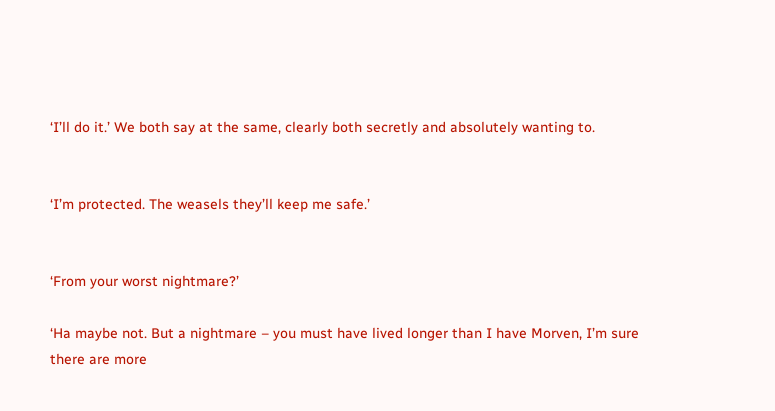‘I’ll do it.’ We both say at the same, clearly both secretly and absolutely wanting to.


‘I’m protected. The weasels they’ll keep me safe.’


‘From your worst nightmare?’

‘Ha maybe not. But a nightmare – you must have lived longer than I have Morven, I’m sure there are more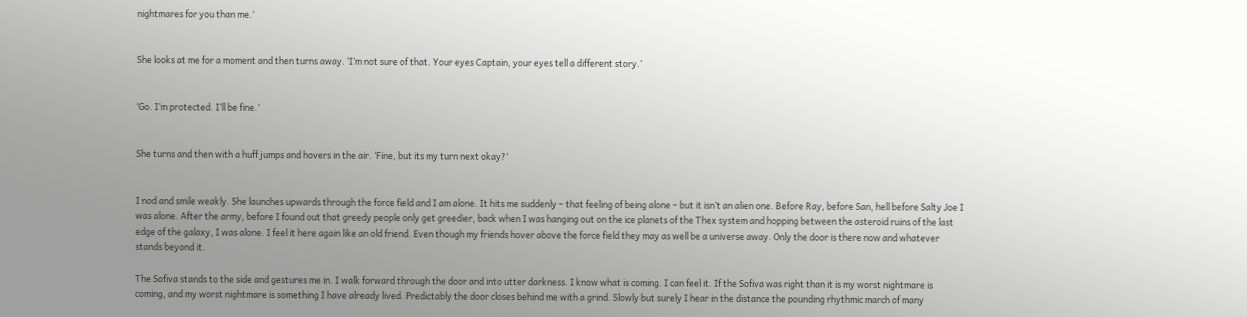nightmares for you than me.’


She looks at me for a moment and then turns away. ‘I’m not sure of that. Your eyes Captain, your eyes tell a different story.’


‘Go. I’m protected. I’ll be fine.’


She turns and then with a huff jumps and hovers in the air. ‘Fine, but its my turn next okay?’


I nod and smile weakly. She launches upwards through the force field and I am alone. It hits me suddenly – that feeling of being alone – but it isn’t an alien one. Before Ray, before San, hell before Salty Joe I was alone. After the army, before I found out that greedy people only get greedier, back when I was hanging out on the ice planets of the Thex system and hopping between the asteroid ruins of the last edge of the galaxy, I was alone. I feel it here again like an old friend. Even though my friends hover above the force field they may as well be a universe away. Only the door is there now and whatever stands beyond it.

The Sofiva stands to the side and gestures me in. I walk forward through the door and into utter darkness. I know what is coming. I can feel it. If the Sofiva was right than it is my worst nightmare is coming, and my worst nightmare is something I have already lived. Predictably the door closes behind me with a grind. Slowly but surely I hear in the distance the pounding rhythmic march of many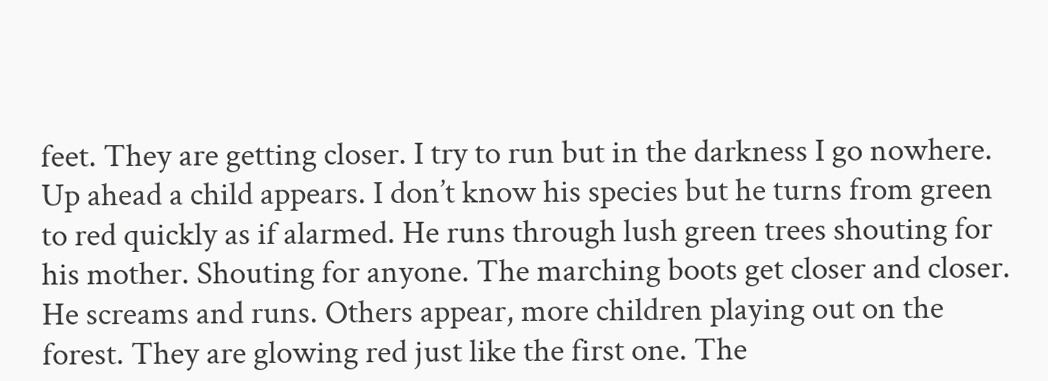feet. They are getting closer. I try to run but in the darkness I go nowhere. Up ahead a child appears. I don’t know his species but he turns from green to red quickly as if alarmed. He runs through lush green trees shouting for his mother. Shouting for anyone. The marching boots get closer and closer. He screams and runs. Others appear, more children playing out on the forest. They are glowing red just like the first one. The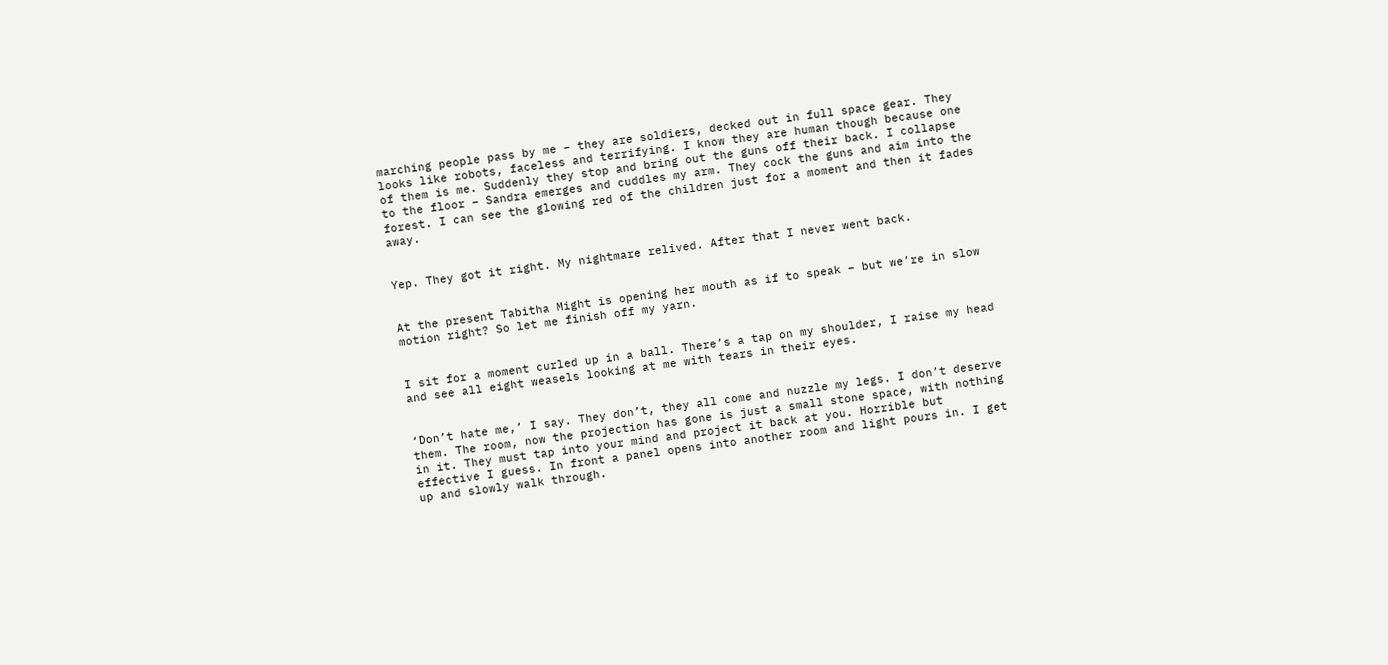marching people pass by me – they are soldiers, decked out in full space gear. They looks like robots, faceless and terrifying. I know they are human though because one of them is me. Suddenly they stop and bring out the guns off their back. I collapse to the floor – Sandra emerges and cuddles my arm. They cock the guns and aim into the forest. I can see the glowing red of the children just for a moment and then it fades away.


Yep. They got it right. My nightmare relived. After that I never went back.


At the present Tabitha Might is opening her mouth as if to speak – but we’re in slow motion right? So let me finish off my yarn.


I sit for a moment curled up in a ball. There’s a tap on my shoulder, I raise my head and see all eight weasels looking at me with tears in their eyes.


‘Don’t hate me,’ I say. They don’t, they all come and nuzzle my legs. I don’t deserve them. The room, now the projection has gone is just a small stone space, with nothing in it. They must tap into your mind and project it back at you. Horrible but effective I guess. In front a panel opens into another room and light pours in. I get up and slowly walk through.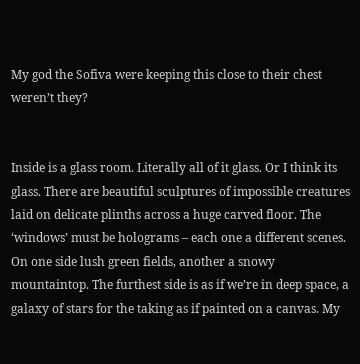My god the Sofiva were keeping this close to their chest weren’t they?


Inside is a glass room. Literally all of it glass. Or I think its glass. There are beautiful sculptures of impossible creatures laid on delicate plinths across a huge carved floor. The ‘windows’ must be holograms – each one a different scenes. On one side lush green fields, another a snowy mountaintop. The furthest side is as if we’re in deep space, a galaxy of stars for the taking as if painted on a canvas. My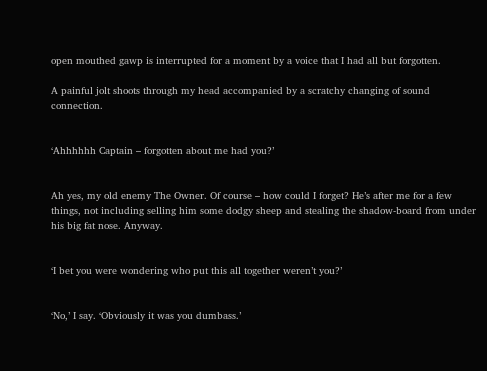open mouthed gawp is interrupted for a moment by a voice that I had all but forgotten.

A painful jolt shoots through my head accompanied by a scratchy changing of sound connection.


‘Ahhhhhh Captain – forgotten about me had you?’


Ah yes, my old enemy The Owner. Of course – how could I forget? He’s after me for a few things, not including selling him some dodgy sheep and stealing the shadow-board from under his big fat nose. Anyway.


‘I bet you were wondering who put this all together weren’t you?’


‘No,’ I say. ‘Obviously it was you dumbass.’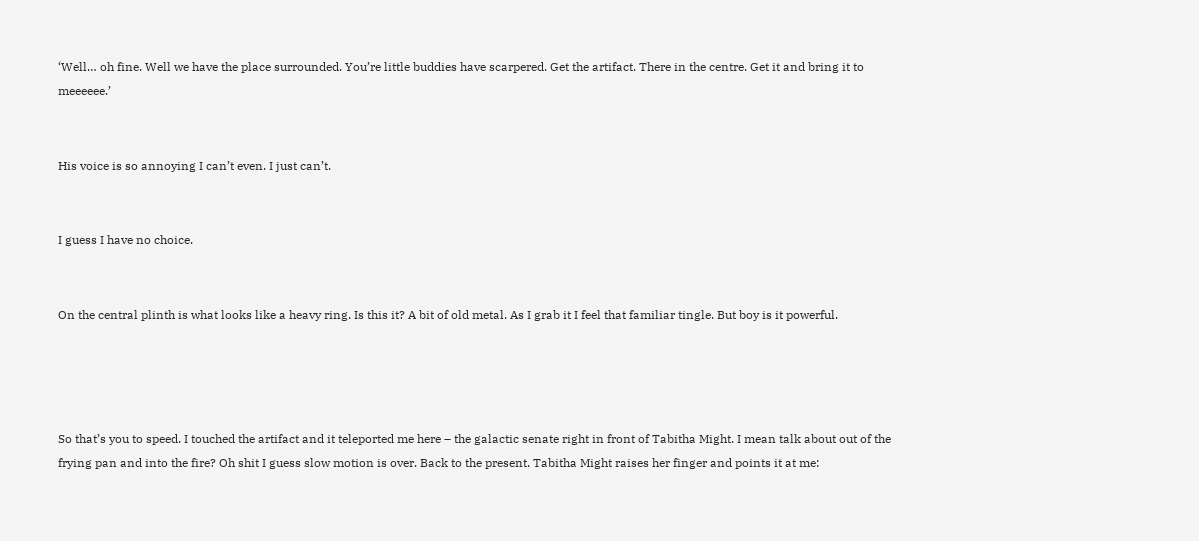‘Well… oh fine. Well we have the place surrounded. You’re little buddies have scarpered. Get the artifact. There in the centre. Get it and bring it to meeeeee.’


His voice is so annoying I can’t even. I just can’t.


I guess I have no choice.


On the central plinth is what looks like a heavy ring. Is this it? A bit of old metal. As I grab it I feel that familiar tingle. But boy is it powerful.




So that’s you to speed. I touched the artifact and it teleported me here – the galactic senate right in front of Tabitha Might. I mean talk about out of the frying pan and into the fire? Oh shit I guess slow motion is over. Back to the present. Tabitha Might raises her finger and points it at me: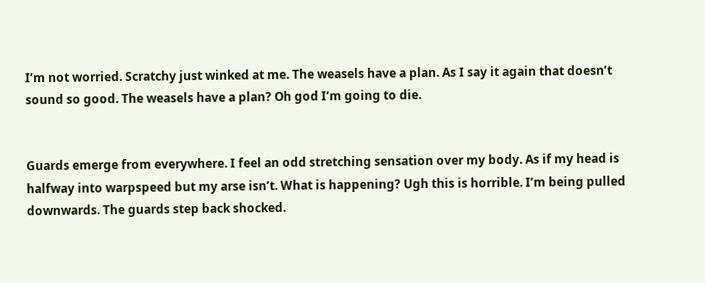I’m not worried. Scratchy just winked at me. The weasels have a plan. As I say it again that doesn’t sound so good. The weasels have a plan? Oh god I’m going to die.


Guards emerge from everywhere. I feel an odd stretching sensation over my body. As if my head is halfway into warpspeed but my arse isn’t. What is happening? Ugh this is horrible. I’m being pulled downwards. The guards step back shocked.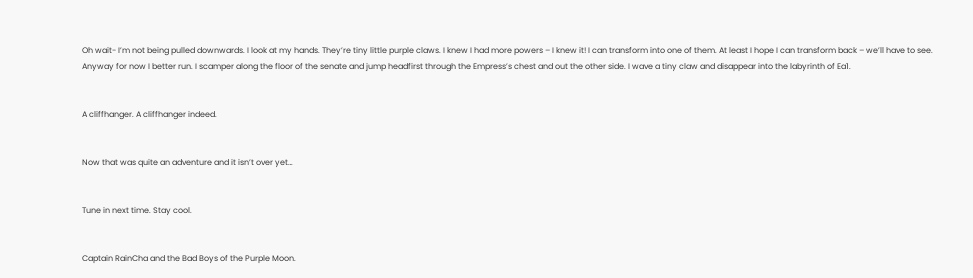Oh wait- I’m not being pulled downwards. I look at my hands. They’re tiny little purple claws. I knew I had more powers – I knew it! I can transform into one of them. At least I hope I can transform back – we’ll have to see. Anyway for now I better run. I scamper along the floor of the senate and jump headfirst through the Empress’s chest and out the other side. I wave a tiny claw and disappear into the labyrinth of Ea1.


A cliffhanger. A cliffhanger indeed.


Now that was quite an adventure and it isn’t over yet…


Tune in next time. Stay cool.


Captain RainCha and the Bad Boys of the Purple Moon.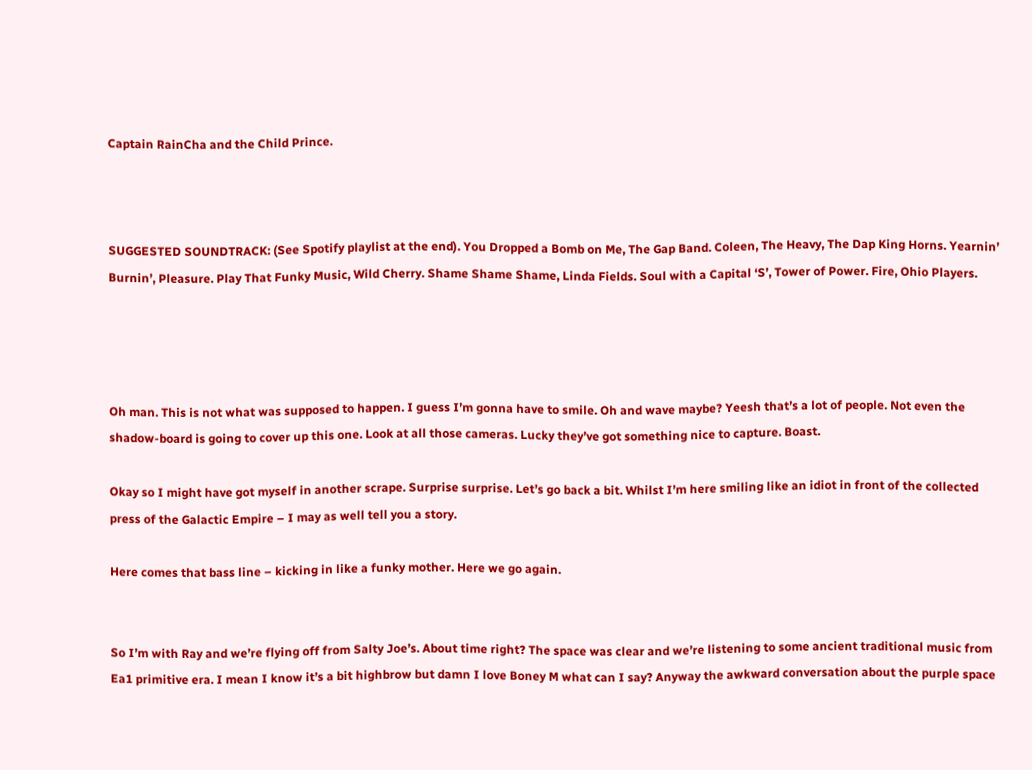Captain RainCha and the Child Prince.



SUGGESTED SOUNDTRACK: (See Spotify playlist at the end). You Dropped a Bomb on Me, The Gap Band. Coleen, The Heavy, The Dap King Horns. Yearnin’ Burnin’, Pleasure. Play That Funky Music, Wild Cherry. Shame Shame Shame, Linda Fields. Soul with a Capital ‘S’, Tower of Power. Fire, Ohio Players.




Oh man. This is not what was supposed to happen. I guess I’m gonna have to smile. Oh and wave maybe? Yeesh that’s a lot of people. Not even the shadow-board is going to cover up this one. Look at all those cameras. Lucky they’ve got something nice to capture. Boast.

Okay so I might have got myself in another scrape. Surprise surprise. Let’s go back a bit. Whilst I’m here smiling like an idiot in front of the collected press of the Galactic Empire – I may as well tell you a story.

Here comes that bass line – kicking in like a funky mother. Here we go again.


So I’m with Ray and we’re flying off from Salty Joe’s. About time right? The space was clear and we’re listening to some ancient traditional music from Ea1 primitive era. I mean I know it’s a bit highbrow but damn I love Boney M what can I say? Anyway the awkward conversation about the purple space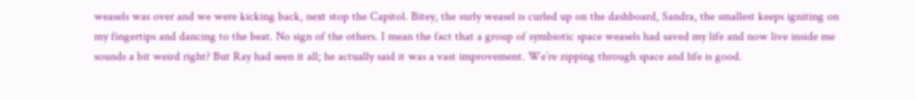weasels was over and we were kicking back, next stop the Capitol. Bitey, the surly weasel is curled up on the dashboard, Sandra, the smallest keeps igniting on my fingertips and dancing to the beat. No sign of the others. I mean the fact that a group of symbiotic space weasels had saved my life and now live inside me sounds a bit weird right? But Ray had seen it all; he actually said it was a vast improvement. We’re zipping through space and life is good.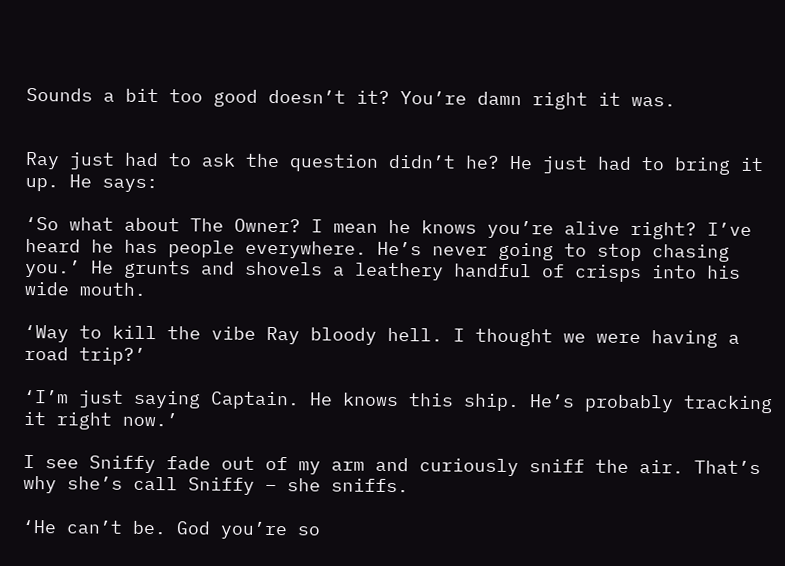Sounds a bit too good doesn’t it? You’re damn right it was.


Ray just had to ask the question didn’t he? He just had to bring it up. He says:

‘So what about The Owner? I mean he knows you’re alive right? I’ve heard he has people everywhere. He’s never going to stop chasing you.’ He grunts and shovels a leathery handful of crisps into his wide mouth.

‘Way to kill the vibe Ray bloody hell. I thought we were having a road trip?’

‘I’m just saying Captain. He knows this ship. He’s probably tracking it right now.’

I see Sniffy fade out of my arm and curiously sniff the air. That’s why she’s call Sniffy – she sniffs.

‘He can’t be. God you’re so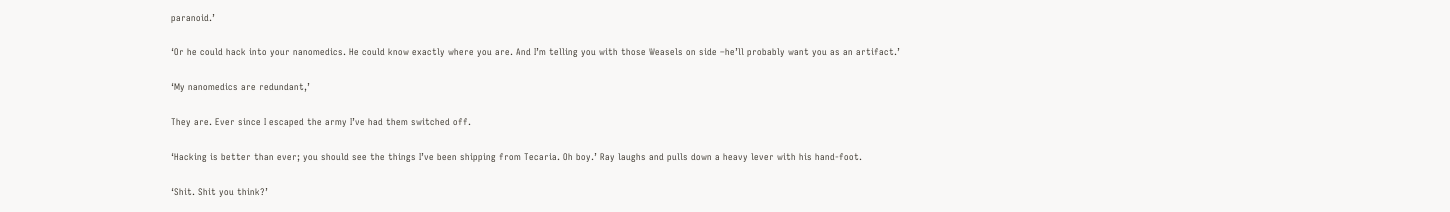paranoid.’

‘Or he could hack into your nanomedics. He could know exactly where you are. And I’m telling you with those Weasels on side –he’ll probably want you as an artifact.’

‘My nanomedics are redundant,’

They are. Ever since I escaped the army I’ve had them switched off.

‘Hacking is better than ever; you should see the things I’ve been shipping from Tecaria. Oh boy.’ Ray laughs and pulls down a heavy lever with his hand-foot.

‘Shit. Shit you think?’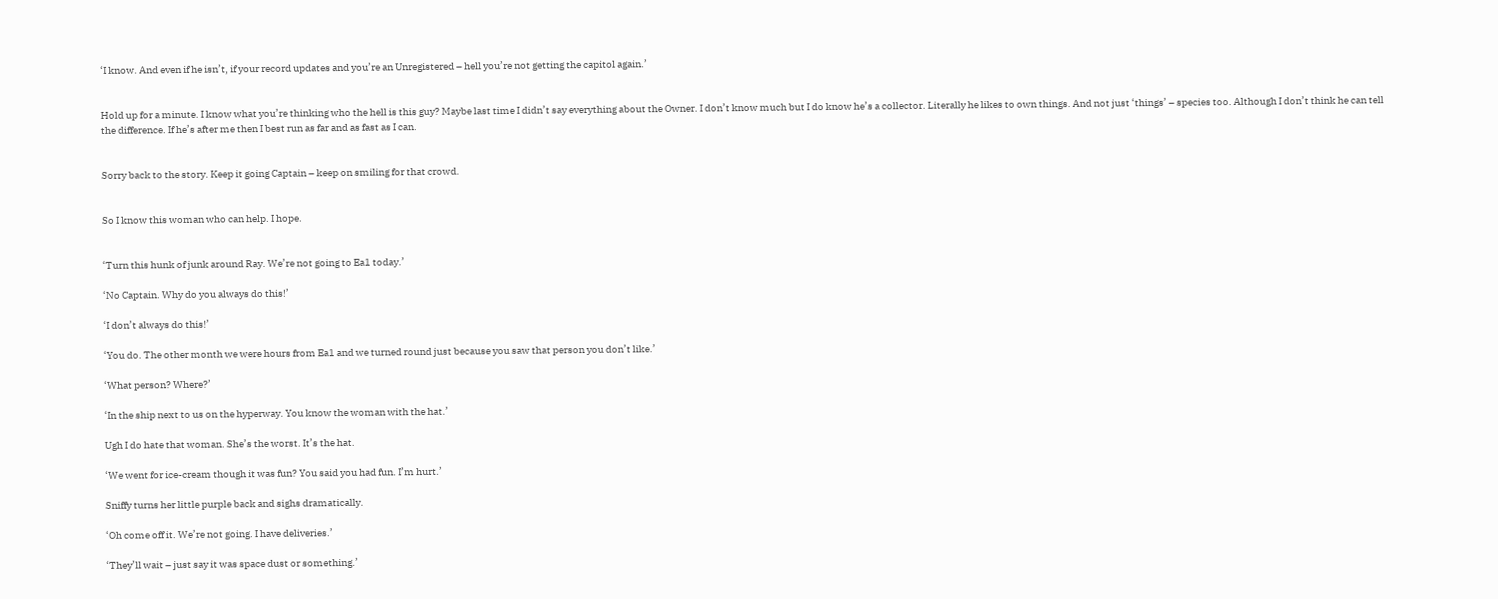‘I know. And even if he isn’t, if your record updates and you’re an Unregistered – hell you’re not getting the capitol again.’


Hold up for a minute. I know what you’re thinking who the hell is this guy? Maybe last time I didn’t say everything about the Owner. I don’t know much but I do know he’s a collector. Literally he likes to own things. And not just ‘things’ – species too. Although I don’t think he can tell the difference. If he’s after me then I best run as far and as fast as I can.


Sorry back to the story. Keep it going Captain – keep on smiling for that crowd.


So I know this woman who can help. I hope.


‘Turn this hunk of junk around Ray. We’re not going to Ea1 today.’

‘No Captain. Why do you always do this!’

‘I don’t always do this!’

‘You do. The other month we were hours from Ea1 and we turned round just because you saw that person you don’t like.’

‘What person? Where?’

‘In the ship next to us on the hyperway. You know the woman with the hat.’

Ugh I do hate that woman. She’s the worst. It’s the hat.

‘We went for ice-cream though it was fun? You said you had fun. I’m hurt.’

Sniffy turns her little purple back and sighs dramatically.

‘Oh come off it. We’re not going. I have deliveries.’

‘They’ll wait – just say it was space dust or something.’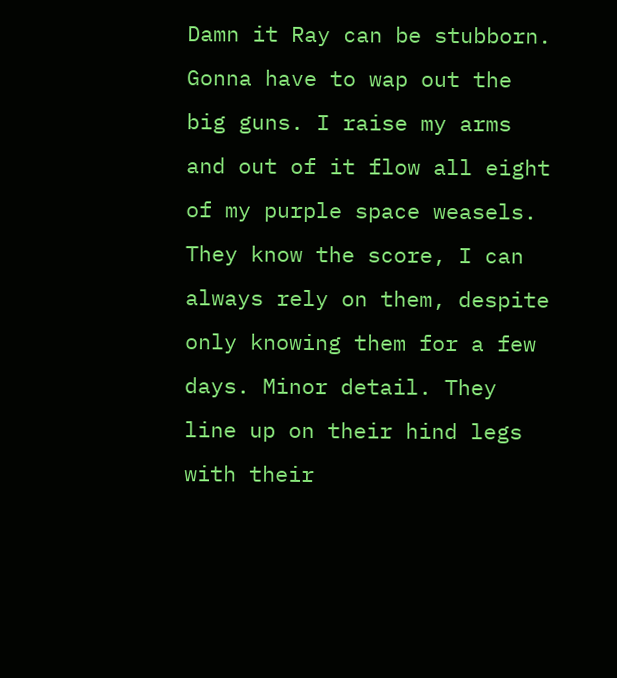Damn it Ray can be stubborn. Gonna have to wap out the big guns. I raise my arms and out of it flow all eight of my purple space weasels. They know the score, I can always rely on them, despite only knowing them for a few days. Minor detail. They line up on their hind legs with their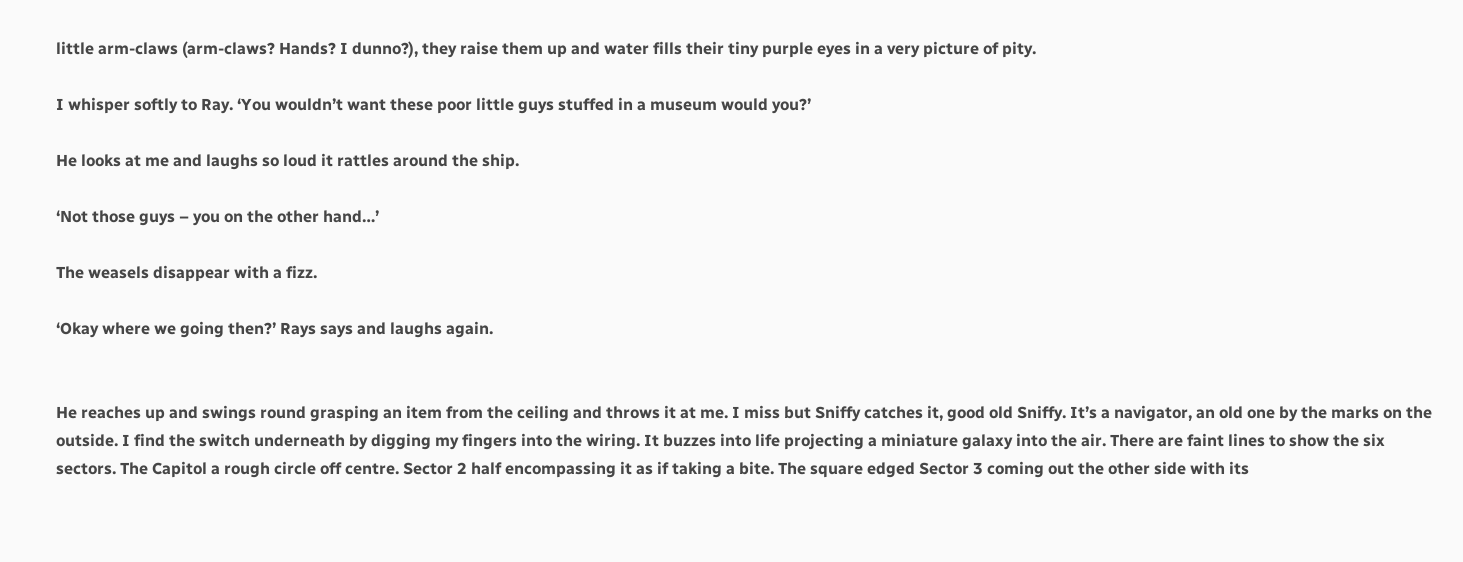little arm-claws (arm-claws? Hands? I dunno?), they raise them up and water fills their tiny purple eyes in a very picture of pity.

I whisper softly to Ray. ‘You wouldn’t want these poor little guys stuffed in a museum would you?’

He looks at me and laughs so loud it rattles around the ship.

‘Not those guys – you on the other hand…’

The weasels disappear with a fizz.

‘Okay where we going then?’ Rays says and laughs again.


He reaches up and swings round grasping an item from the ceiling and throws it at me. I miss but Sniffy catches it, good old Sniffy. It’s a navigator, an old one by the marks on the outside. I find the switch underneath by digging my fingers into the wiring. It buzzes into life projecting a miniature galaxy into the air. There are faint lines to show the six sectors. The Capitol a rough circle off centre. Sector 2 half encompassing it as if taking a bite. The square edged Sector 3 coming out the other side with its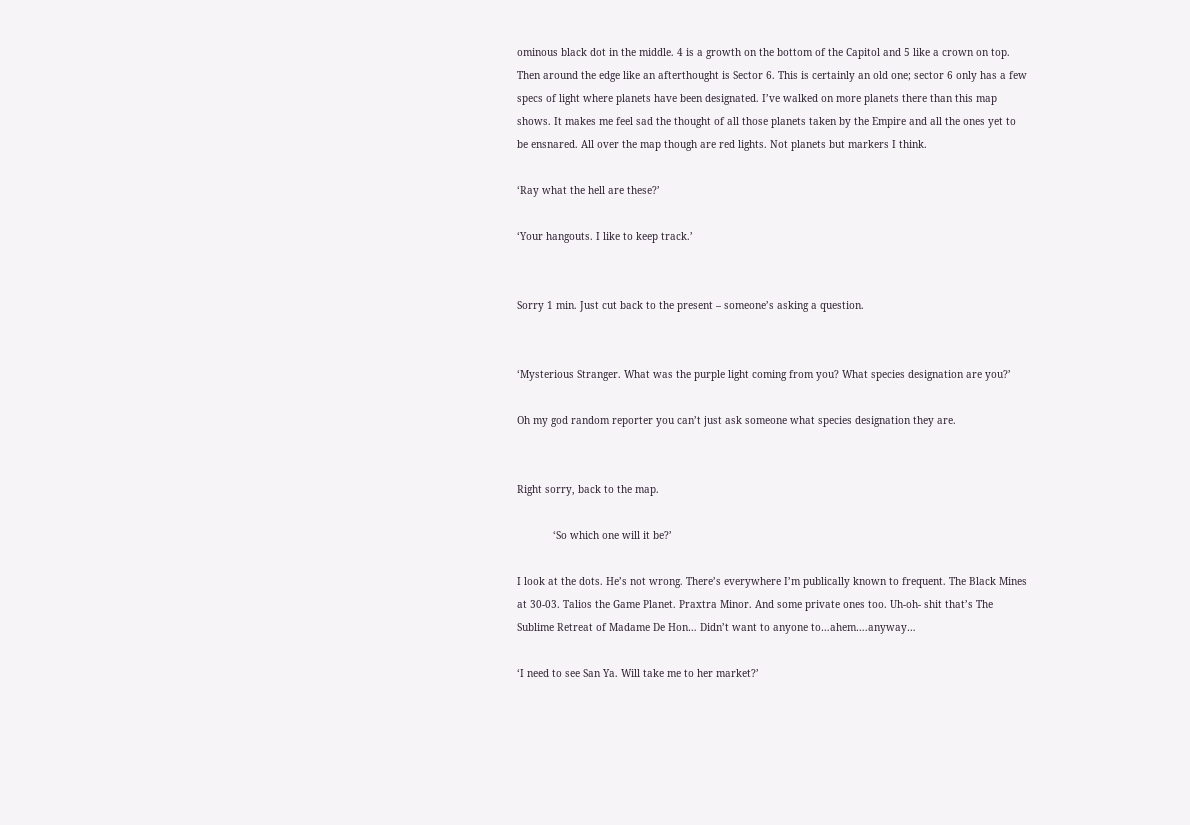ominous black dot in the middle. 4 is a growth on the bottom of the Capitol and 5 like a crown on top. Then around the edge like an afterthought is Sector 6. This is certainly an old one; sector 6 only has a few specs of light where planets have been designated. I’ve walked on more planets there than this map shows. It makes me feel sad the thought of all those planets taken by the Empire and all the ones yet to be ensnared. All over the map though are red lights. Not planets but markers I think.

‘Ray what the hell are these?’

‘Your hangouts. I like to keep track.’


Sorry 1 min. Just cut back to the present – someone’s asking a question.


‘Mysterious Stranger. What was the purple light coming from you? What species designation are you?’

Oh my god random reporter you can’t just ask someone what species designation they are.


Right sorry, back to the map.

            ‘So which one will it be?’

I look at the dots. He’s not wrong. There’s everywhere I’m publically known to frequent. The Black Mines at 30-03. Talios the Game Planet. Praxtra Minor. And some private ones too. Uh-oh- shit that’s The Sublime Retreat of Madame De Hon… Didn’t want to anyone to…ahem….anyway…

‘I need to see San Ya. Will take me to her market?’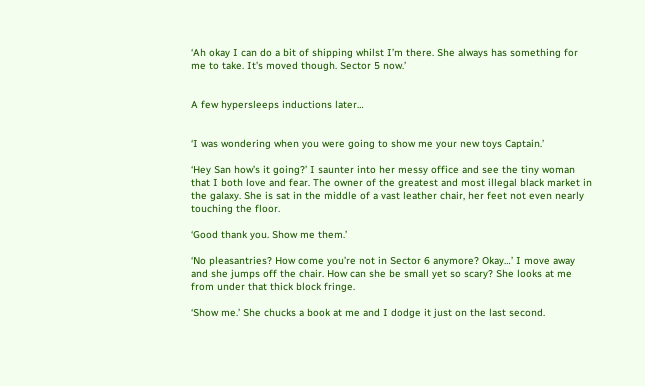‘Ah okay I can do a bit of shipping whilst I’m there. She always has something for me to take. It’s moved though. Sector 5 now.’


A few hypersleeps inductions later…


‘I was wondering when you were going to show me your new toys Captain.’

‘Hey San how’s it going?’ I saunter into her messy office and see the tiny woman that I both love and fear. The owner of the greatest and most illegal black market in the galaxy. She is sat in the middle of a vast leather chair, her feet not even nearly touching the floor.

‘Good thank you. Show me them.’

‘No pleasantries? How come you’re not in Sector 6 anymore? Okay…’ I move away and she jumps off the chair. How can she be small yet so scary? She looks at me from under that thick block fringe.

‘Show me.’ She chucks a book at me and I dodge it just on the last second.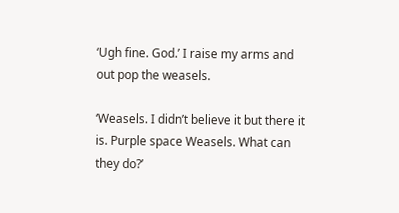‘Ugh fine. God.’ I raise my arms and out pop the weasels.

‘Weasels. I didn’t believe it but there it is. Purple space Weasels. What can they do?’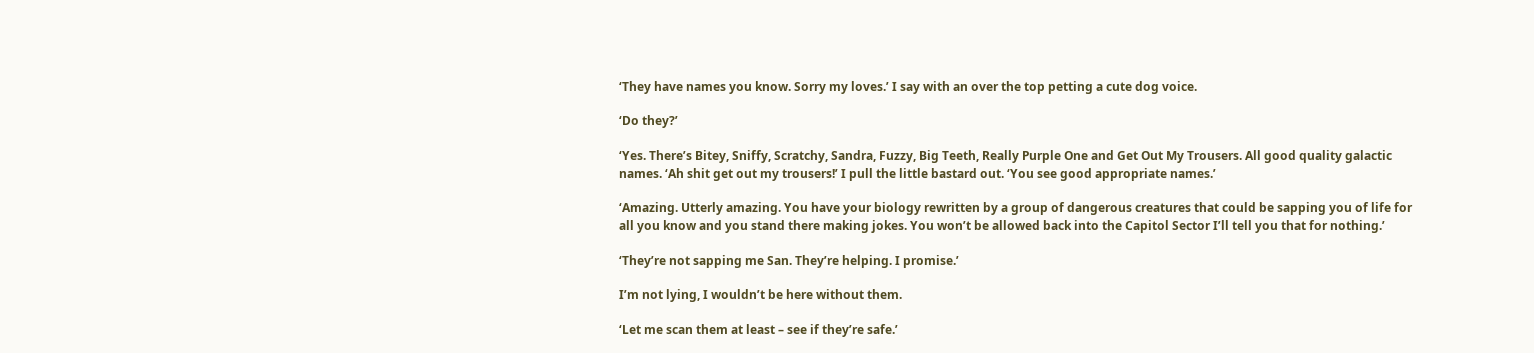‘They have names you know. Sorry my loves.’ I say with an over the top petting a cute dog voice.

‘Do they?’

‘Yes. There’s Bitey, Sniffy, Scratchy, Sandra, Fuzzy, Big Teeth, Really Purple One and Get Out My Trousers. All good quality galactic names. ‘Ah shit get out my trousers!’ I pull the little bastard out. ‘You see good appropriate names.’

‘Amazing. Utterly amazing. You have your biology rewritten by a group of dangerous creatures that could be sapping you of life for all you know and you stand there making jokes. You won’t be allowed back into the Capitol Sector I’ll tell you that for nothing.’

‘They’re not sapping me San. They’re helping. I promise.’

I’m not lying, I wouldn’t be here without them.

‘Let me scan them at least – see if they’re safe.’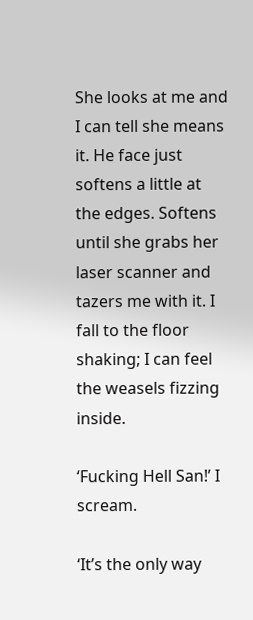She looks at me and I can tell she means it. He face just softens a little at the edges. Softens until she grabs her laser scanner and tazers me with it. I fall to the floor shaking; I can feel the weasels fizzing inside.

‘Fucking Hell San!’ I scream.

‘It’s the only way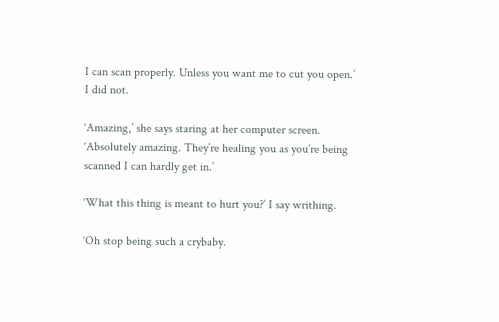I can scan properly. Unless you want me to cut you open.’            I did not.

‘Amazing,’ she says staring at her computer screen. ‘Absolutely amazing. They’re healing you as you’re being scanned I can hardly get in.’

‘What this thing is meant to hurt you?’ I say writhing.

‘Oh stop being such a crybaby.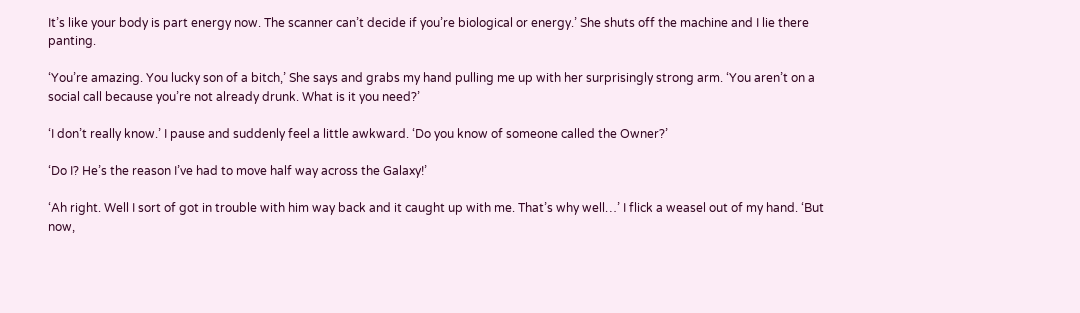It’s like your body is part energy now. The scanner can’t decide if you’re biological or energy.’ She shuts off the machine and I lie there panting.

‘You’re amazing. You lucky son of a bitch,’ She says and grabs my hand pulling me up with her surprisingly strong arm. ‘You aren’t on a social call because you’re not already drunk. What is it you need?’

‘I don’t really know.’ I pause and suddenly feel a little awkward. ‘Do you know of someone called the Owner?’

‘Do I? He’s the reason I’ve had to move half way across the Galaxy!’

‘Ah right. Well I sort of got in trouble with him way back and it caught up with me. That’s why well…’ I flick a weasel out of my hand. ‘But now,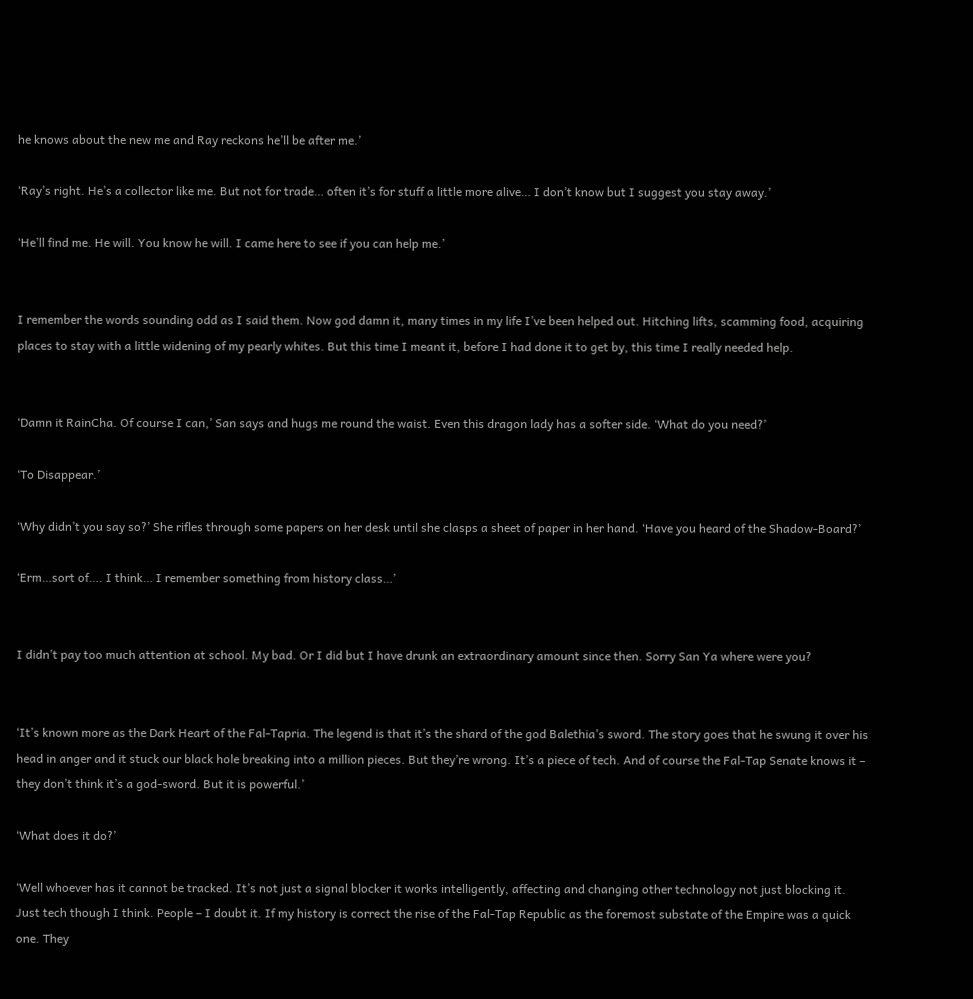he knows about the new me and Ray reckons he’ll be after me.’

‘Ray’s right. He’s a collector like me. But not for trade… often it’s for stuff a little more alive… I don’t know but I suggest you stay away.’

‘He’ll find me. He will. You know he will. I came here to see if you can help me.’


I remember the words sounding odd as I said them. Now god damn it, many times in my life I’ve been helped out. Hitching lifts, scamming food, acquiring places to stay with a little widening of my pearly whites. But this time I meant it, before I had done it to get by, this time I really needed help.


‘Damn it RainCha. Of course I can,’ San says and hugs me round the waist. Even this dragon lady has a softer side. ‘What do you need?’

‘To Disappear.’

‘Why didn’t you say so?’ She rifles through some papers on her desk until she clasps a sheet of paper in her hand. ‘Have you heard of the Shadow-Board?’

‘Erm…sort of…. I think… I remember something from history class…’


I didn’t pay too much attention at school. My bad. Or I did but I have drunk an extraordinary amount since then. Sorry San Ya where were you?


‘It’s known more as the Dark Heart of the Fal-Tapria. The legend is that it’s the shard of the god Balethia’s sword. The story goes that he swung it over his head in anger and it stuck our black hole breaking into a million pieces. But they’re wrong. It’s a piece of tech. And of course the Fal-Tap Senate knows it – they don’t think it’s a god-sword. But it is powerful.’

‘What does it do?’

‘Well whoever has it cannot be tracked. It’s not just a signal blocker it works intelligently, affecting and changing other technology not just blocking it. Just tech though I think. People – I doubt it. If my history is correct the rise of the Fal-Tap Republic as the foremost substate of the Empire was a quick one. They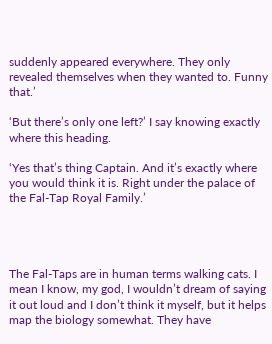suddenly appeared everywhere. They only revealed themselves when they wanted to. Funny that.’

‘But there’s only one left?’ I say knowing exactly where this heading.

‘Yes that’s thing Captain. And it’s exactly where you would think it is. Right under the palace of the Fal-Tap Royal Family.’




The Fal-Taps are in human terms walking cats. I mean I know, my god, I wouldn’t dream of saying it out loud and I don’t think it myself, but it helps map the biology somewhat. They have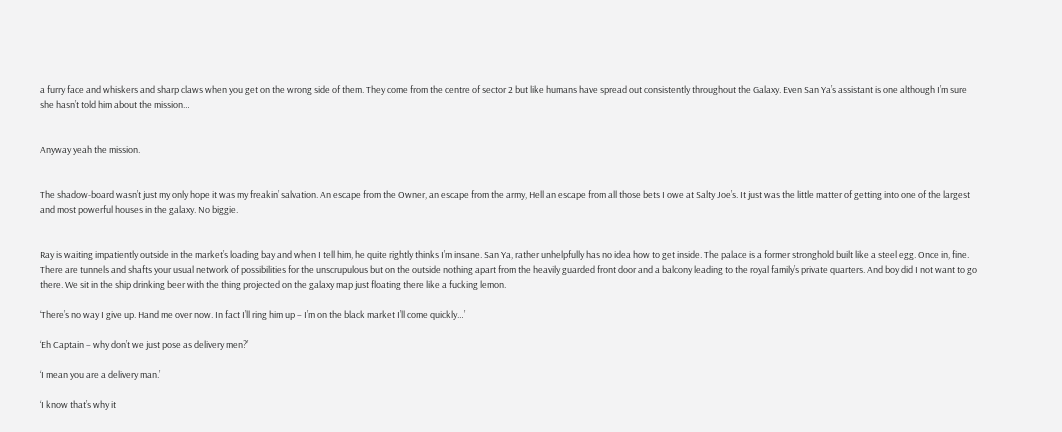a furry face and whiskers and sharp claws when you get on the wrong side of them. They come from the centre of sector 2 but like humans have spread out consistently throughout the Galaxy. Even San Ya’s assistant is one although I’m sure she hasn’t told him about the mission…


Anyway yeah the mission.


The shadow-board wasn’t just my only hope it was my freakin’ salvation. An escape from the Owner, an escape from the army, Hell an escape from all those bets I owe at Salty Joe’s. It just was the little matter of getting into one of the largest and most powerful houses in the galaxy. No biggie.


Ray is waiting impatiently outside in the market’s loading bay and when I tell him, he quite rightly thinks I’m insane. San Ya, rather unhelpfully has no idea how to get inside. The palace is a former stronghold built like a steel egg. Once in, fine. There are tunnels and shafts your usual network of possibilities for the unscrupulous but on the outside nothing apart from the heavily guarded front door and a balcony leading to the royal family’s private quarters. And boy did I not want to go there. We sit in the ship drinking beer with the thing projected on the galaxy map just floating there like a fucking lemon.

‘There’s no way I give up. Hand me over now. In fact I’ll ring him up – I’m on the black market I’ll come quickly…’

‘Eh Captain – why don’t we just pose as delivery men?’

‘I mean you are a delivery man.’

‘I know that’s why it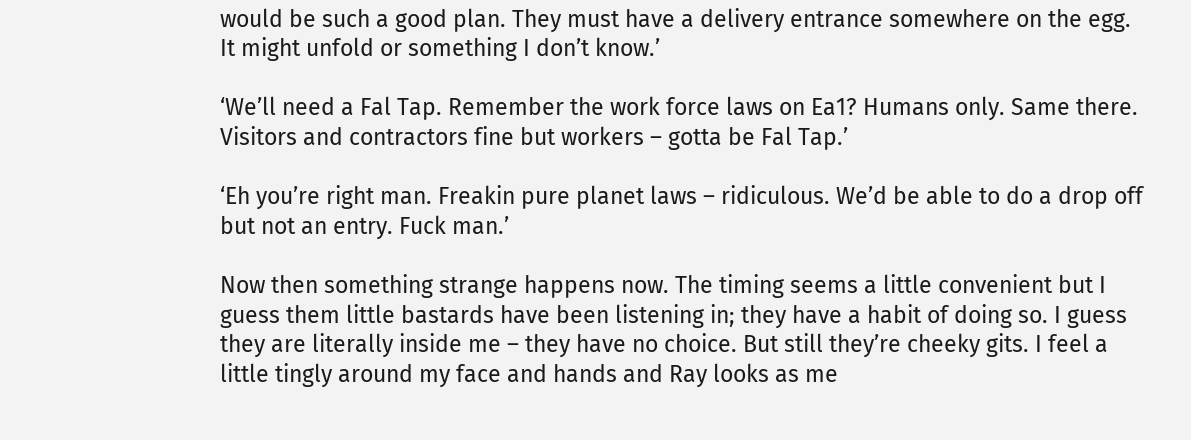would be such a good plan. They must have a delivery entrance somewhere on the egg. It might unfold or something I don’t know.’

‘We’ll need a Fal Tap. Remember the work force laws on Ea1? Humans only. Same there. Visitors and contractors fine but workers – gotta be Fal Tap.’

‘Eh you’re right man. Freakin pure planet laws – ridiculous. We’d be able to do a drop off but not an entry. Fuck man.’

Now then something strange happens now. The timing seems a little convenient but I guess them little bastards have been listening in; they have a habit of doing so. I guess they are literally inside me – they have no choice. But still they’re cheeky gits. I feel a little tingly around my face and hands and Ray looks as me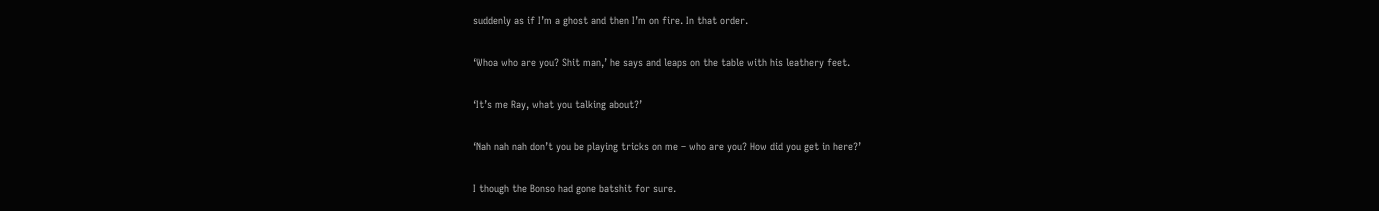suddenly as if I’m a ghost and then I’m on fire. In that order.

‘Whoa who are you? Shit man,’ he says and leaps on the table with his leathery feet.

‘It’s me Ray, what you talking about?’

‘Nah nah nah don’t you be playing tricks on me – who are you? How did you get in here?’

I though the Bonso had gone batshit for sure.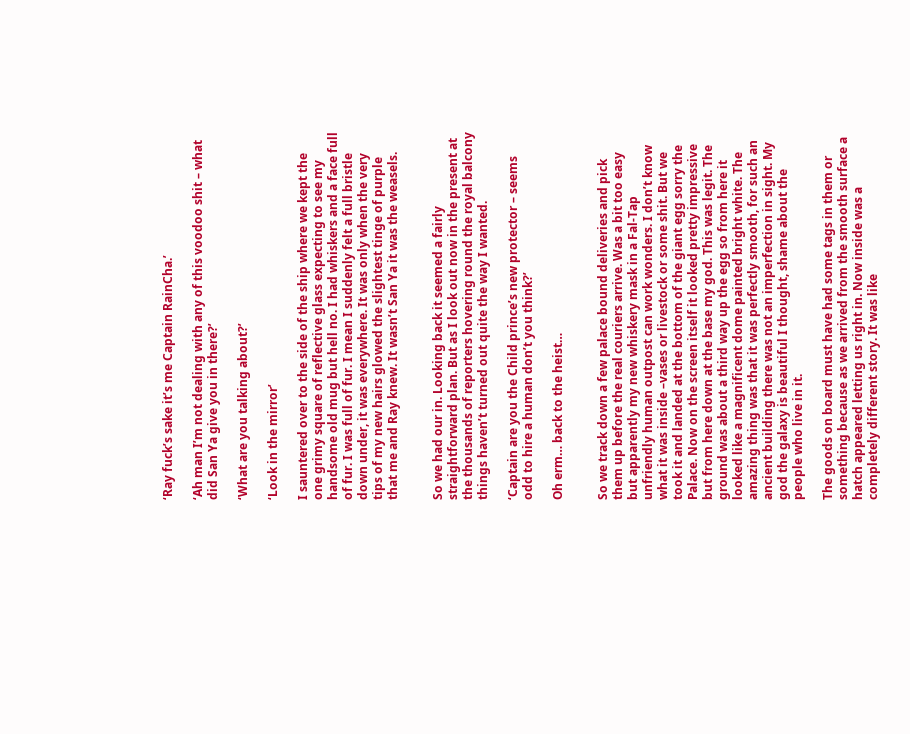‘Ray fuck’s sake it’s me Captain RainCha.’

‘Ah man I’m not dealing with any of this voodoo shit – what did San Ya give you in there?’

‘What are you talking about?’

‘Look in the mirror’

I sauntered over to the side of the ship where we kept the one grimy square of reflective glass expecting to see my handsome old mug but hell no. I had whiskers and a face full of fur. I was full of fur. I mean I suddenly felt a full bristle down under, it was everywhere. It was only when the very tips of my new hairs glowed the slightest tinge of purple that me and Ray knew. It wasn’t San Ya it was the weasels.


So we had our in. Looking back it seemed a fairly straightforward plan. But as I look out now in the present at the thousands of reporters hovering round the royal balcony things haven’t turned out quite the way I wanted.

‘Captain are you the Child prince’s new protector – seems odd to hire a human don’t you think?’

Oh erm… back to the heist…


So we track down a few palace bound deliveries and pick them up before the real couriers arrive. Was a bit too easy but apparently my new whiskery mask in a Fal-Tap unfriendly human outpost can work wonders. I don’t know what it was inside –vases or livestock or some shit. But we took it and landed at the bottom of the giant egg sorry the Palace. Now on the screen itself it looked pretty impressive but from here down at the base my god. This was legit. The ground was about a third way up the egg so from here it looked like a magnificent dome painted bright white. The amazing thing was that it was perfectly smooth, for such an ancient building there was not an imperfection in sight. My god the galaxy is beautiful I thought, shame about the people who live in it.

The goods on board must have had some tags in them or something because as we arrived from the smooth surface a hatch appeared letting us right in. Now inside was a completely different story. It was like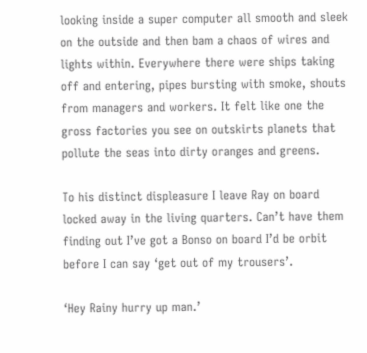looking inside a super computer all smooth and sleek on the outside and then bam a chaos of wires and lights within. Everywhere there were ships taking off and entering, pipes bursting with smoke, shouts from managers and workers. It felt like one the gross factories you see on outskirts planets that pollute the seas into dirty oranges and greens.

To his distinct displeasure I leave Ray on board locked away in the living quarters. Can’t have them finding out I’ve got a Bonso on board I’d be orbit before I can say ‘get out of my trousers’.

‘Hey Rainy hurry up man.’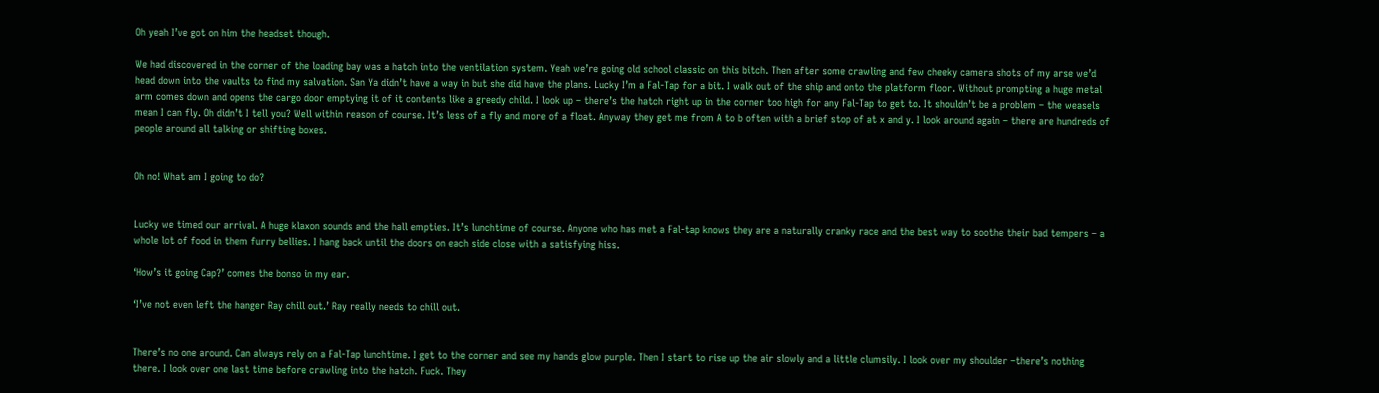Oh yeah I’ve got on him the headset though.

We had discovered in the corner of the loading bay was a hatch into the ventilation system. Yeah we’re going old school classic on this bitch. Then after some crawling and few cheeky camera shots of my arse we’d head down into the vaults to find my salvation. San Ya didn’t have a way in but she did have the plans. Lucky I’m a Fal-Tap for a bit. I walk out of the ship and onto the platform floor. Without prompting a huge metal arm comes down and opens the cargo door emptying it of it contents like a greedy child. I look up – there’s the hatch right up in the corner too high for any Fal-Tap to get to. It shouldn’t be a problem – the weasels mean I can fly. Oh didn’t I tell you? Well within reason of course. It’s less of a fly and more of a float. Anyway they get me from A to b often with a brief stop of at x and y. I look around again – there are hundreds of people around all talking or shifting boxes.


Oh no! What am I going to do?


Lucky we timed our arrival. A huge klaxon sounds and the hall empties. It’s lunchtime of course. Anyone who has met a Fal-tap knows they are a naturally cranky race and the best way to soothe their bad tempers – a whole lot of food in them furry bellies. I hang back until the doors on each side close with a satisfying hiss.

‘How’s it going Cap?’ comes the bonso in my ear.

‘I’ve not even left the hanger Ray chill out.’ Ray really needs to chill out.


There’s no one around. Can always rely on a Fal-Tap lunchtime. I get to the corner and see my hands glow purple. Then I start to rise up the air slowly and a little clumsily. I look over my shoulder –there’s nothing there. I look over one last time before crawling into the hatch. Fuck. They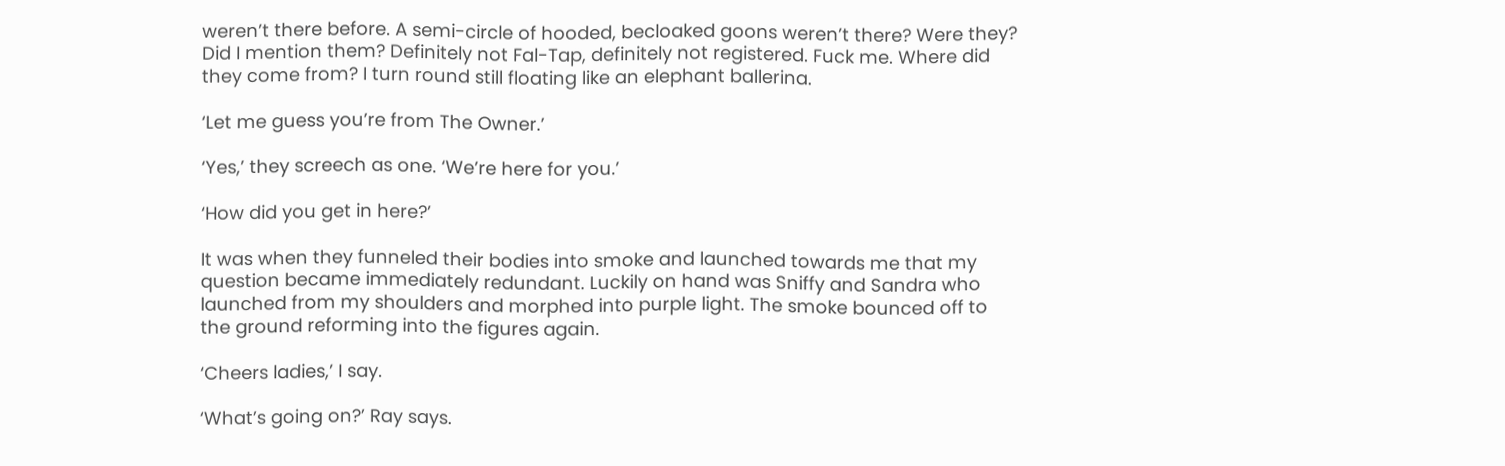weren’t there before. A semi-circle of hooded, becloaked goons weren’t there? Were they? Did I mention them? Definitely not Fal-Tap, definitely not registered. Fuck me. Where did they come from? I turn round still floating like an elephant ballerina.

‘Let me guess you’re from The Owner.’

‘Yes,’ they screech as one. ‘We’re here for you.’

‘How did you get in here?’

It was when they funneled their bodies into smoke and launched towards me that my question became immediately redundant. Luckily on hand was Sniffy and Sandra who launched from my shoulders and morphed into purple light. The smoke bounced off to the ground reforming into the figures again.

‘Cheers ladies,’ I say.

‘What’s going on?’ Ray says.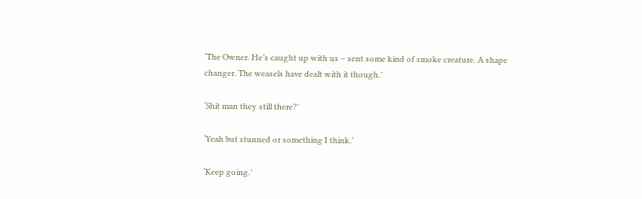‘The Owner. He’s caught up with us – sent some kind of smoke creature. A shape changer. The weasels have dealt with it though.’

‘Shit man they still there?’

‘Yeah but stunned or something I think.’

‘Keep going.’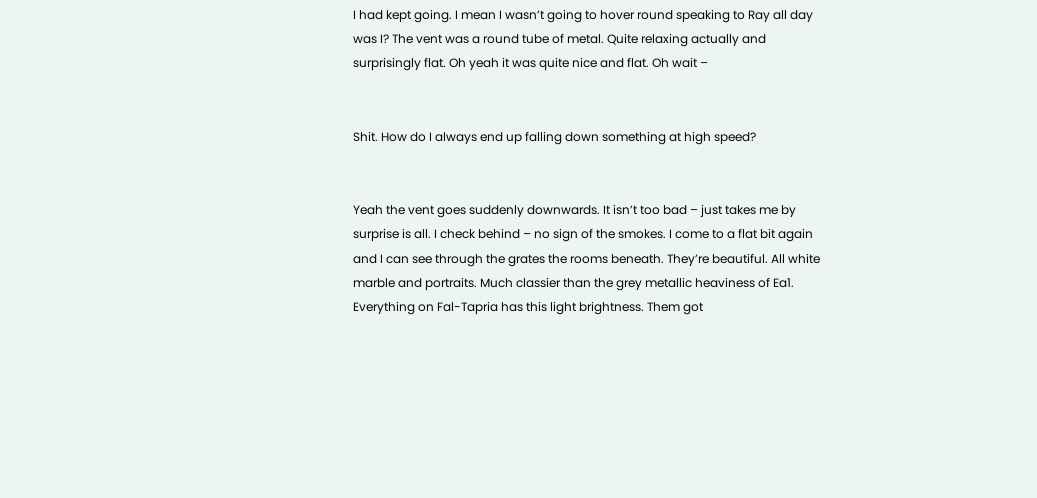I had kept going. I mean I wasn’t going to hover round speaking to Ray all day was I? The vent was a round tube of metal. Quite relaxing actually and surprisingly flat. Oh yeah it was quite nice and flat. Oh wait –


Shit. How do I always end up falling down something at high speed?


Yeah the vent goes suddenly downwards. It isn’t too bad – just takes me by surprise is all. I check behind – no sign of the smokes. I come to a flat bit again and I can see through the grates the rooms beneath. They’re beautiful. All white marble and portraits. Much classier than the grey metallic heaviness of Ea1. Everything on Fal-Tapria has this light brightness. Them got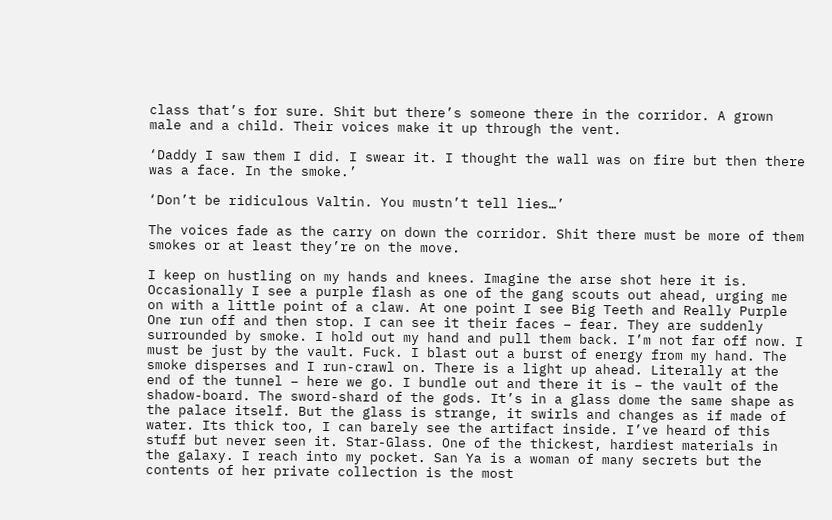class that’s for sure. Shit but there’s someone there in the corridor. A grown male and a child. Their voices make it up through the vent.

‘Daddy I saw them I did. I swear it. I thought the wall was on fire but then there was a face. In the smoke.’

‘Don’t be ridiculous Valtin. You mustn’t tell lies…’

The voices fade as the carry on down the corridor. Shit there must be more of them smokes or at least they’re on the move.

I keep on hustling on my hands and knees. Imagine the arse shot here it is. Occasionally I see a purple flash as one of the gang scouts out ahead, urging me on with a little point of a claw. At one point I see Big Teeth and Really Purple One run off and then stop. I can see it their faces – fear. They are suddenly surrounded by smoke. I hold out my hand and pull them back. I’m not far off now. I must be just by the vault. Fuck. I blast out a burst of energy from my hand. The smoke disperses and I run-crawl on. There is a light up ahead. Literally at the end of the tunnel – here we go. I bundle out and there it is – the vault of the shadow-board. The sword-shard of the gods. It’s in a glass dome the same shape as the palace itself. But the glass is strange, it swirls and changes as if made of water. Its thick too, I can barely see the artifact inside. I’ve heard of this stuff but never seen it. Star-Glass. One of the thickest, hardiest materials in the galaxy. I reach into my pocket. San Ya is a woman of many secrets but the contents of her private collection is the most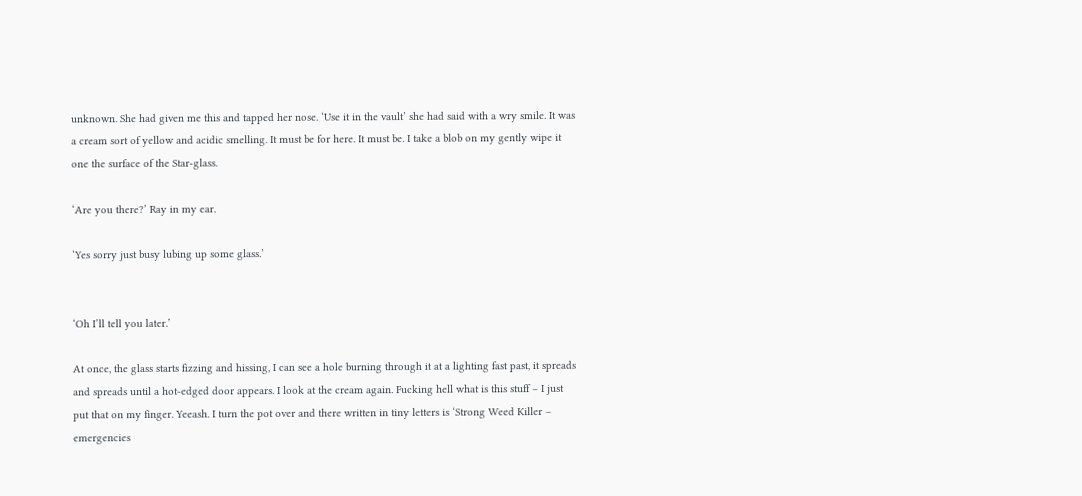unknown. She had given me this and tapped her nose. ‘Use it in the vault’ she had said with a wry smile. It was a cream sort of yellow and acidic smelling. It must be for here. It must be. I take a blob on my gently wipe it one the surface of the Star-glass.

‘Are you there?’ Ray in my ear.

‘Yes sorry just busy lubing up some glass.’


‘Oh I’ll tell you later.’

At once, the glass starts fizzing and hissing, I can see a hole burning through it at a lighting fast past, it spreads and spreads until a hot-edged door appears. I look at the cream again. Fucking hell what is this stuff – I just put that on my finger. Yeeash. I turn the pot over and there written in tiny letters is ‘Strong Weed Killer – emergencies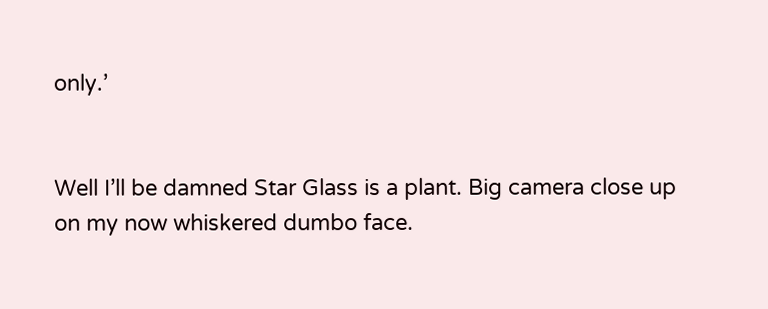only.’


Well I’ll be damned Star Glass is a plant. Big camera close up on my now whiskered dumbo face.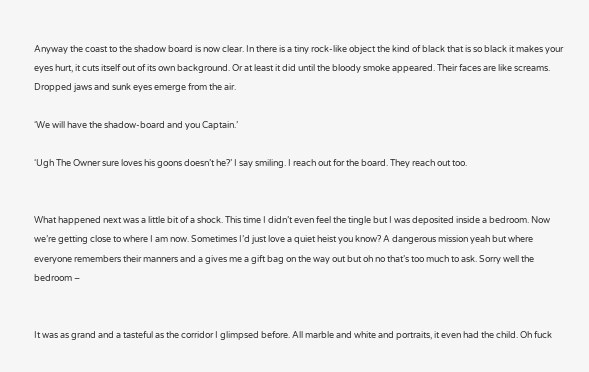Anyway the coast to the shadow board is now clear. In there is a tiny rock-like object the kind of black that is so black it makes your eyes hurt, it cuts itself out of its own background. Or at least it did until the bloody smoke appeared. Their faces are like screams. Dropped jaws and sunk eyes emerge from the air.

‘We will have the shadow-board and you Captain.’

‘Ugh The Owner sure loves his goons doesn’t he?’ I say smiling. I reach out for the board. They reach out too.


What happened next was a little bit of a shock. This time I didn’t even feel the tingle but I was deposited inside a bedroom. Now we’re getting close to where I am now. Sometimes I’d just love a quiet heist you know? A dangerous mission yeah but where everyone remembers their manners and a gives me a gift bag on the way out but oh no that’s too much to ask. Sorry well the bedroom –


It was as grand and a tasteful as the corridor I glimpsed before. All marble and white and portraits, it even had the child. Oh fuck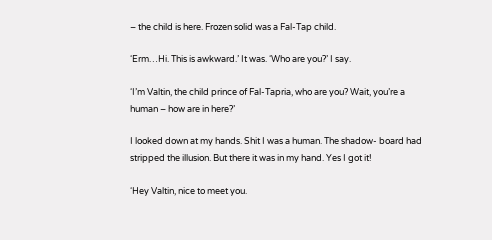– the child is here. Frozen solid was a Fal-Tap child.

‘Erm…Hi. This is awkward.’ It was. ‘Who are you?’ I say.

‘I’m Valtin, the child prince of Fal-Tapria, who are you? Wait, you’re a human – how are in here?’

I looked down at my hands. Shit I was a human. The shadow- board had stripped the illusion. But there it was in my hand. Yes I got it!

‘Hey Valtin, nice to meet you.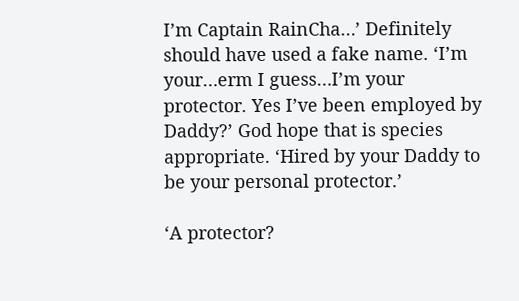I’m Captain RainCha…’ Definitely should have used a fake name. ‘I’m your…erm I guess…I’m your protector. Yes I’ve been employed by Daddy?’ God hope that is species appropriate. ‘Hired by your Daddy to be your personal protector.’

‘A protector?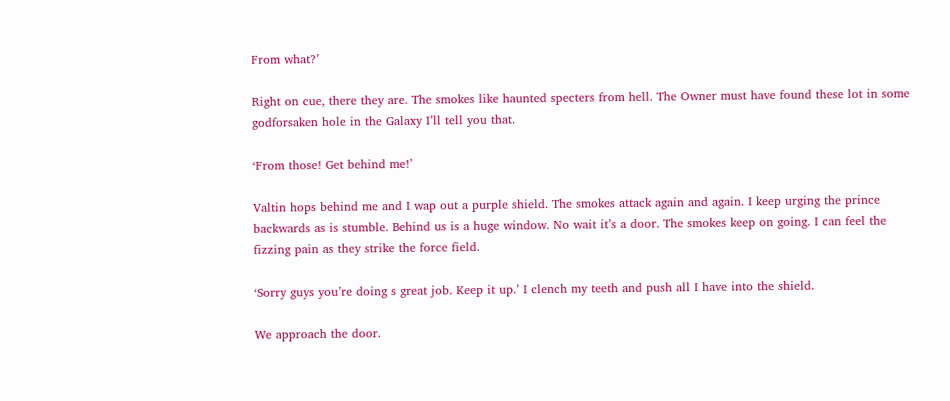From what?’

Right on cue, there they are. The smokes like haunted specters from hell. The Owner must have found these lot in some godforsaken hole in the Galaxy I’ll tell you that.

‘From those! Get behind me!’

Valtin hops behind me and I wap out a purple shield. The smokes attack again and again. I keep urging the prince backwards as is stumble. Behind us is a huge window. No wait it’s a door. The smokes keep on going. I can feel the fizzing pain as they strike the force field.

‘Sorry guys you’re doing s great job. Keep it up.’ I clench my teeth and push all I have into the shield.

We approach the door.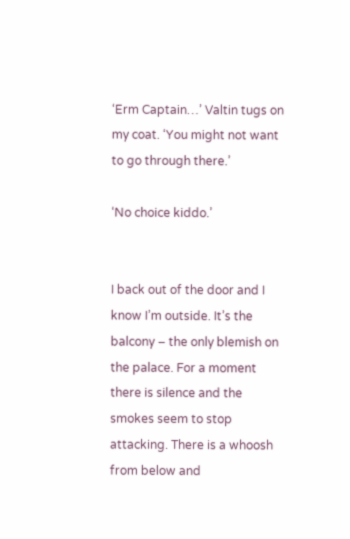‘Erm Captain…’ Valtin tugs on my coat. ‘You might not want to go through there.’

‘No choice kiddo.’


I back out of the door and I know I’m outside. It’s the balcony – the only blemish on the palace. For a moment there is silence and the smokes seem to stop attacking. There is a whoosh from below and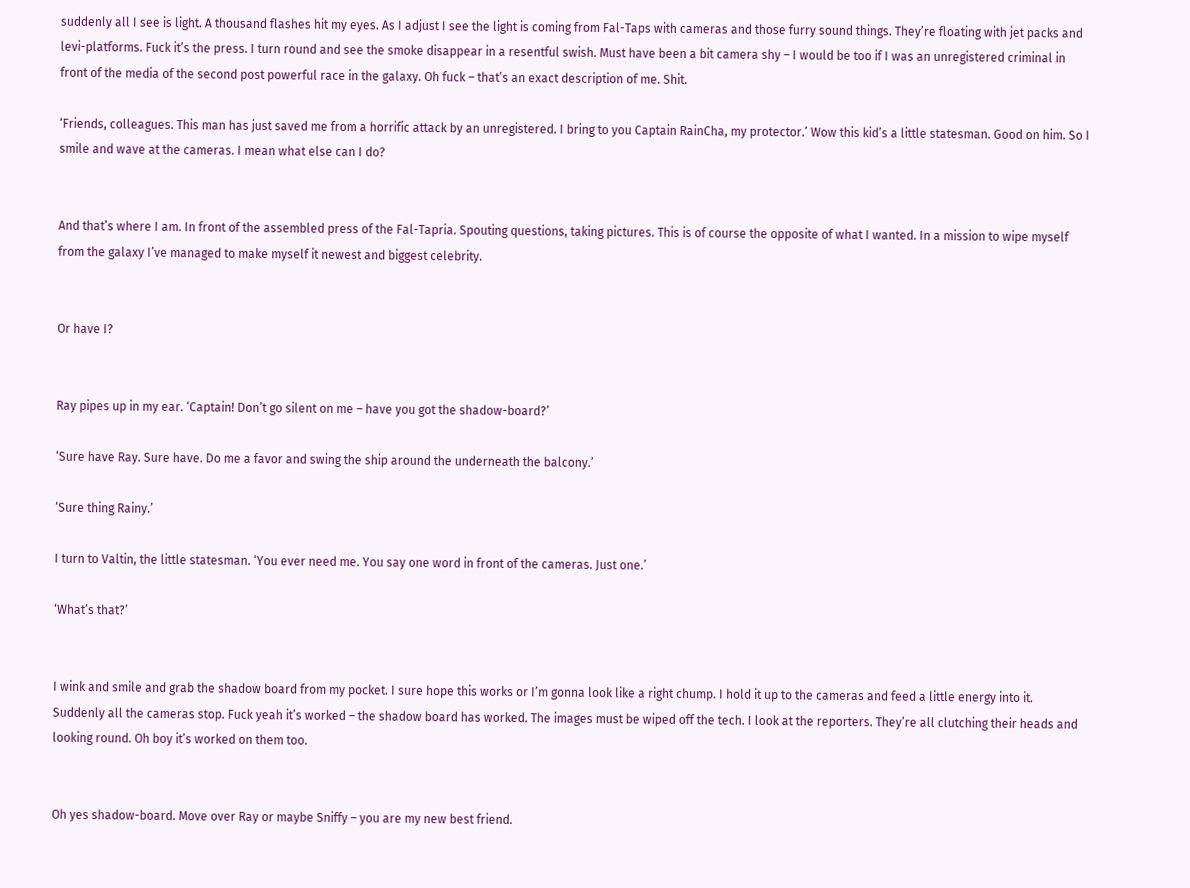suddenly all I see is light. A thousand flashes hit my eyes. As I adjust I see the light is coming from Fal-Taps with cameras and those furry sound things. They’re floating with jet packs and levi-platforms. Fuck it’s the press. I turn round and see the smoke disappear in a resentful swish. Must have been a bit camera shy – I would be too if I was an unregistered criminal in front of the media of the second post powerful race in the galaxy. Oh fuck – that’s an exact description of me. Shit.

‘Friends, colleagues. This man has just saved me from a horrific attack by an unregistered. I bring to you Captain RainCha, my protector.’ Wow this kid’s a little statesman. Good on him. So I smile and wave at the cameras. I mean what else can I do?


And that’s where I am. In front of the assembled press of the Fal-Tapria. Spouting questions, taking pictures. This is of course the opposite of what I wanted. In a mission to wipe myself from the galaxy I’ve managed to make myself it newest and biggest celebrity.


Or have I?


Ray pipes up in my ear. ‘Captain! Don’t go silent on me – have you got the shadow-board?’

‘Sure have Ray. Sure have. Do me a favor and swing the ship around the underneath the balcony.’

‘Sure thing Rainy.’

I turn to Valtin, the little statesman. ‘You ever need me. You say one word in front of the cameras. Just one.’

‘What’s that?’


I wink and smile and grab the shadow board from my pocket. I sure hope this works or I’m gonna look like a right chump. I hold it up to the cameras and feed a little energy into it. Suddenly all the cameras stop. Fuck yeah it’s worked – the shadow board has worked. The images must be wiped off the tech. I look at the reporters. They’re all clutching their heads and looking round. Oh boy it’s worked on them too.


Oh yes shadow-board. Move over Ray or maybe Sniffy – you are my new best friend.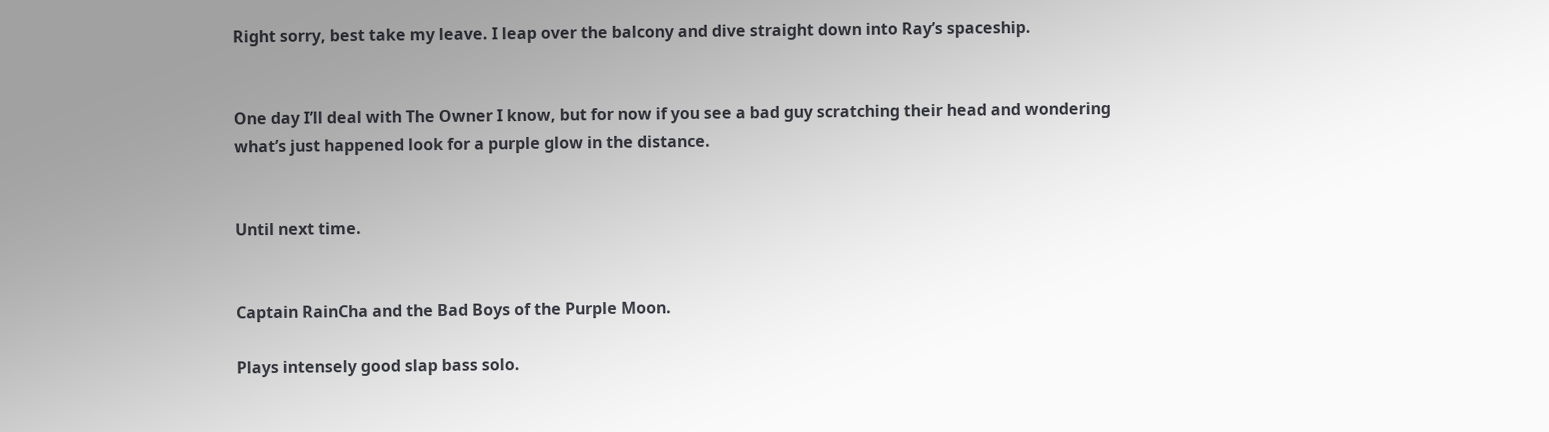Right sorry, best take my leave. I leap over the balcony and dive straight down into Ray’s spaceship.


One day I’ll deal with The Owner I know, but for now if you see a bad guy scratching their head and wondering what’s just happened look for a purple glow in the distance.


Until next time.


Captain RainCha and the Bad Boys of the Purple Moon.

Plays intensely good slap bass solo.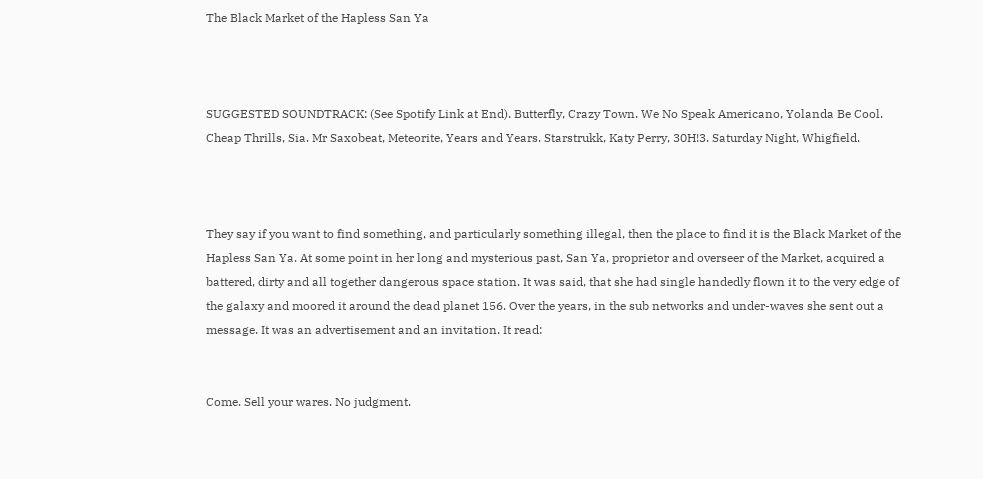The Black Market of the Hapless San Ya



SUGGESTED SOUNDTRACK: (See Spotify Link at End). Butterfly, Crazy Town. We No Speak Americano, Yolanda Be Cool. Cheap Thrills, Sia. Mr Saxobeat, Meteorite, Years and Years. Starstrukk, Katy Perry, 30H!3. Saturday Night, Whigfield.



They say if you want to find something, and particularly something illegal, then the place to find it is the Black Market of the Hapless San Ya. At some point in her long and mysterious past, San Ya, proprietor and overseer of the Market, acquired a battered, dirty and all together dangerous space station. It was said, that she had single handedly flown it to the very edge of the galaxy and moored it around the dead planet 156. Over the years, in the sub networks and under-waves she sent out a message. It was an advertisement and an invitation. It read:


Come. Sell your wares. No judgment.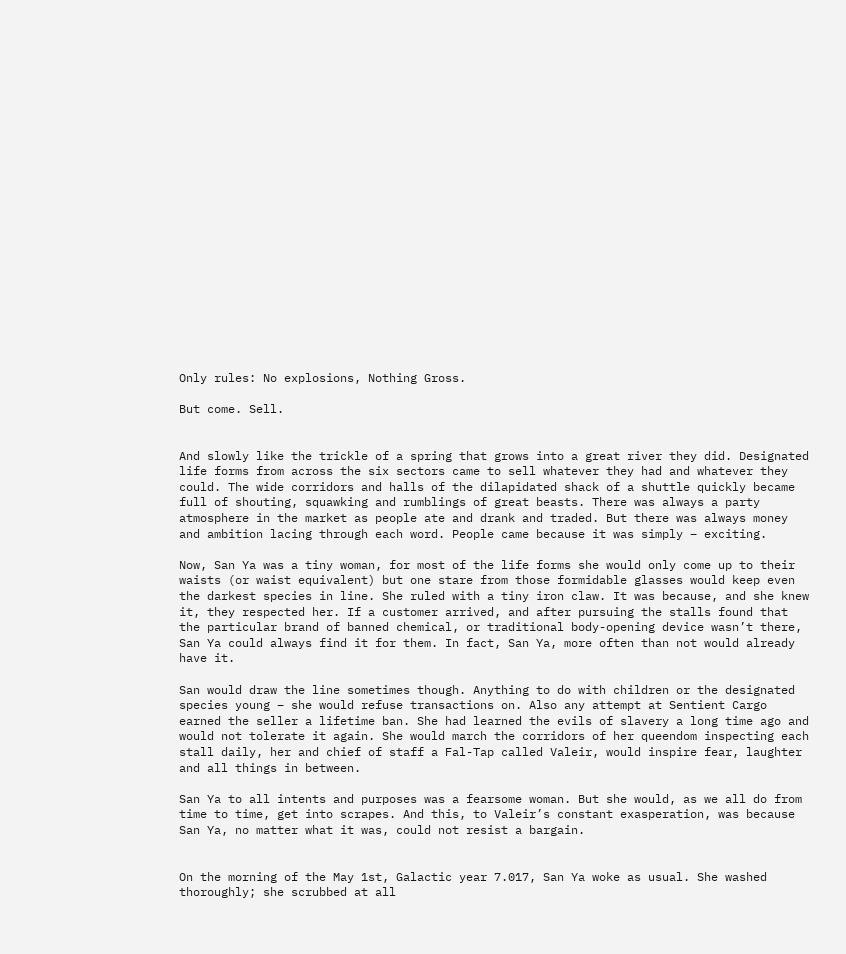Only rules: No explosions, Nothing Gross.

But come. Sell.


And slowly like the trickle of a spring that grows into a great river they did. Designated life forms from across the six sectors came to sell whatever they had and whatever they could. The wide corridors and halls of the dilapidated shack of a shuttle quickly became full of shouting, squawking and rumblings of great beasts. There was always a party atmosphere in the market as people ate and drank and traded. But there was always money and ambition lacing through each word. People came because it was simply – exciting.

Now, San Ya was a tiny woman, for most of the life forms she would only come up to their waists (or waist equivalent) but one stare from those formidable glasses would keep even the darkest species in line. She ruled with a tiny iron claw. It was because, and she knew it, they respected her. If a customer arrived, and after pursuing the stalls found that the particular brand of banned chemical, or traditional body-opening device wasn’t there, San Ya could always find it for them. In fact, San Ya, more often than not would already have it.

San would draw the line sometimes though. Anything to do with children or the designated species young – she would refuse transactions on. Also any attempt at Sentient Cargo earned the seller a lifetime ban. She had learned the evils of slavery a long time ago and would not tolerate it again. She would march the corridors of her queendom inspecting each stall daily, her and chief of staff a Fal-Tap called Valeir, would inspire fear, laughter and all things in between.

San Ya to all intents and purposes was a fearsome woman. But she would, as we all do from time to time, get into scrapes. And this, to Valeir’s constant exasperation, was because San Ya, no matter what it was, could not resist a bargain.


On the morning of the May 1st, Galactic year 7.017, San Ya woke as usual. She washed thoroughly; she scrubbed at all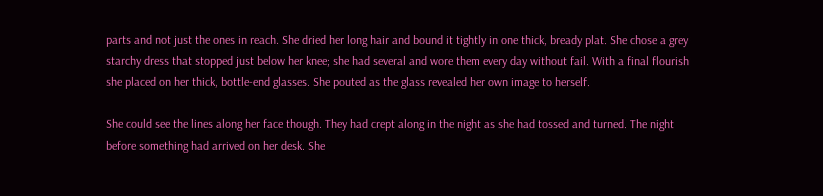parts and not just the ones in reach. She dried her long hair and bound it tightly in one thick, bready plat. She chose a grey starchy dress that stopped just below her knee; she had several and wore them every day without fail. With a final flourish she placed on her thick, bottle-end glasses. She pouted as the glass revealed her own image to herself.

She could see the lines along her face though. They had crept along in the night as she had tossed and turned. The night before something had arrived on her desk. She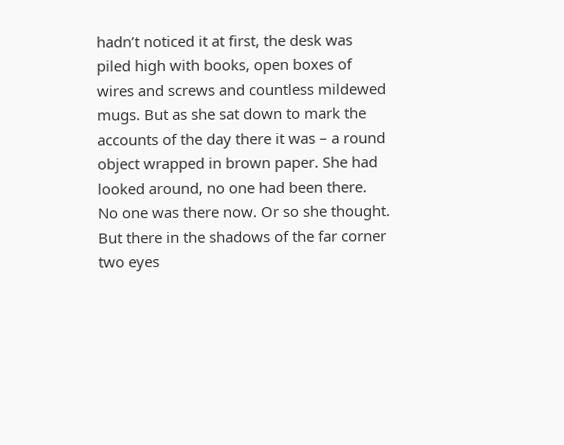hadn’t noticed it at first, the desk was piled high with books, open boxes of wires and screws and countless mildewed mugs. But as she sat down to mark the accounts of the day there it was – a round object wrapped in brown paper. She had looked around, no one had been there. No one was there now. Or so she thought. But there in the shadows of the far corner two eyes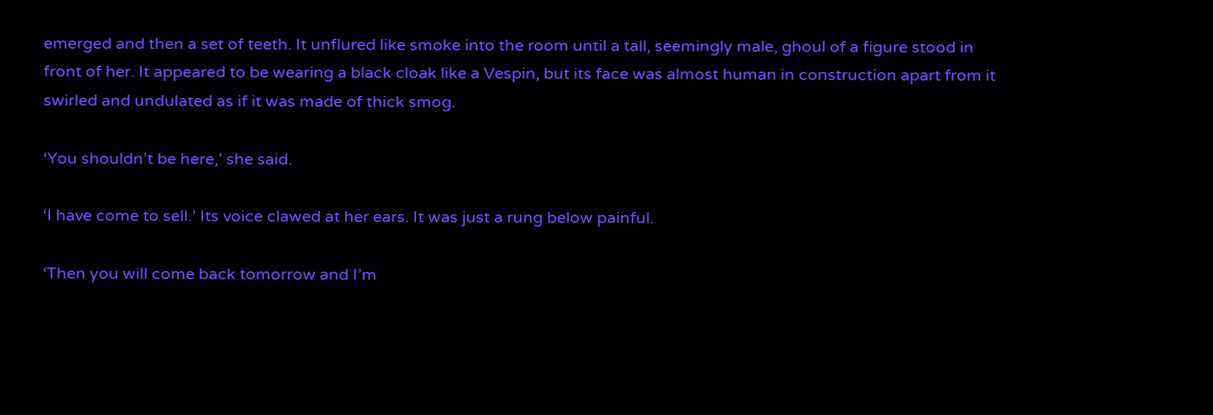emerged and then a set of teeth. It unflured like smoke into the room until a tall, seemingly male, ghoul of a figure stood in front of her. It appeared to be wearing a black cloak like a Vespin, but its face was almost human in construction apart from it swirled and undulated as if it was made of thick smog.

‘You shouldn’t be here,’ she said.

‘I have come to sell.’ Its voice clawed at her ears. It was just a rung below painful.

‘Then you will come back tomorrow and I’m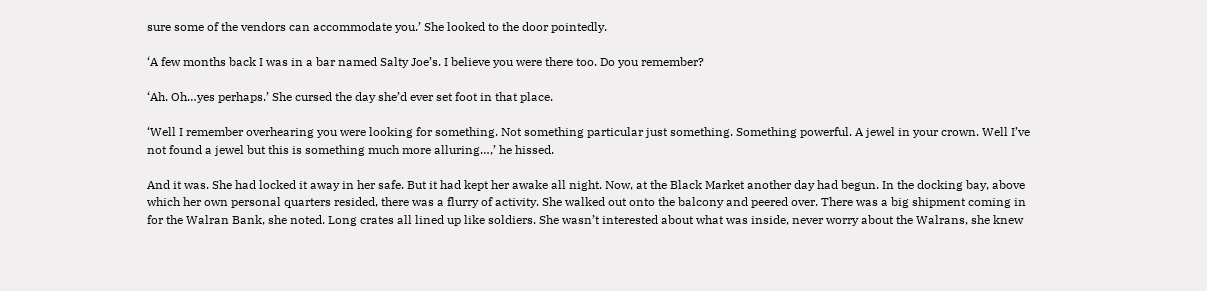sure some of the vendors can accommodate you.’ She looked to the door pointedly.

‘A few months back I was in a bar named Salty Joe’s. I believe you were there too. Do you remember?

‘Ah. Oh…yes perhaps.’ She cursed the day she’d ever set foot in that place.

‘Well I remember overhearing you were looking for something. Not something particular just something. Something powerful. A jewel in your crown. Well I’ve not found a jewel but this is something much more alluring…,’ he hissed.

And it was. She had locked it away in her safe. But it had kept her awake all night. Now, at the Black Market another day had begun. In the docking bay, above which her own personal quarters resided, there was a flurry of activity. She walked out onto the balcony and peered over. There was a big shipment coming in for the Walran Bank, she noted. Long crates all lined up like soldiers. She wasn’t interested about what was inside, never worry about the Walrans, she knew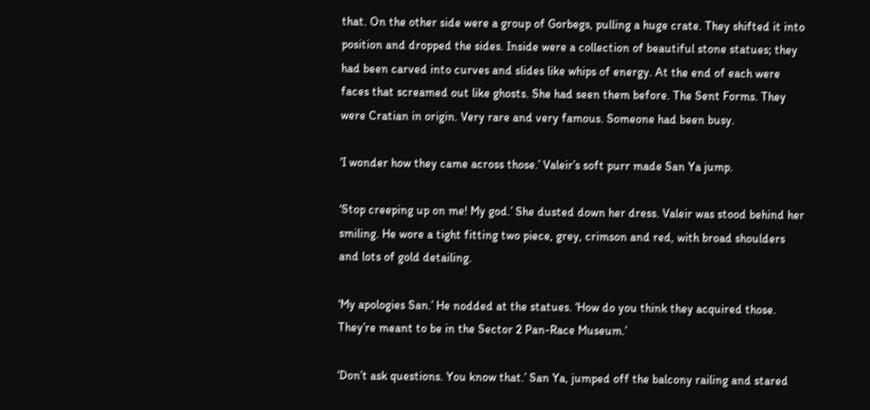that. On the other side were a group of Gorbegs, pulling a huge crate. They shifted it into position and dropped the sides. Inside were a collection of beautiful stone statues; they had been carved into curves and slides like whips of energy. At the end of each were faces that screamed out like ghosts. She had seen them before. The Sent Forms. They were Cratian in origin. Very rare and very famous. Someone had been busy.

‘I wonder how they came across those.’ Valeir’s soft purr made San Ya jump.

‘Stop creeping up on me! My god.’ She dusted down her dress. Valeir was stood behind her smiling. He wore a tight fitting two piece, grey, crimson and red, with broad shoulders and lots of gold detailing.

‘My apologies San.’ He nodded at the statues. ‘How do you think they acquired those. They’re meant to be in the Sector 2 Pan-Race Museum.’

‘Don’t ask questions. You know that.’ San Ya, jumped off the balcony railing and stared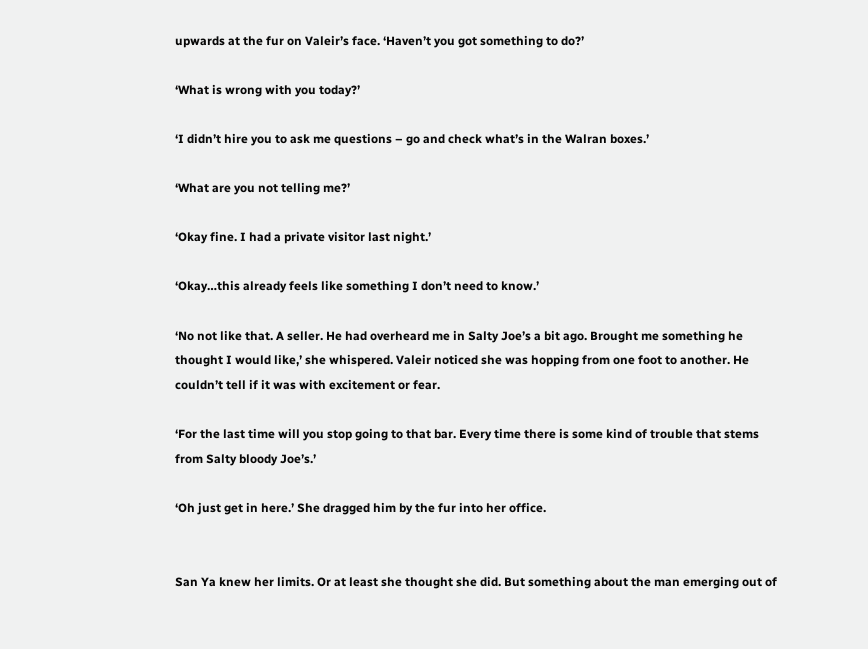upwards at the fur on Valeir’s face. ‘Haven’t you got something to do?’

‘What is wrong with you today?’

‘I didn’t hire you to ask me questions – go and check what’s in the Walran boxes.’

‘What are you not telling me?’

‘Okay fine. I had a private visitor last night.’

‘Okay…this already feels like something I don’t need to know.’

‘No not like that. A seller. He had overheard me in Salty Joe’s a bit ago. Brought me something he thought I would like,’ she whispered. Valeir noticed she was hopping from one foot to another. He couldn’t tell if it was with excitement or fear.

‘For the last time will you stop going to that bar. Every time there is some kind of trouble that stems from Salty bloody Joe’s.’

‘Oh just get in here.’ She dragged him by the fur into her office.


San Ya knew her limits. Or at least she thought she did. But something about the man emerging out of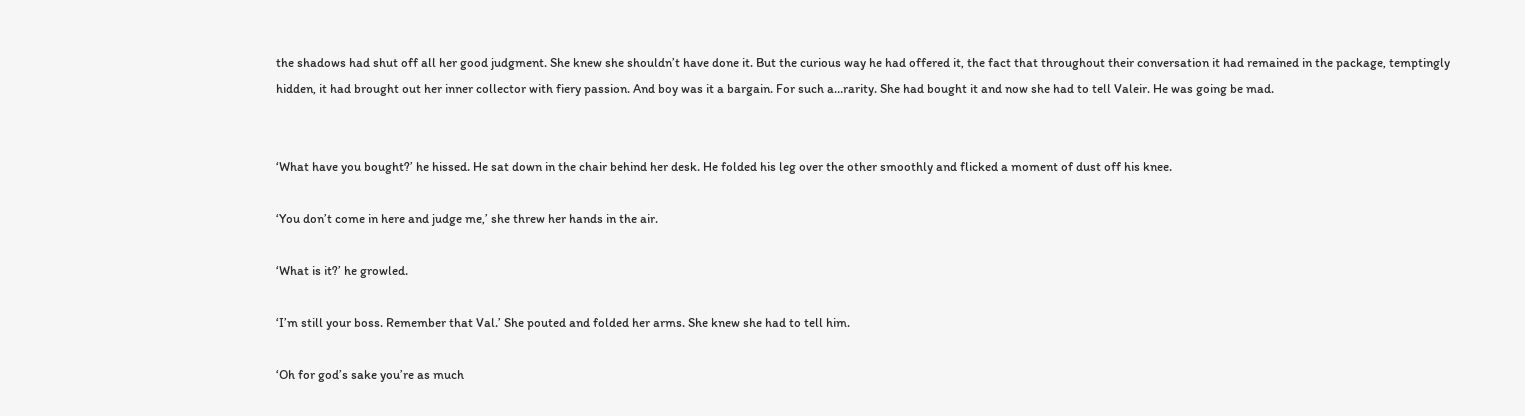the shadows had shut off all her good judgment. She knew she shouldn’t have done it. But the curious way he had offered it, the fact that throughout their conversation it had remained in the package, temptingly hidden, it had brought out her inner collector with fiery passion. And boy was it a bargain. For such a…rarity. She had bought it and now she had to tell Valeir. He was going be mad.


‘What have you bought?’ he hissed. He sat down in the chair behind her desk. He folded his leg over the other smoothly and flicked a moment of dust off his knee.

‘You don’t come in here and judge me,’ she threw her hands in the air.

‘What is it?’ he growled.

‘I’m still your boss. Remember that Val.’ She pouted and folded her arms. She knew she had to tell him.

‘Oh for god’s sake you’re as much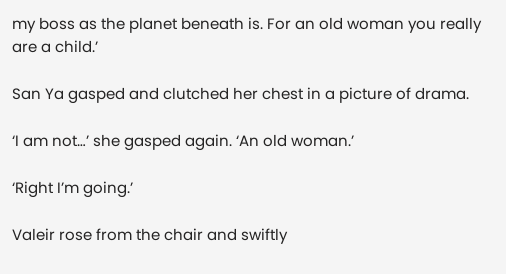my boss as the planet beneath is. For an old woman you really are a child.’

San Ya gasped and clutched her chest in a picture of drama.

‘I am not…’ she gasped again. ‘An old woman.’

‘Right I’m going.’

Valeir rose from the chair and swiftly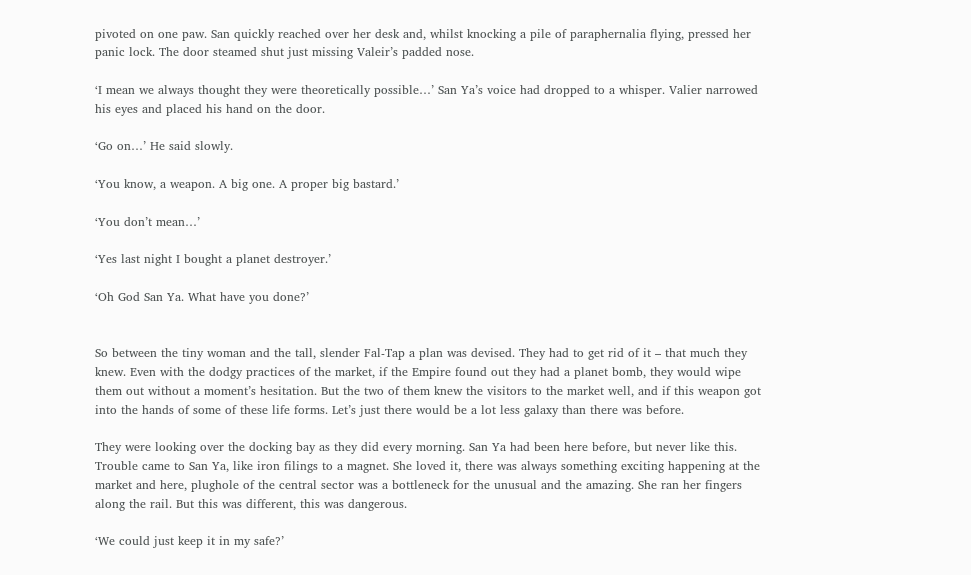pivoted on one paw. San quickly reached over her desk and, whilst knocking a pile of paraphernalia flying, pressed her panic lock. The door steamed shut just missing Valeir’s padded nose.

‘I mean we always thought they were theoretically possible…’ San Ya’s voice had dropped to a whisper. Valier narrowed his eyes and placed his hand on the door.

‘Go on…’ He said slowly.

‘You know, a weapon. A big one. A proper big bastard.’

‘You don’t mean…’

‘Yes last night I bought a planet destroyer.’

‘Oh God San Ya. What have you done?’


So between the tiny woman and the tall, slender Fal-Tap a plan was devised. They had to get rid of it – that much they knew. Even with the dodgy practices of the market, if the Empire found out they had a planet bomb, they would wipe them out without a moment’s hesitation. But the two of them knew the visitors to the market well, and if this weapon got into the hands of some of these life forms. Let’s just there would be a lot less galaxy than there was before.

They were looking over the docking bay as they did every morning. San Ya had been here before, but never like this. Trouble came to San Ya, like iron filings to a magnet. She loved it, there was always something exciting happening at the market and here, plughole of the central sector was a bottleneck for the unusual and the amazing. She ran her fingers along the rail. But this was different, this was dangerous.

‘We could just keep it in my safe?’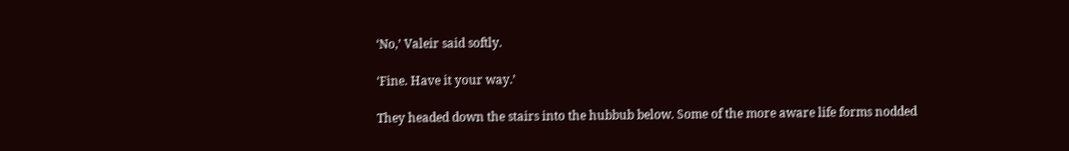‘No,’ Valeir said softly.

‘Fine. Have it your way.’

They headed down the stairs into the hubbub below. Some of the more aware life forms nodded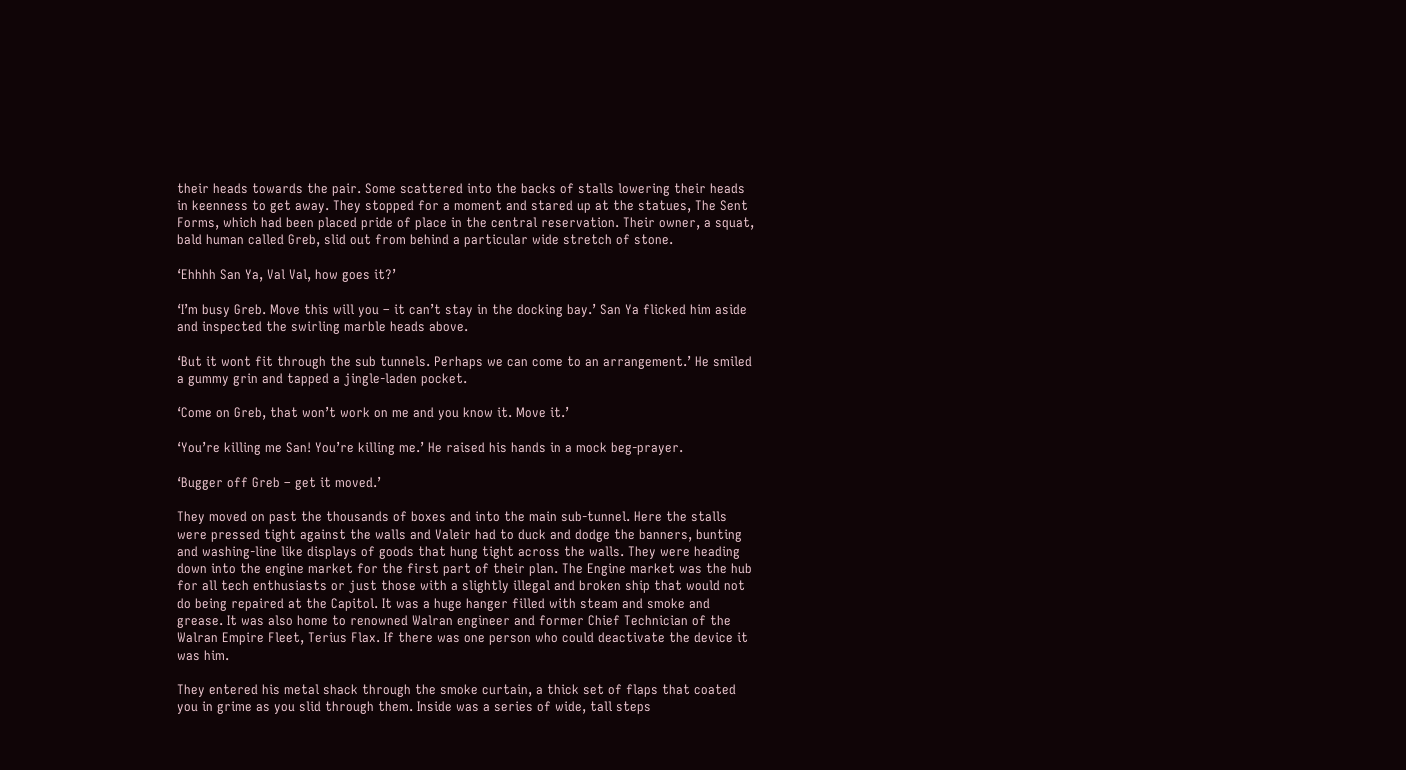their heads towards the pair. Some scattered into the backs of stalls lowering their heads in keenness to get away. They stopped for a moment and stared up at the statues, The Sent Forms, which had been placed pride of place in the central reservation. Their owner, a squat, bald human called Greb, slid out from behind a particular wide stretch of stone.

‘Ehhhh San Ya, Val Val, how goes it?’

‘I’m busy Greb. Move this will you – it can’t stay in the docking bay.’ San Ya flicked him aside and inspected the swirling marble heads above.

‘But it wont fit through the sub tunnels. Perhaps we can come to an arrangement.’ He smiled a gummy grin and tapped a jingle-laden pocket.

‘Come on Greb, that won’t work on me and you know it. Move it.’

‘You’re killing me San! You’re killing me.’ He raised his hands in a mock beg-prayer.

‘Bugger off Greb – get it moved.’

They moved on past the thousands of boxes and into the main sub-tunnel. Here the stalls were pressed tight against the walls and Valeir had to duck and dodge the banners, bunting and washing-line like displays of goods that hung tight across the walls. They were heading down into the engine market for the first part of their plan. The Engine market was the hub for all tech enthusiasts or just those with a slightly illegal and broken ship that would not do being repaired at the Capitol. It was a huge hanger filled with steam and smoke and grease. It was also home to renowned Walran engineer and former Chief Technician of the Walran Empire Fleet, Terius Flax. If there was one person who could deactivate the device it was him.

They entered his metal shack through the smoke curtain, a thick set of flaps that coated you in grime as you slid through them. Inside was a series of wide, tall steps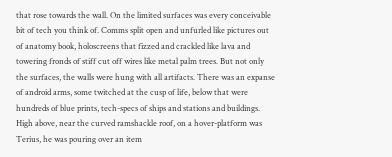that rose towards the wall. On the limited surfaces was every conceivable bit of tech you think of. Comms split open and unfurled like pictures out of anatomy book, holoscreens that fizzed and crackled like lava and towering fronds of stiff cut off wires like metal palm trees. But not only the surfaces, the walls were hung with all artifacts. There was an expanse of android arms, some twitched at the cusp of life, below that were hundreds of blue prints, tech-specs of ships and stations and buildings. High above, near the curved ramshackle roof, on a hover-platform was Terius, he was pouring over an item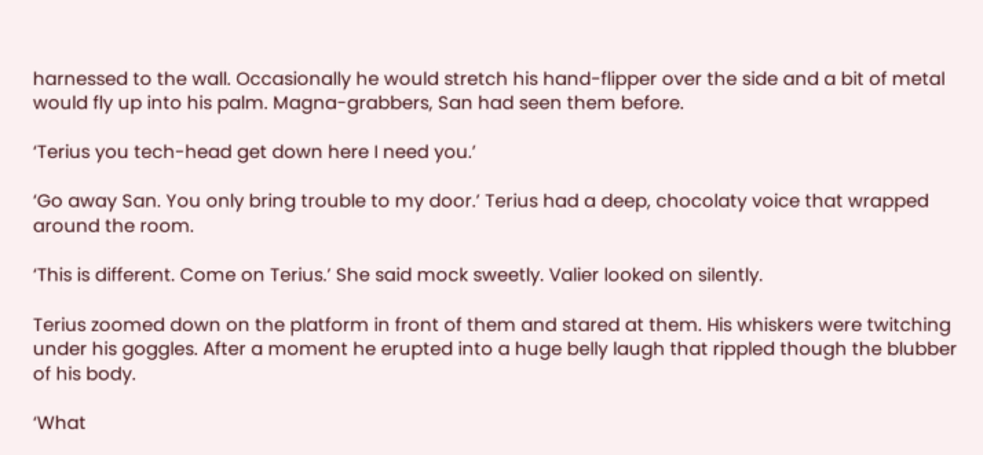harnessed to the wall. Occasionally he would stretch his hand-flipper over the side and a bit of metal would fly up into his palm. Magna-grabbers, San had seen them before.

‘Terius you tech-head get down here I need you.’

‘Go away San. You only bring trouble to my door.’ Terius had a deep, chocolaty voice that wrapped around the room.

‘This is different. Come on Terius.’ She said mock sweetly. Valier looked on silently.

Terius zoomed down on the platform in front of them and stared at them. His whiskers were twitching under his goggles. After a moment he erupted into a huge belly laugh that rippled though the blubber of his body.

‘What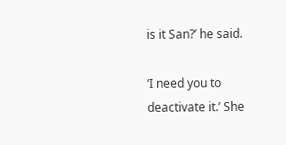is it San?’ he said.

‘I need you to deactivate it.’ She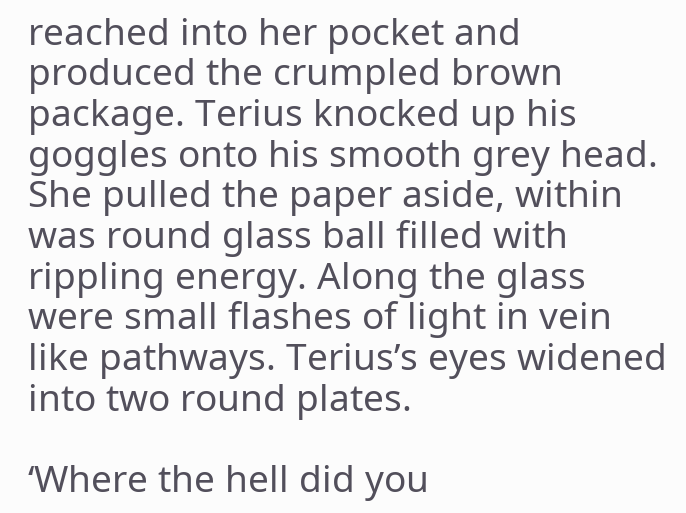reached into her pocket and produced the crumpled brown package. Terius knocked up his goggles onto his smooth grey head. She pulled the paper aside, within was round glass ball filled with rippling energy. Along the glass were small flashes of light in vein like pathways. Terius’s eyes widened into two round plates.

‘Where the hell did you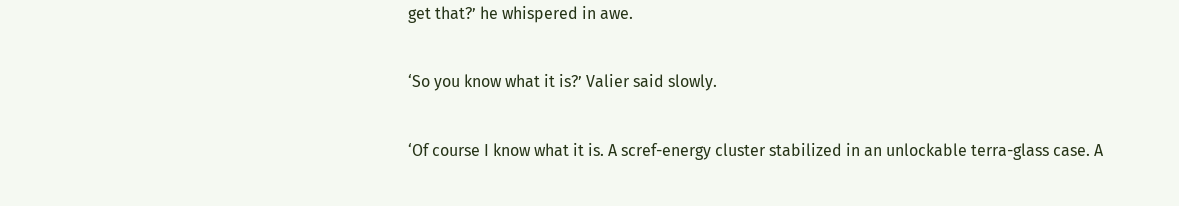get that?’ he whispered in awe.

‘So you know what it is?’ Valier said slowly.

‘Of course I know what it is. A scref-energy cluster stabilized in an unlockable terra-glass case. A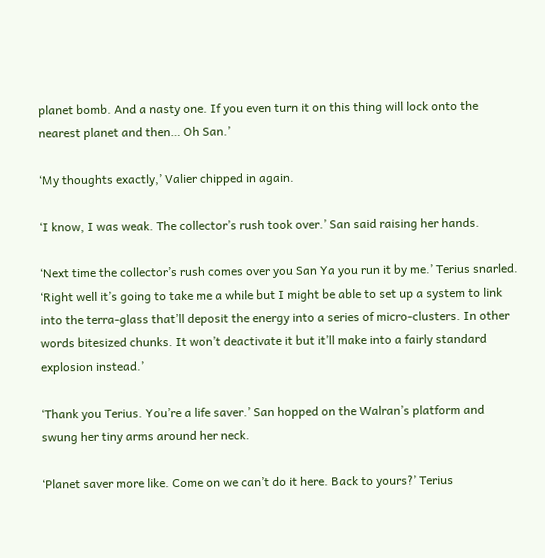planet bomb. And a nasty one. If you even turn it on this thing will lock onto the nearest planet and then… Oh San.’

‘My thoughts exactly,’ Valier chipped in again.

‘I know, I was weak. The collector’s rush took over.’ San said raising her hands.

‘Next time the collector’s rush comes over you San Ya you run it by me.’ Terius snarled. ‘Right well it’s going to take me a while but I might be able to set up a system to link into the terra-glass that’ll deposit the energy into a series of micro-clusters. In other words bitesized chunks. It won’t deactivate it but it’ll make into a fairly standard explosion instead.’

‘Thank you Terius. You’re a life saver.’ San hopped on the Walran’s platform and swung her tiny arms around her neck.

‘Planet saver more like. Come on we can’t do it here. Back to yours?’ Terius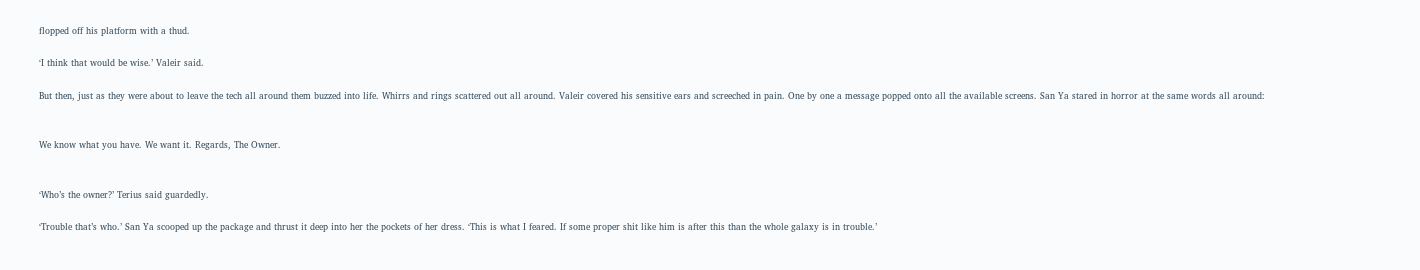flopped off his platform with a thud.

‘I think that would be wise.’ Valeir said.

But then, just as they were about to leave the tech all around them buzzed into life. Whirrs and rings scattered out all around. Valeir covered his sensitive ears and screeched in pain. One by one a message popped onto all the available screens. San Ya stared in horror at the same words all around:


We know what you have. We want it. Regards, The Owner.


‘Who’s the owner?’ Terius said guardedly.

‘Trouble that’s who.’ San Ya scooped up the package and thrust it deep into her the pockets of her dress. ‘This is what I feared. If some proper shit like him is after this than the whole galaxy is in trouble.’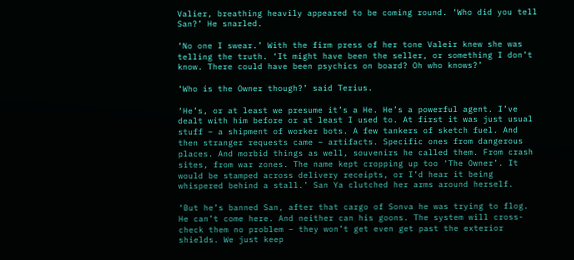Valier, breathing heavily appeared to be coming round. ‘Who did you tell San?’ He snarled.

‘No one I swear.’ With the firm press of her tone Valeir knew she was telling the truth. ‘It might have been the seller, or something I don’t know. There could have been psychics on board? Oh who knows?’

‘Who is the Owner though?’ said Terius.

‘He’s, or at least we presume it’s a He. He’s a powerful agent. I’ve dealt with him before or at least I used to. At first it was just usual stuff – a shipment of worker bots. A few tankers of sketch fuel. And then stranger requests came – artifacts. Specific ones from dangerous places. And morbid things as well, souvenirs he called them. From crash sites, from war zones. The name kept cropping up too ‘The Owner’. It would be stamped across delivery receipts, or I’d hear it being whispered behind a stall.’ San Ya clutched her arms around herself.

‘But he’s banned San, after that cargo of Sonva he was trying to flog. He can’t come here. And neither can his goons. The system will cross-check them no problem – they won’t get even get past the exterior shields. We just keep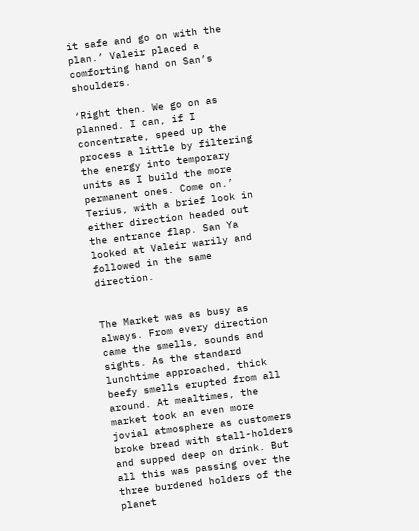it safe and go on with the plan.’ Valeir placed a comforting hand on San’s shoulders.

‘Right then. We go on as planned. I can, if I concentrate, speed up the process a little by filtering the energy into temporary units as I build the more permanent ones. Come on.’ Terius, with a brief look in either direction headed out the entrance flap. San Ya looked at Valeir warily and followed in the same direction.


The Market was as busy as always. From every direction came the smells, sounds and sights. As the standard lunchtime approached, thick beefy smells erupted from all around. At mealtimes, the market took an even more jovial atmosphere as customers broke bread with stall-holders and supped deep on drink. But all this was passing over the three burdened holders of the planet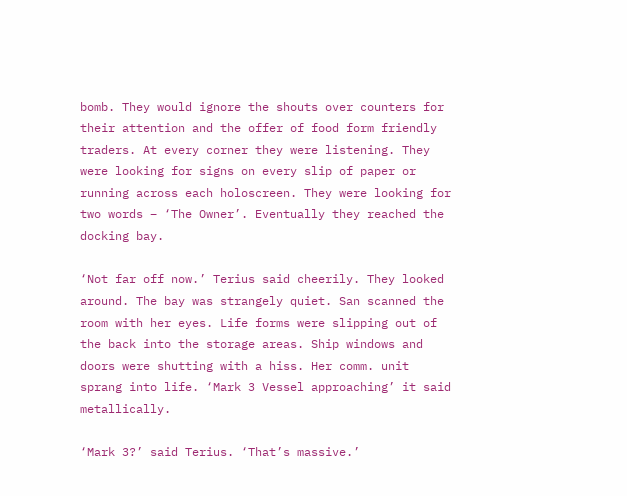bomb. They would ignore the shouts over counters for their attention and the offer of food form friendly traders. At every corner they were listening. They were looking for signs on every slip of paper or running across each holoscreen. They were looking for two words – ‘The Owner’. Eventually they reached the docking bay.

‘Not far off now.’ Terius said cheerily. They looked around. The bay was strangely quiet. San scanned the room with her eyes. Life forms were slipping out of the back into the storage areas. Ship windows and doors were shutting with a hiss. Her comm. unit sprang into life. ‘Mark 3 Vessel approaching’ it said metallically.

‘Mark 3?’ said Terius. ‘That’s massive.’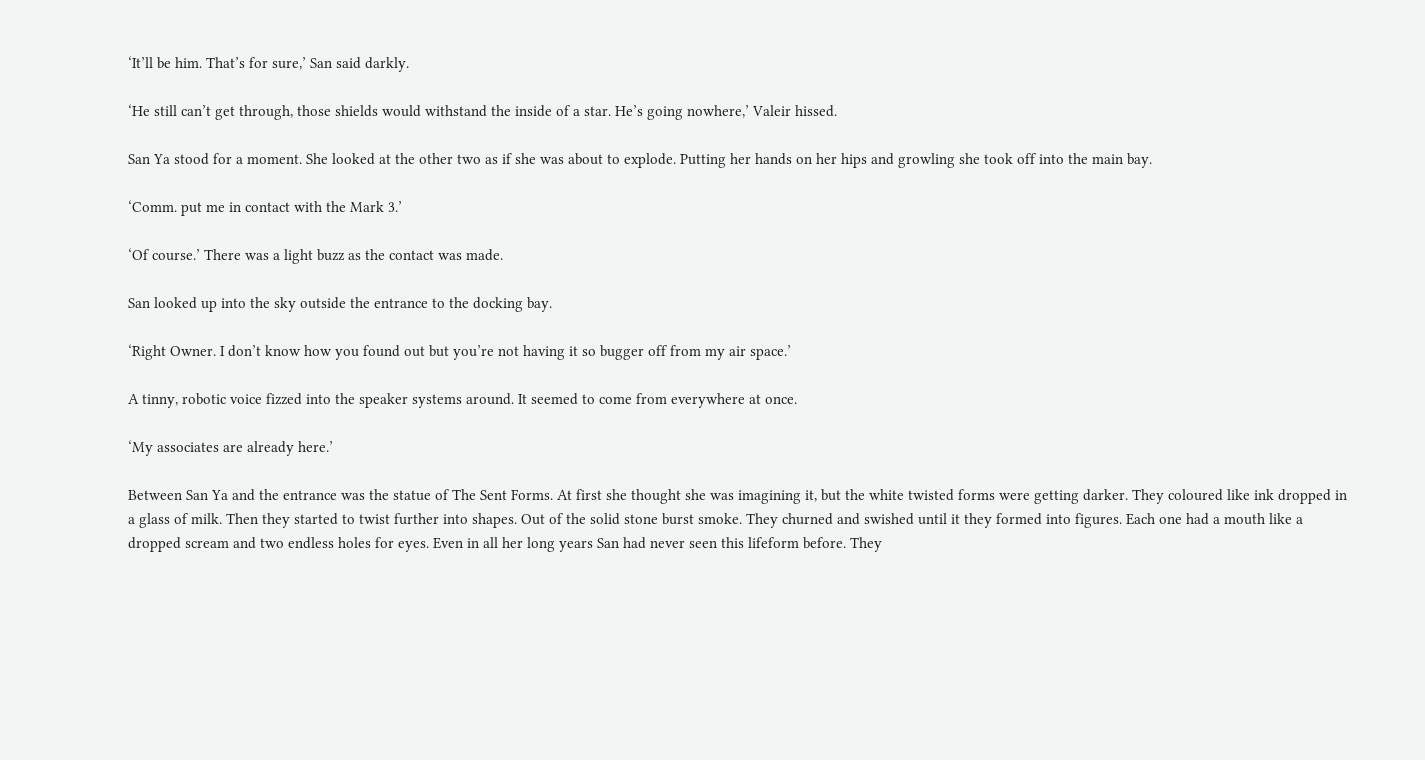‘It’ll be him. That’s for sure,’ San said darkly.

‘He still can’t get through, those shields would withstand the inside of a star. He’s going nowhere,’ Valeir hissed.

San Ya stood for a moment. She looked at the other two as if she was about to explode. Putting her hands on her hips and growling she took off into the main bay.

‘Comm. put me in contact with the Mark 3.’

‘Of course.’ There was a light buzz as the contact was made.

San looked up into the sky outside the entrance to the docking bay.

‘Right Owner. I don’t know how you found out but you’re not having it so bugger off from my air space.’

A tinny, robotic voice fizzed into the speaker systems around. It seemed to come from everywhere at once.

‘My associates are already here.’

Between San Ya and the entrance was the statue of The Sent Forms. At first she thought she was imagining it, but the white twisted forms were getting darker. They coloured like ink dropped in a glass of milk. Then they started to twist further into shapes. Out of the solid stone burst smoke. They churned and swished until it they formed into figures. Each one had a mouth like a dropped scream and two endless holes for eyes. Even in all her long years San had never seen this lifeform before. They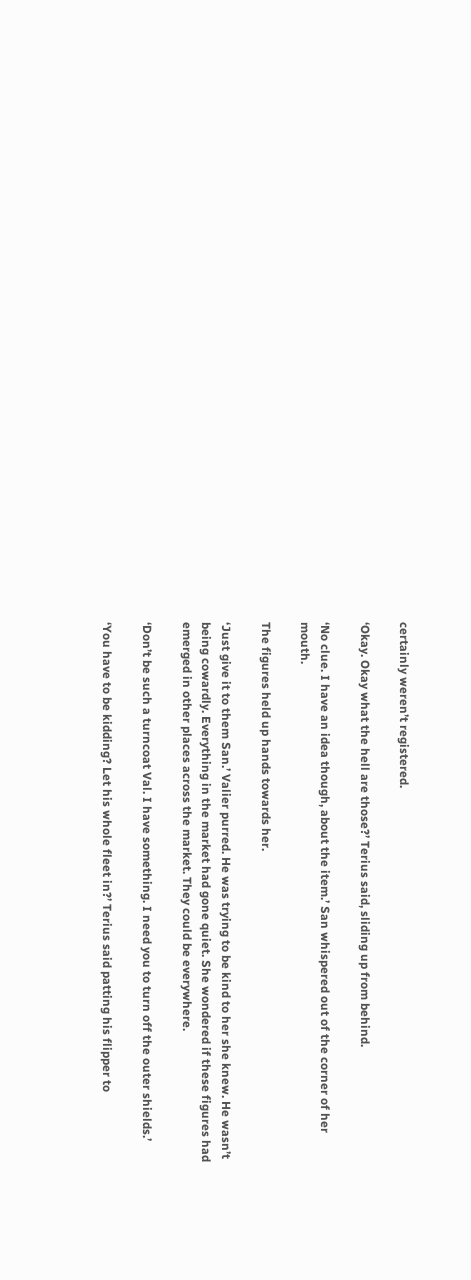certainly weren’t registered.

‘Okay. Okay what the hell are those?’ Terius said, sliding up from behind.

‘No clue. I have an idea though, about the item.’ San whispered out of the corner of her mouth.

The figures held up hands towards her.

‘Just give it to them San.’ Valier purred. He was trying to be kind to her she knew. He wasn’t being cowardly. Everything in the market had gone quiet. She wondered if these figures had emerged in other places across the market. They could be everywhere.

‘Don’t be such a turncoat Val. I have something. I need you to turn off the outer shields.’

‘You have to be kidding? Let his whole fleet in?’ Terius said patting his flipper to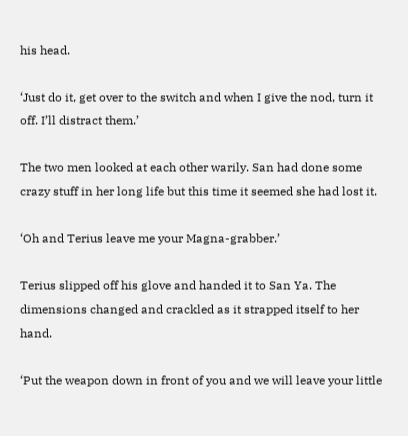his head.

‘Just do it, get over to the switch and when I give the nod, turn it off. I’ll distract them.’

The two men looked at each other warily. San had done some crazy stuff in her long life but this time it seemed she had lost it.

‘Oh and Terius leave me your Magna-grabber.’

Terius slipped off his glove and handed it to San Ya. The dimensions changed and crackled as it strapped itself to her hand.

‘Put the weapon down in front of you and we will leave your little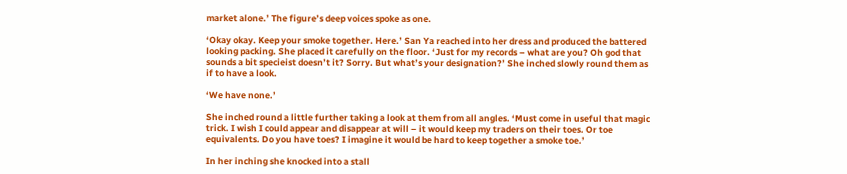market alone.’ The figure’s deep voices spoke as one.

‘Okay okay. Keep your smoke together. Here.’ San Ya reached into her dress and produced the battered looking packing. She placed it carefully on the floor. ‘Just for my records – what are you? Oh god that sounds a bit specieist doesn’t it? Sorry. But what’s your designation?’ She inched slowly round them as if to have a look.

‘We have none.’

She inched round a little further taking a look at them from all angles. ‘Must come in useful that magic trick. I wish I could appear and disappear at will – it would keep my traders on their toes. Or toe equivalents. Do you have toes? I imagine it would be hard to keep together a smoke toe.’

In her inching she knocked into a stall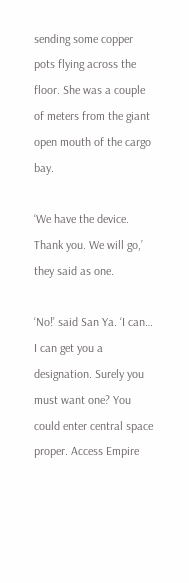sending some copper pots flying across the floor. She was a couple of meters from the giant open mouth of the cargo bay.

‘We have the device. Thank you. We will go,’ they said as one.

‘No!’ said San Ya. ‘I can… I can get you a designation. Surely you must want one? You could enter central space proper. Access Empire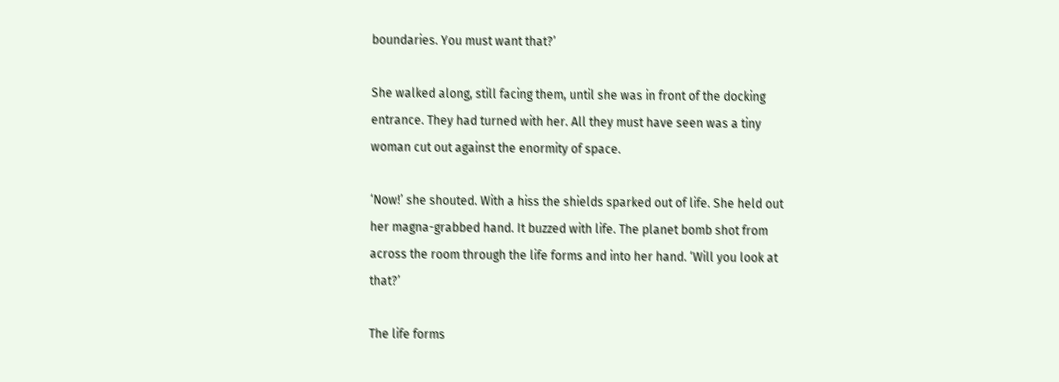boundaries. You must want that?’

She walked along, still facing them, until she was in front of the docking entrance. They had turned with her. All they must have seen was a tiny woman cut out against the enormity of space.

‘Now!’ she shouted. With a hiss the shields sparked out of life. She held out her magna-grabbed hand. It buzzed with life. The planet bomb shot from across the room through the life forms and into her hand. ‘Will you look at that?’

The life forms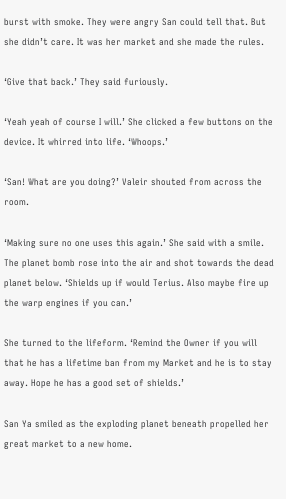burst with smoke. They were angry San could tell that. But she didn’t care. It was her market and she made the rules.

‘Give that back.’ They said furiously.

‘Yeah yeah of course I will.’ She clicked a few buttons on the device. It whirred into life. ‘Whoops.’

‘San! What are you doing?’ Valeir shouted from across the room.

‘Making sure no one uses this again.’ She said with a smile. The planet bomb rose into the air and shot towards the dead planet below. ‘Shields up if would Terius. Also maybe fire up the warp engines if you can.’

She turned to the lifeform. ‘Remind the Owner if you will that he has a lifetime ban from my Market and he is to stay away. Hope he has a good set of shields.’

San Ya smiled as the exploding planet beneath propelled her great market to a new home.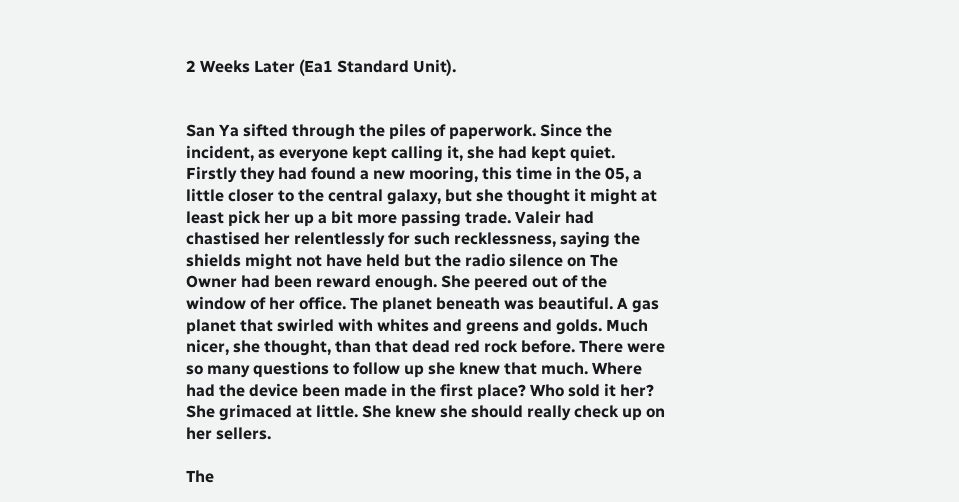2 Weeks Later (Ea1 Standard Unit).


San Ya sifted through the piles of paperwork. Since the incident, as everyone kept calling it, she had kept quiet. Firstly they had found a new mooring, this time in the 05, a little closer to the central galaxy, but she thought it might at least pick her up a bit more passing trade. Valeir had chastised her relentlessly for such recklessness, saying the shields might not have held but the radio silence on The Owner had been reward enough. She peered out of the window of her office. The planet beneath was beautiful. A gas planet that swirled with whites and greens and golds. Much nicer, she thought, than that dead red rock before. There were so many questions to follow up she knew that much. Where had the device been made in the first place? Who sold it her? She grimaced at little. She knew she should really check up on her sellers.

The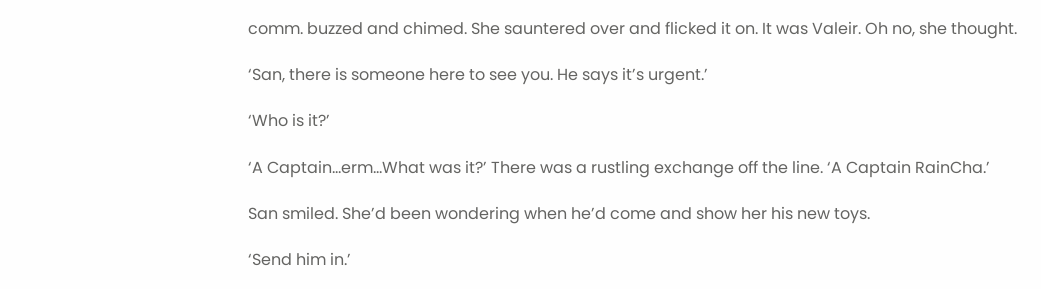comm. buzzed and chimed. She sauntered over and flicked it on. It was Valeir. Oh no, she thought.

‘San, there is someone here to see you. He says it’s urgent.’

‘Who is it?’

‘A Captain…erm…What was it?’ There was a rustling exchange off the line. ‘A Captain RainCha.’

San smiled. She’d been wondering when he’d come and show her his new toys.

‘Send him in.’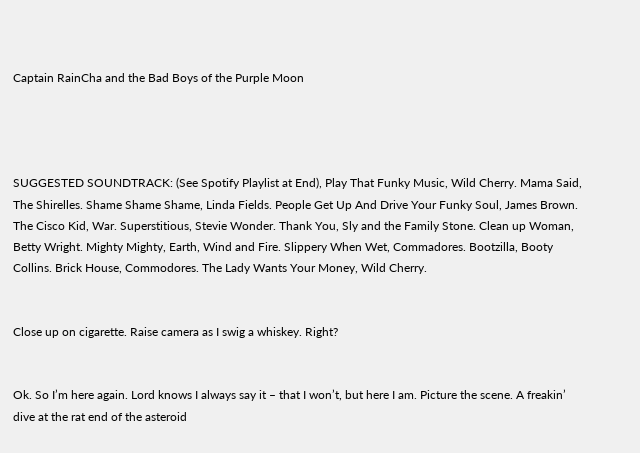Captain RainCha and the Bad Boys of the Purple Moon




SUGGESTED SOUNDTRACK: (See Spotify Playlist at End), Play That Funky Music, Wild Cherry. Mama Said, The Shirelles. Shame Shame Shame, Linda Fields. People Get Up And Drive Your Funky Soul, James Brown. The Cisco Kid, War. Superstitious, Stevie Wonder. Thank You, Sly and the Family Stone. Clean up Woman, Betty Wright. Mighty Mighty, Earth, Wind and Fire. Slippery When Wet, Commadores. Bootzilla, Booty Collins. Brick House, Commodores. The Lady Wants Your Money, Wild Cherry.


Close up on cigarette. Raise camera as I swig a whiskey. Right?


Ok. So I’m here again. Lord knows I always say it – that I won’t, but here I am. Picture the scene. A freakin’ dive at the rat end of the asteroid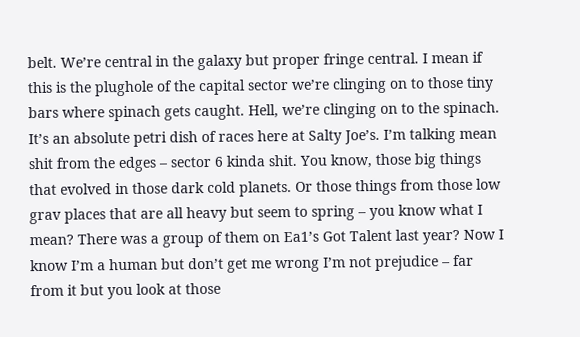belt. We’re central in the galaxy but proper fringe central. I mean if this is the plughole of the capital sector we’re clinging on to those tiny bars where spinach gets caught. Hell, we’re clinging on to the spinach. It’s an absolute petri dish of races here at Salty Joe’s. I’m talking mean shit from the edges – sector 6 kinda shit. You know, those big things that evolved in those dark cold planets. Or those things from those low grav places that are all heavy but seem to spring – you know what I mean? There was a group of them on Ea1’s Got Talent last year? Now I know I’m a human but don’t get me wrong I’m not prejudice – far from it but you look at those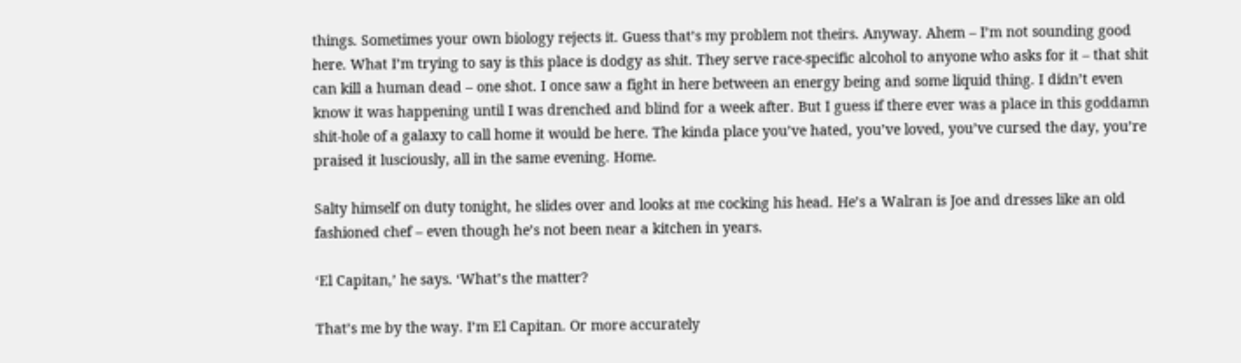things. Sometimes your own biology rejects it. Guess that’s my problem not theirs. Anyway. Ahem – I’m not sounding good here. What I’m trying to say is this place is dodgy as shit. They serve race-specific alcohol to anyone who asks for it – that shit can kill a human dead – one shot. I once saw a fight in here between an energy being and some liquid thing. I didn’t even know it was happening until I was drenched and blind for a week after. But I guess if there ever was a place in this goddamn shit-hole of a galaxy to call home it would be here. The kinda place you’ve hated, you’ve loved, you’ve cursed the day, you’re praised it lusciously, all in the same evening. Home.

Salty himself on duty tonight, he slides over and looks at me cocking his head. He’s a Walran is Joe and dresses like an old fashioned chef – even though he’s not been near a kitchen in years.

‘El Capitan,’ he says. ‘What’s the matter?

That’s me by the way. I’m El Capitan. Or more accurately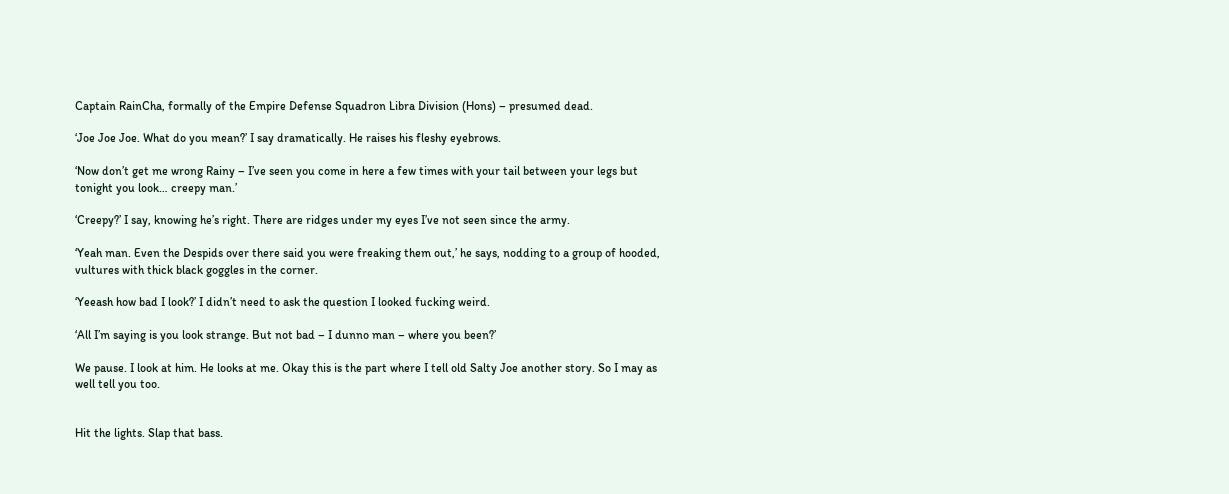Captain RainCha, formally of the Empire Defense Squadron Libra Division (Hons) – presumed dead.

‘Joe Joe Joe. What do you mean?’ I say dramatically. He raises his fleshy eyebrows.

‘Now don’t get me wrong Rainy – I’ve seen you come in here a few times with your tail between your legs but tonight you look… creepy man.’

‘Creepy?’ I say, knowing he’s right. There are ridges under my eyes I’ve not seen since the army.

‘Yeah man. Even the Despids over there said you were freaking them out,’ he says, nodding to a group of hooded, vultures with thick black goggles in the corner.

‘Yeeash how bad I look?’ I didn’t need to ask the question I looked fucking weird.

‘All I’m saying is you look strange. But not bad – I dunno man – where you been?’

We pause. I look at him. He looks at me. Okay this is the part where I tell old Salty Joe another story. So I may as well tell you too.


Hit the lights. Slap that bass.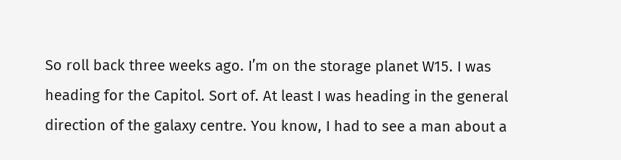So roll back three weeks ago. I’m on the storage planet W15. I was heading for the Capitol. Sort of. At least I was heading in the general direction of the galaxy centre. You know, I had to see a man about a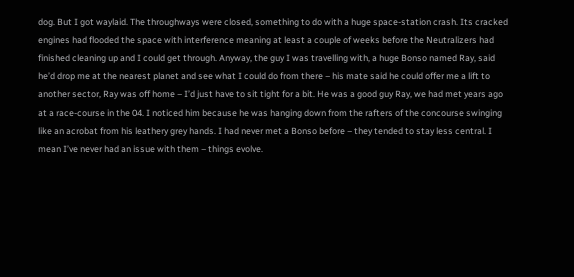dog. But I got waylaid. The throughways were closed, something to do with a huge space-station crash. Its cracked engines had flooded the space with interference meaning at least a couple of weeks before the Neutralizers had finished cleaning up and I could get through. Anyway, the guy I was travelling with, a huge Bonso named Ray, said he’d drop me at the nearest planet and see what I could do from there – his mate said he could offer me a lift to another sector, Ray was off home – I’d just have to sit tight for a bit. He was a good guy Ray, we had met years ago at a race-course in the 04. I noticed him because he was hanging down from the rafters of the concourse swinging like an acrobat from his leathery grey hands. I had never met a Bonso before – they tended to stay less central. I mean I’ve never had an issue with them – things evolve.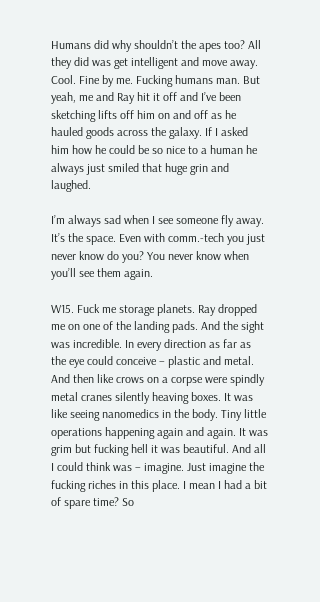Humans did why shouldn’t the apes too? All they did was get intelligent and move away. Cool. Fine by me. Fucking humans man. But yeah, me and Ray hit it off and I’ve been sketching lifts off him on and off as he hauled goods across the galaxy. If I asked him how he could be so nice to a human he always just smiled that huge grin and laughed.

I’m always sad when I see someone fly away. It’s the space. Even with comm.-tech you just never know do you? You never know when you’ll see them again.

W15. Fuck me storage planets. Ray dropped me on one of the landing pads. And the sight was incredible. In every direction as far as the eye could conceive – plastic and metal. And then like crows on a corpse were spindly metal cranes silently heaving boxes. It was like seeing nanomedics in the body. Tiny little operations happening again and again. It was grim but fucking hell it was beautiful. And all I could think was – imagine. Just imagine the fucking riches in this place. I mean I had a bit of spare time? So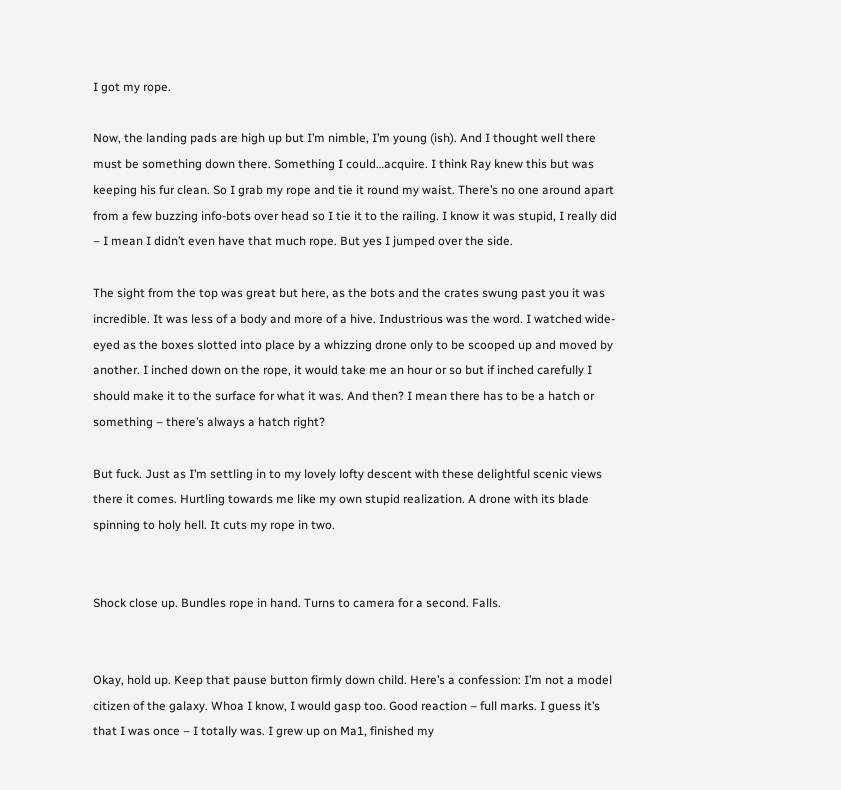I got my rope.

Now, the landing pads are high up but I’m nimble, I’m young (ish). And I thought well there must be something down there. Something I could…acquire. I think Ray knew this but was keeping his fur clean. So I grab my rope and tie it round my waist. There’s no one around apart from a few buzzing info-bots over head so I tie it to the railing. I know it was stupid, I really did – I mean I didn’t even have that much rope. But yes I jumped over the side.

The sight from the top was great but here, as the bots and the crates swung past you it was incredible. It was less of a body and more of a hive. Industrious was the word. I watched wide-eyed as the boxes slotted into place by a whizzing drone only to be scooped up and moved by another. I inched down on the rope, it would take me an hour or so but if inched carefully I should make it to the surface for what it was. And then? I mean there has to be a hatch or something – there’s always a hatch right?

But fuck. Just as I’m settling in to my lovely lofty descent with these delightful scenic views there it comes. Hurtling towards me like my own stupid realization. A drone with its blade spinning to holy hell. It cuts my rope in two.


Shock close up. Bundles rope in hand. Turns to camera for a second. Falls.


Okay, hold up. Keep that pause button firmly down child. Here’s a confession: I’m not a model citizen of the galaxy. Whoa I know, I would gasp too. Good reaction – full marks. I guess it’s that I was once – I totally was. I grew up on Ma1, finished my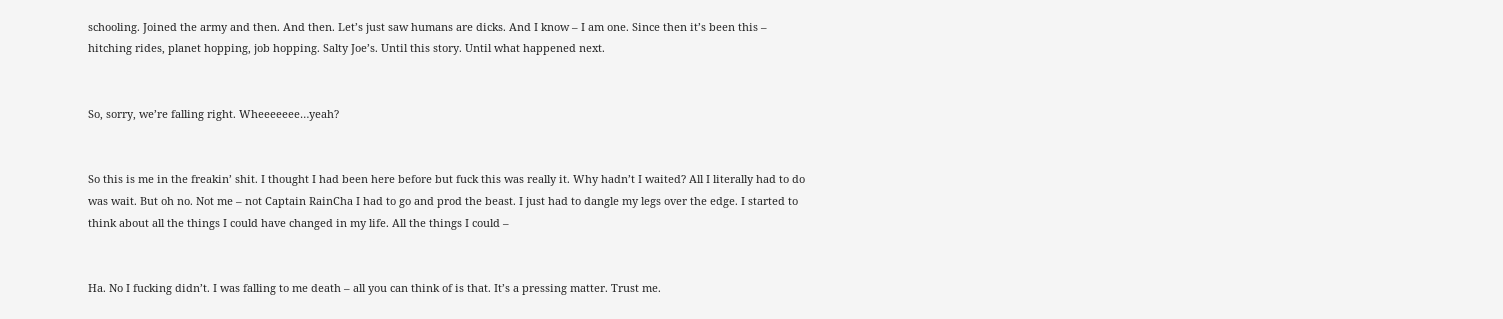schooling. Joined the army and then. And then. Let’s just saw humans are dicks. And I know – I am one. Since then it’s been this – hitching rides, planet hopping, job hopping. Salty Joe’s. Until this story. Until what happened next.


So, sorry, we’re falling right. Wheeeeeee…yeah?


So this is me in the freakin’ shit. I thought I had been here before but fuck this was really it. Why hadn’t I waited? All I literally had to do was wait. But oh no. Not me – not Captain RainCha I had to go and prod the beast. I just had to dangle my legs over the edge. I started to think about all the things I could have changed in my life. All the things I could –


Ha. No I fucking didn’t. I was falling to me death – all you can think of is that. It’s a pressing matter. Trust me.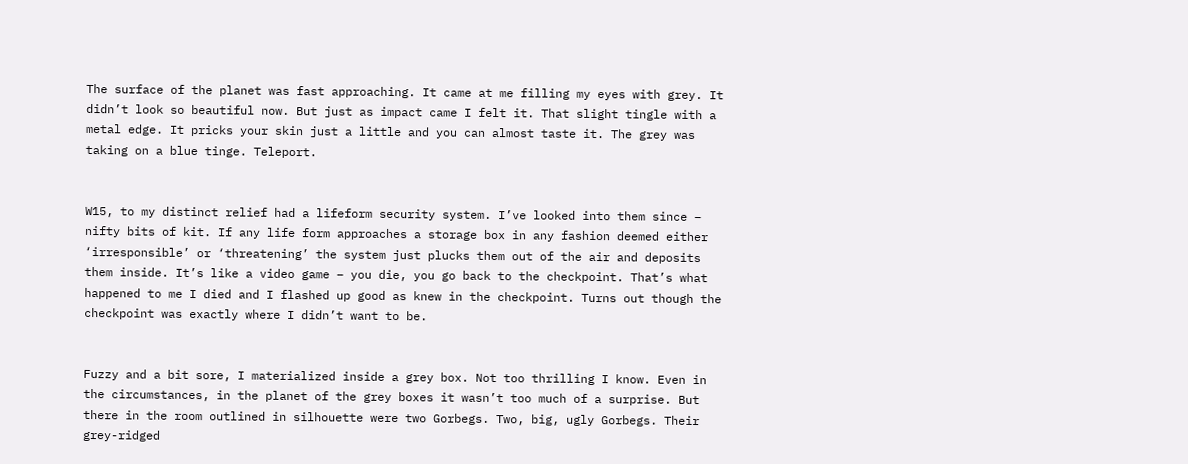The surface of the planet was fast approaching. It came at me filling my eyes with grey. It didn’t look so beautiful now. But just as impact came I felt it. That slight tingle with a metal edge. It pricks your skin just a little and you can almost taste it. The grey was taking on a blue tinge. Teleport.


W15, to my distinct relief had a lifeform security system. I’ve looked into them since – nifty bits of kit. If any life form approaches a storage box in any fashion deemed either ‘irresponsible’ or ‘threatening’ the system just plucks them out of the air and deposits them inside. It’s like a video game – you die, you go back to the checkpoint. That’s what happened to me I died and I flashed up good as knew in the checkpoint. Turns out though the checkpoint was exactly where I didn’t want to be.


Fuzzy and a bit sore, I materialized inside a grey box. Not too thrilling I know. Even in the circumstances, in the planet of the grey boxes it wasn’t too much of a surprise. But there in the room outlined in silhouette were two Gorbegs. Two, big, ugly Gorbegs. Their grey-ridged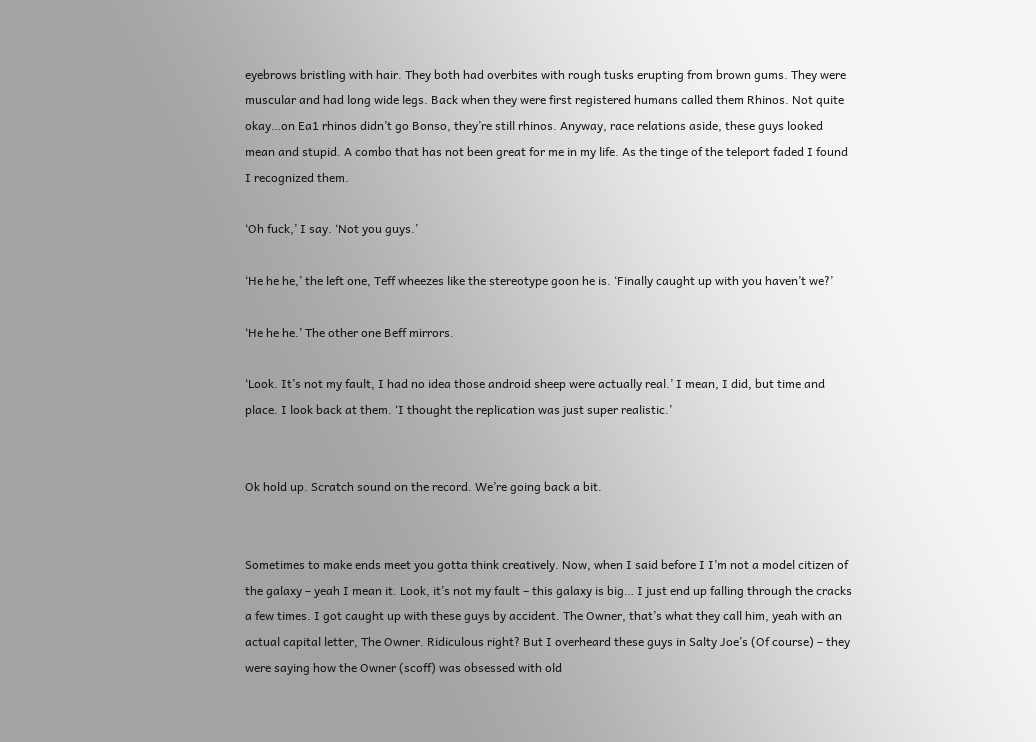eyebrows bristling with hair. They both had overbites with rough tusks erupting from brown gums. They were muscular and had long wide legs. Back when they were first registered humans called them Rhinos. Not quite okay…on Ea1 rhinos didn’t go Bonso, they’re still rhinos. Anyway, race relations aside, these guys looked mean and stupid. A combo that has not been great for me in my life. As the tinge of the teleport faded I found I recognized them.

‘Oh fuck,’ I say. ‘Not you guys.’

‘He he he,’ the left one, Teff wheezes like the stereotype goon he is. ‘Finally caught up with you haven’t we?’

‘He he he.’ The other one Beff mirrors.

‘Look. It’s not my fault, I had no idea those android sheep were actually real.’ I mean, I did, but time and place. I look back at them. ‘I thought the replication was just super realistic.’


Ok hold up. Scratch sound on the record. We’re going back a bit.


Sometimes to make ends meet you gotta think creatively. Now, when I said before I I’m not a model citizen of the galaxy – yeah I mean it. Look, it’s not my fault – this galaxy is big… I just end up falling through the cracks a few times. I got caught up with these guys by accident. The Owner, that’s what they call him, yeah with an actual capital letter, The Owner. Ridiculous right? But I overheard these guys in Salty Joe’s (Of course) – they were saying how the Owner (scoff) was obsessed with old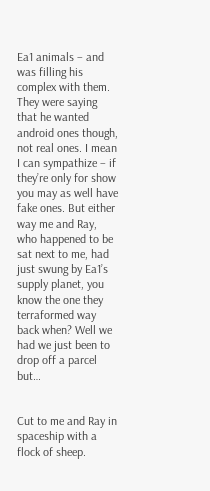Ea1 animals – and was filling his complex with them. They were saying that he wanted android ones though, not real ones. I mean I can sympathize – if they’re only for show you may as well have fake ones. But either way me and Ray, who happened to be sat next to me, had just swung by Ea1’s supply planet, you know the one they terraformed way back when? Well we had we just been to drop off a parcel but…


Cut to me and Ray in spaceship with a flock of sheep.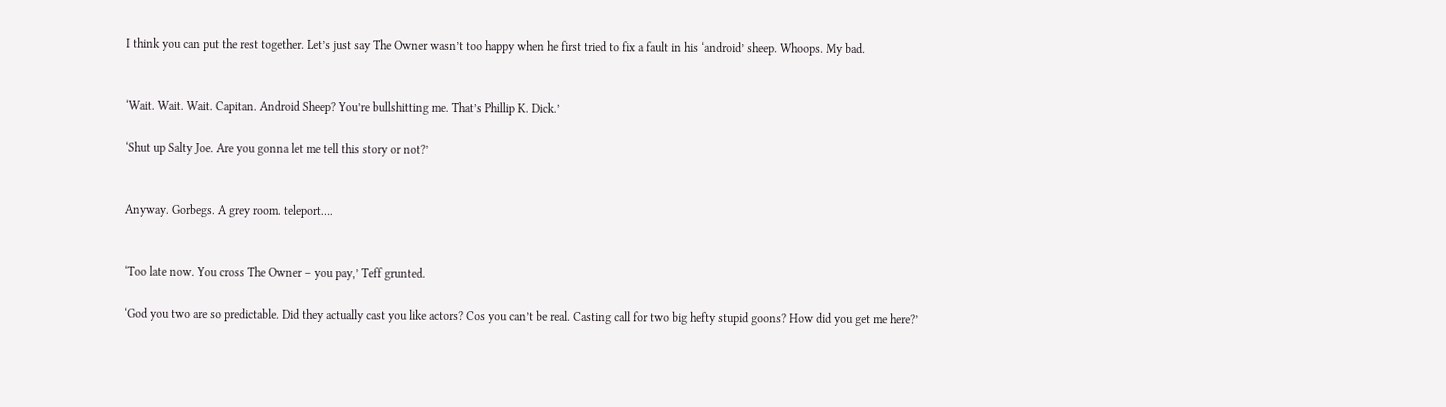I think you can put the rest together. Let’s just say The Owner wasn’t too happy when he first tried to fix a fault in his ‘android’ sheep. Whoops. My bad.


‘Wait. Wait. Wait. Capitan. Android Sheep? You’re bullshitting me. That’s Phillip K. Dick.’

‘Shut up Salty Joe. Are you gonna let me tell this story or not?’


Anyway. Gorbegs. A grey room. teleport….


‘Too late now. You cross The Owner – you pay,’ Teff grunted.

‘God you two are so predictable. Did they actually cast you like actors? Cos you can’t be real. Casting call for two big hefty stupid goons? How did you get me here?’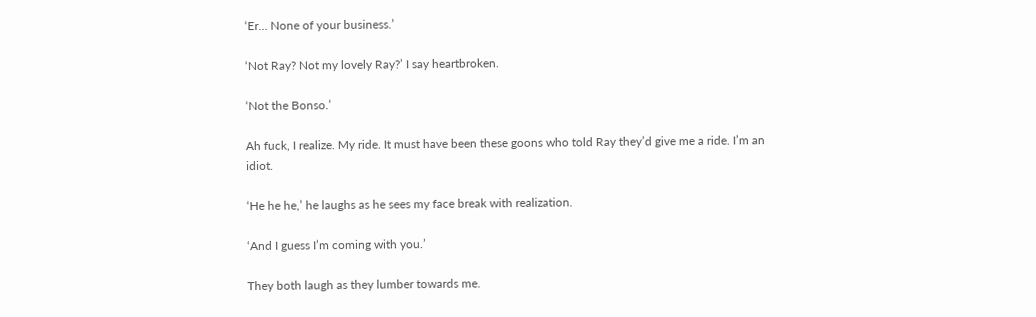‘Er… None of your business.’

‘Not Ray? Not my lovely Ray?’ I say heartbroken.

‘Not the Bonso.’

Ah fuck, I realize. My ride. It must have been these goons who told Ray they’d give me a ride. I’m an idiot.

‘He he he,’ he laughs as he sees my face break with realization.

‘And I guess I’m coming with you.’

They both laugh as they lumber towards me.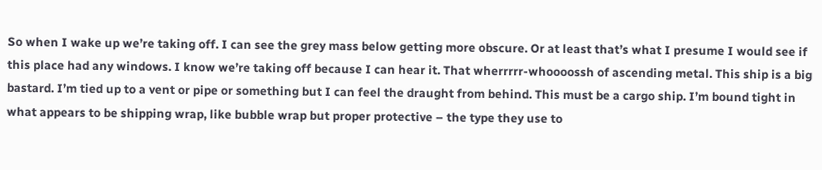So when I wake up we’re taking off. I can see the grey mass below getting more obscure. Or at least that’s what I presume I would see if this place had any windows. I know we’re taking off because I can hear it. That wherrrrr-whoooossh of ascending metal. This ship is a big bastard. I’m tied up to a vent or pipe or something but I can feel the draught from behind. This must be a cargo ship. I’m bound tight in what appears to be shipping wrap, like bubble wrap but proper protective – the type they use to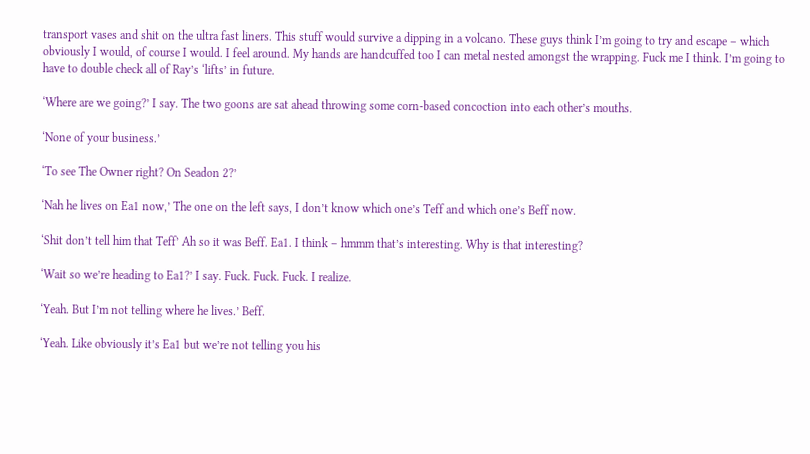transport vases and shit on the ultra fast liners. This stuff would survive a dipping in a volcano. These guys think I’m going to try and escape – which obviously I would, of course I would. I feel around. My hands are handcuffed too I can metal nested amongst the wrapping. Fuck me I think. I’m going to have to double check all of Ray’s ‘lifts’ in future.

‘Where are we going?’ I say. The two goons are sat ahead throwing some corn-based concoction into each other’s mouths.

‘None of your business.’

‘To see The Owner right? On Seadon 2?’

‘Nah he lives on Ea1 now,’ The one on the left says, I don’t know which one’s Teff and which one’s Beff now.

‘Shit don’t tell him that Teff’ Ah so it was Beff. Ea1. I think – hmmm that’s interesting. Why is that interesting?

‘Wait so we’re heading to Ea1?’ I say. Fuck. Fuck. Fuck. I realize.

‘Yeah. But I’m not telling where he lives.’ Beff.

‘Yeah. Like obviously it’s Ea1 but we’re not telling you his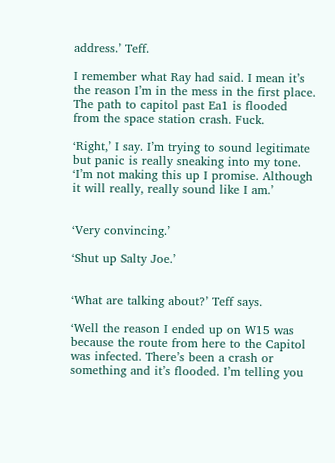address.’ Teff.

I remember what Ray had said. I mean it’s the reason I’m in the mess in the first place. The path to capitol past Ea1 is flooded from the space station crash. Fuck.

‘Right,’ I say. I’m trying to sound legitimate but panic is really sneaking into my tone. ‘I’m not making this up I promise. Although it will really, really sound like I am.’


‘Very convincing.’

‘Shut up Salty Joe.’


‘What are talking about?’ Teff says.

‘Well the reason I ended up on W15 was because the route from here to the Capitol was infected. There’s been a crash or something and it’s flooded. I’m telling you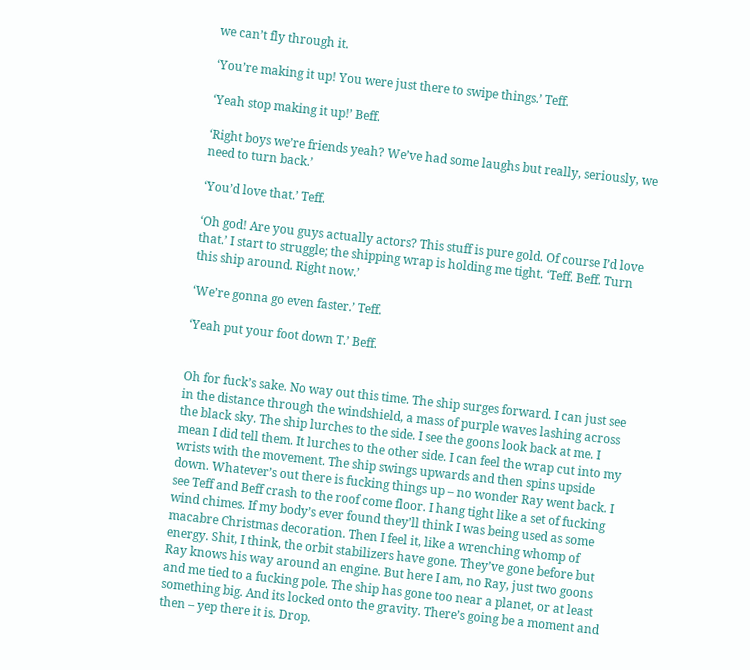we can’t fly through it.

‘You’re making it up! You were just there to swipe things.’ Teff.

‘Yeah stop making it up!’ Beff.

‘Right boys we’re friends yeah? We’ve had some laughs but really, seriously, we need to turn back.’

‘You’d love that.’ Teff.

‘Oh god! Are you guys actually actors? This stuff is pure gold. Of course I’d love that.’ I start to struggle; the shipping wrap is holding me tight. ‘Teff. Beff. Turn this ship around. Right now.’

‘We’re gonna go even faster.’ Teff.

‘Yeah put your foot down T.’ Beff.


Oh for fuck’s sake. No way out this time. The ship surges forward. I can just see in the distance through the windshield, a mass of purple waves lashing across the black sky. The ship lurches to the side. I see the goons look back at me. I mean I did tell them. It lurches to the other side. I can feel the wrap cut into my wrists with the movement. The ship swings upwards and then spins upside down. Whatever’s out there is fucking things up – no wonder Ray went back. I see Teff and Beff crash to the roof come floor. I hang tight like a set of fucking wind chimes. If my body’s ever found they’ll think I was being used as some macabre Christmas decoration. Then I feel it, like a wrenching whomp of energy. Shit, I think, the orbit stabilizers have gone. They’ve gone before but Ray knows his way around an engine. But here I am, no Ray, just two goons and me tied to a fucking pole. The ship has gone too near a planet, or at least something big. And its locked onto the gravity. There’s going be a moment and then – yep there it is. Drop.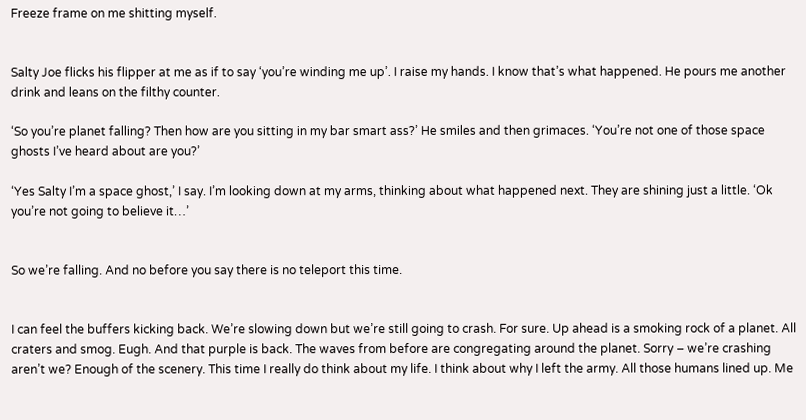Freeze frame on me shitting myself.


Salty Joe flicks his flipper at me as if to say ‘you’re winding me up’. I raise my hands. I know that’s what happened. He pours me another drink and leans on the filthy counter.

‘So you’re planet falling? Then how are you sitting in my bar smart ass?’ He smiles and then grimaces. ‘You’re not one of those space ghosts I’ve heard about are you?’

‘Yes Salty I’m a space ghost,’ I say. I’m looking down at my arms, thinking about what happened next. They are shining just a little. ‘Ok you’re not going to believe it…’


So we’re falling. And no before you say there is no teleport this time.


I can feel the buffers kicking back. We’re slowing down but we’re still going to crash. For sure. Up ahead is a smoking rock of a planet. All craters and smog. Eugh. And that purple is back. The waves from before are congregating around the planet. Sorry – we’re crashing aren’t we? Enough of the scenery. This time I really do think about my life. I think about why I left the army. All those humans lined up. Me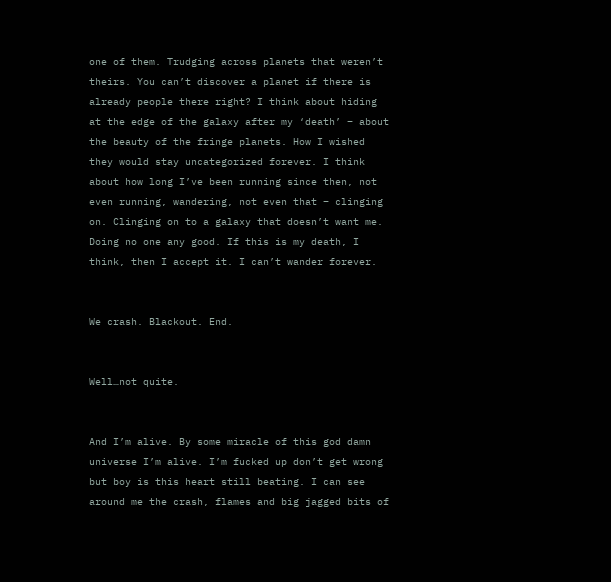one of them. Trudging across planets that weren’t theirs. You can’t discover a planet if there is already people there right? I think about hiding at the edge of the galaxy after my ‘death’ – about the beauty of the fringe planets. How I wished they would stay uncategorized forever. I think about how long I’ve been running since then, not even running, wandering, not even that – clinging on. Clinging on to a galaxy that doesn’t want me. Doing no one any good. If this is my death, I think, then I accept it. I can’t wander forever.


We crash. Blackout. End.


Well…not quite.


And I’m alive. By some miracle of this god damn universe I’m alive. I’m fucked up don’t get wrong but boy is this heart still beating. I can see around me the crash, flames and big jagged bits of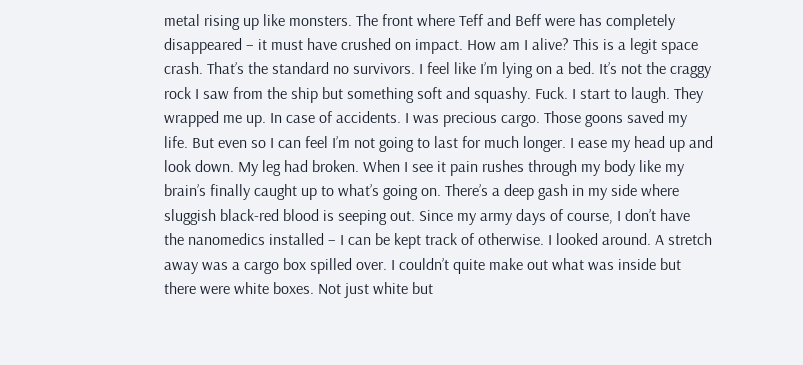metal rising up like monsters. The front where Teff and Beff were has completely disappeared – it must have crushed on impact. How am I alive? This is a legit space crash. That’s the standard no survivors. I feel like I’m lying on a bed. It’s not the craggy rock I saw from the ship but something soft and squashy. Fuck. I start to laugh. They wrapped me up. In case of accidents. I was precious cargo. Those goons saved my life. But even so I can feel I’m not going to last for much longer. I ease my head up and look down. My leg had broken. When I see it pain rushes through my body like my brain’s finally caught up to what’s going on. There’s a deep gash in my side where sluggish black-red blood is seeping out. Since my army days of course, I don’t have the nanomedics installed – I can be kept track of otherwise. I looked around. A stretch away was a cargo box spilled over. I couldn’t quite make out what was inside but there were white boxes. Not just white but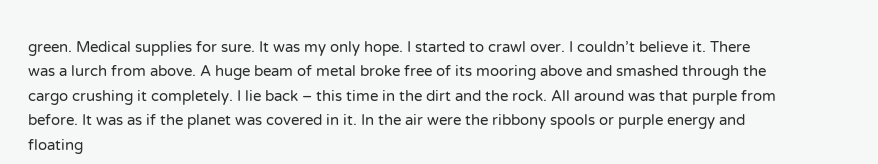green. Medical supplies for sure. It was my only hope. I started to crawl over. I couldn’t believe it. There was a lurch from above. A huge beam of metal broke free of its mooring above and smashed through the cargo crushing it completely. I lie back – this time in the dirt and the rock. All around was that purple from before. It was as if the planet was covered in it. In the air were the ribbony spools or purple energy and floating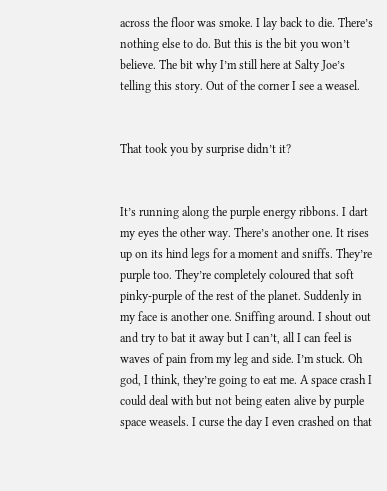across the floor was smoke. I lay back to die. There’s nothing else to do. But this is the bit you won’t believe. The bit why I’m still here at Salty Joe’s telling this story. Out of the corner I see a weasel.


That took you by surprise didn’t it?


It’s running along the purple energy ribbons. I dart my eyes the other way. There’s another one. It rises up on its hind legs for a moment and sniffs. They’re purple too. They’re completely coloured that soft pinky-purple of the rest of the planet. Suddenly in my face is another one. Sniffing around. I shout out and try to bat it away but I can’t, all I can feel is waves of pain from my leg and side. I’m stuck. Oh god, I think, they’re going to eat me. A space crash I could deal with but not being eaten alive by purple space weasels. I curse the day I even crashed on that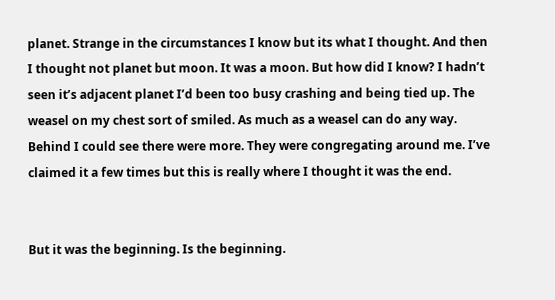planet. Strange in the circumstances I know but its what I thought. And then I thought not planet but moon. It was a moon. But how did I know? I hadn’t seen it’s adjacent planet I’d been too busy crashing and being tied up. The weasel on my chest sort of smiled. As much as a weasel can do any way. Behind I could see there were more. They were congregating around me. I’ve claimed it a few times but this is really where I thought it was the end.


But it was the beginning. Is the beginning.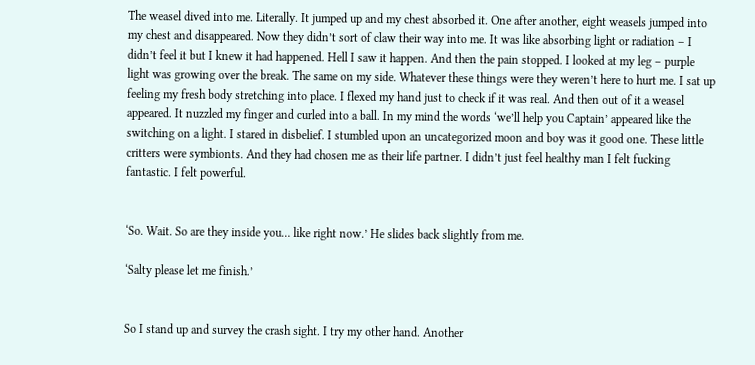The weasel dived into me. Literally. It jumped up and my chest absorbed it. One after another, eight weasels jumped into my chest and disappeared. Now they didn’t sort of claw their way into me. It was like absorbing light or radiation – I didn’t feel it but I knew it had happened. Hell I saw it happen. And then the pain stopped. I looked at my leg – purple light was growing over the break. The same on my side. Whatever these things were they weren’t here to hurt me. I sat up feeling my fresh body stretching into place. I flexed my hand just to check if it was real. And then out of it a weasel appeared. It nuzzled my finger and curled into a ball. In my mind the words ‘we’ll help you Captain’ appeared like the switching on a light. I stared in disbelief. I stumbled upon an uncategorized moon and boy was it good one. These little critters were symbionts. And they had chosen me as their life partner. I didn’t just feel healthy man I felt fucking fantastic. I felt powerful.


‘So. Wait. So are they inside you… like right now.’ He slides back slightly from me.

‘Salty please let me finish.’


So I stand up and survey the crash sight. I try my other hand. Another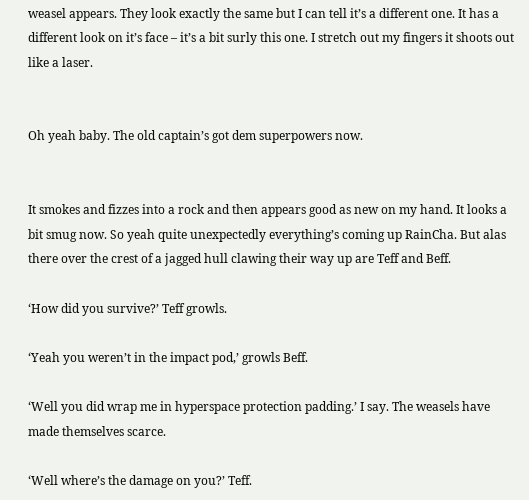weasel appears. They look exactly the same but I can tell it’s a different one. It has a different look on it’s face – it’s a bit surly this one. I stretch out my fingers it shoots out like a laser.


Oh yeah baby. The old captain’s got dem superpowers now.


It smokes and fizzes into a rock and then appears good as new on my hand. It looks a bit smug now. So yeah quite unexpectedly everything’s coming up RainCha. But alas there over the crest of a jagged hull clawing their way up are Teff and Beff.

‘How did you survive?’ Teff growls.

‘Yeah you weren’t in the impact pod,’ growls Beff.

‘Well you did wrap me in hyperspace protection padding.’ I say. The weasels have made themselves scarce.

‘Well where’s the damage on you?’ Teff.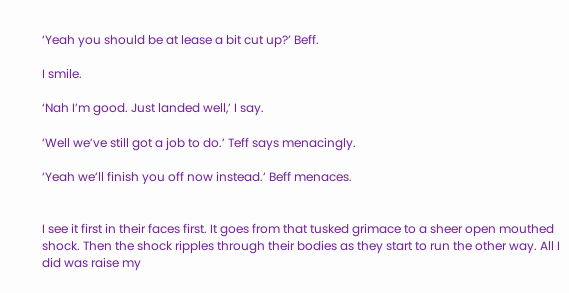‘Yeah you should be at lease a bit cut up?’ Beff.

I smile.

‘Nah I’m good. Just landed well,’ I say.

‘Well we’ve still got a job to do.’ Teff says menacingly.

‘Yeah we’ll finish you off now instead.’ Beff menaces.


I see it first in their faces first. It goes from that tusked grimace to a sheer open mouthed shock. Then the shock ripples through their bodies as they start to run the other way. All I did was raise my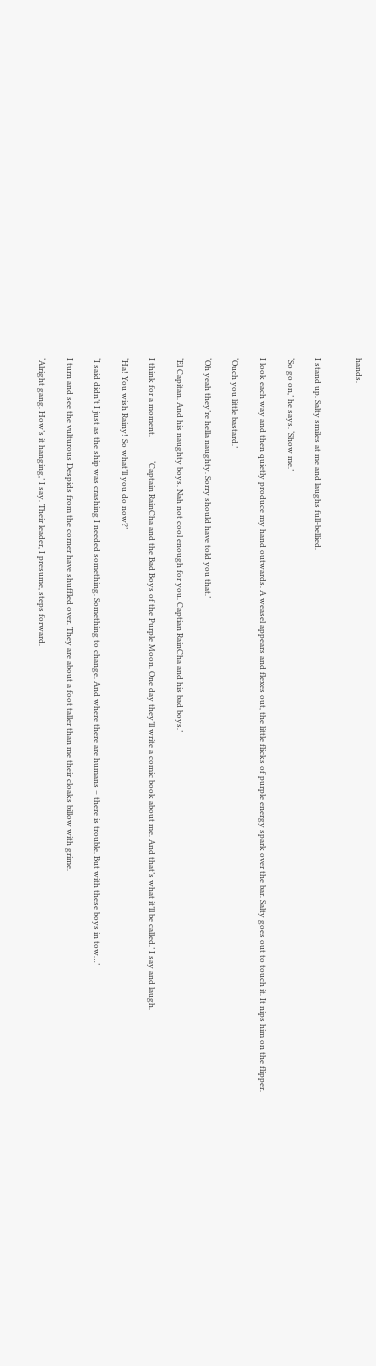hands.


I stand up. Salty smiles at me and laughs full-bellied.

‘So go on,’ he says. ‘Show me.’

I look each way and then quietly produce my hand outwards. A weasel appears and flexes out, the little flicks of purple energy spark over the bar. Salty goes out to touch it. It nips him on the flipper.

‘Ouch you little bastard.’

‘Oh yeah they’re hella naughty. Sorry should have told you that.’

‘El Capitan. And his naughty boys. Nah not cool enough for you. Captian RainCha and his bad boys.’

I think for a moment.            ‘Captain RainCha and the Bad Boys of the Purple Moon. One day they’ll write a comic book about me. And that’s what it’ll be called.’ I say and laugh.

‘Ha! You wish Rainy! So what’ll you do now?’

‘I said didn’t I just as the ship was crashing I needed something. Something to change. And where there are humans – there is trouble. But with these boys in tow…’

I turn and see the vulturous Despids from the corner have shuffled over. They are about a foot taller than me their cloaks billow with grime.

‘Alright gang. How’s it hanging,’ I say. Their leader, I presume, steps forward.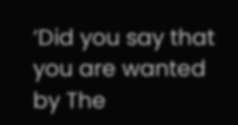‘Did you say that you are wanted by The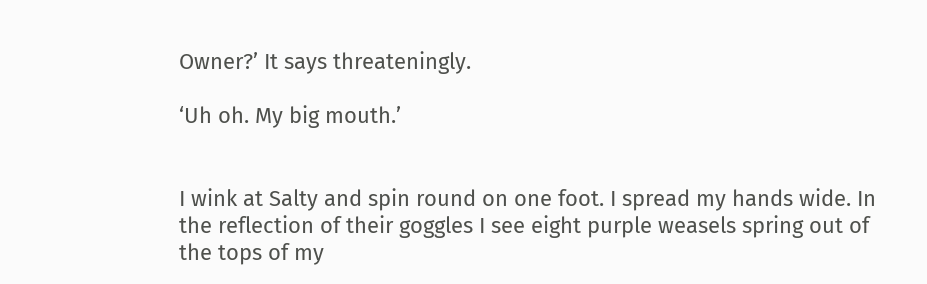Owner?’ It says threateningly.

‘Uh oh. My big mouth.’


I wink at Salty and spin round on one foot. I spread my hands wide. In the reflection of their goggles I see eight purple weasels spring out of the tops of my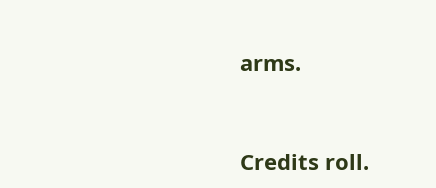arms.


Credits roll.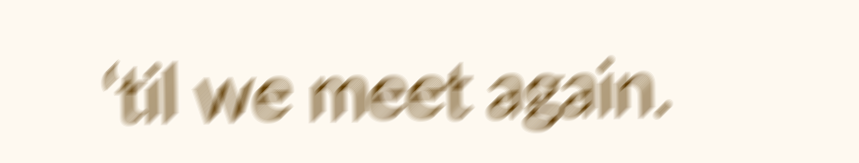‘til we meet again.